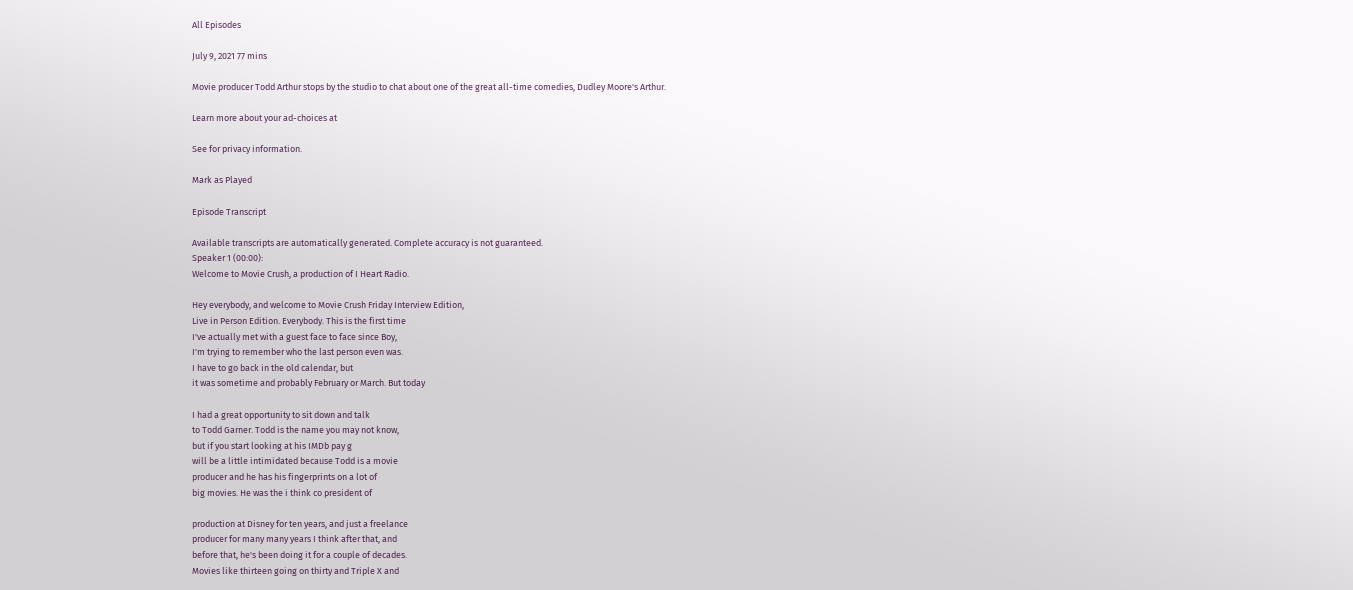All Episodes

July 9, 2021 77 mins

Movie producer Todd Arthur stops by the studio to chat about one of the great all-time comedies, Dudley Moore's Arthur.

Learn more about your ad-choices at

See for privacy information.

Mark as Played

Episode Transcript

Available transcripts are automatically generated. Complete accuracy is not guaranteed.
Speaker 1 (00:00):
Welcome to Movie Crush, a production of I Heart Radio.

Hey everybody, and welcome to Movie Crush Friday Interview Edition,
Live in Person Edition. Everybody. This is the first time
I've actually met with a guest face to face since Boy,
I'm trying to remember who the last person even was.
I have to go back in the old calendar, but
it was sometime and probably February or March. But today

I had a great opportunity to sit down and talk
to Todd Garner. Todd is the name you may not know,
but if you start looking at his IMDb pay g
will be a little intimidated because Todd is a movie
producer and he has his fingerprints on a lot of
big movies. He was the i think co president of

production at Disney for ten years, and just a freelance
producer for many many years I think after that, and
before that, he's been doing it for a couple of decades.
Movies like thirteen going on thirty and Triple X and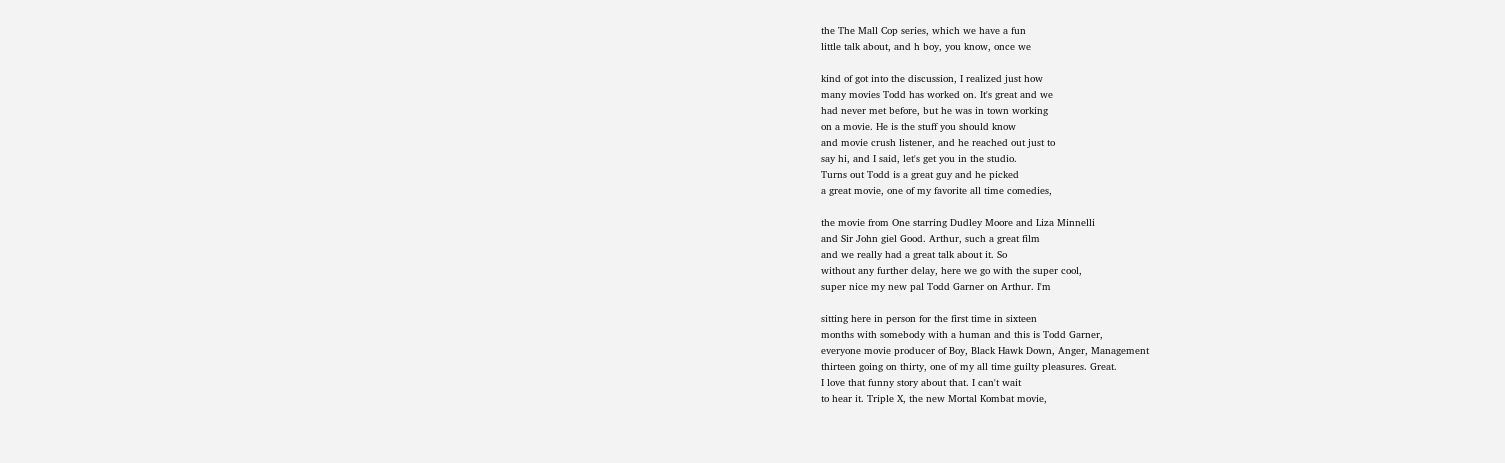the The Mall Cop series, which we have a fun
little talk about, and h boy, you know, once we

kind of got into the discussion, I realized just how
many movies Todd has worked on. It's great and we
had never met before, but he was in town working
on a movie. He is the stuff you should know
and movie crush listener, and he reached out just to
say hi, and I said, let's get you in the studio.
Turns out Todd is a great guy and he picked
a great movie, one of my favorite all time comedies,

the movie from One starring Dudley Moore and Liza Minnelli
and Sir John giel Good. Arthur, such a great film
and we really had a great talk about it. So
without any further delay, here we go with the super cool,
super nice my new pal Todd Garner on Arthur. I'm

sitting here in person for the first time in sixteen
months with somebody with a human and this is Todd Garner,
everyone movie producer of Boy, Black Hawk Down, Anger, Management
thirteen going on thirty, one of my all time guilty pleasures. Great.
I love that funny story about that. I can't wait
to hear it. Triple X, the new Mortal Kombat movie,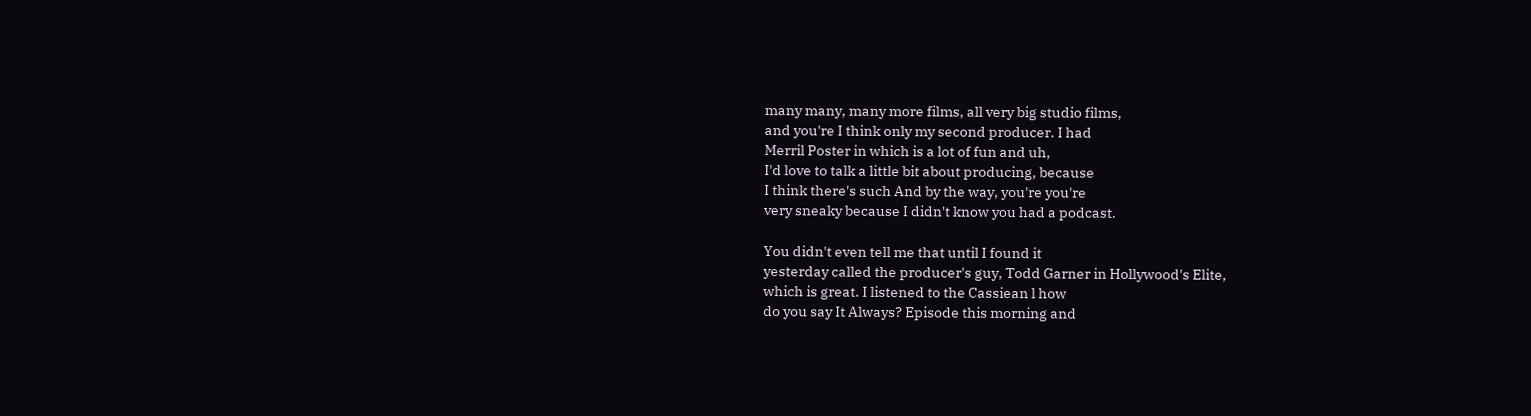many many, many more films, all very big studio films,
and you're I think only my second producer. I had
Merril Poster in which is a lot of fun and uh,
I'd love to talk a little bit about producing, because
I think there's such And by the way, you're you're
very sneaky because I didn't know you had a podcast.

You didn't even tell me that until I found it
yesterday called the producer's guy, Todd Garner in Hollywood's Elite,
which is great. I listened to the Cassiean l how
do you say It Always? Episode this morning and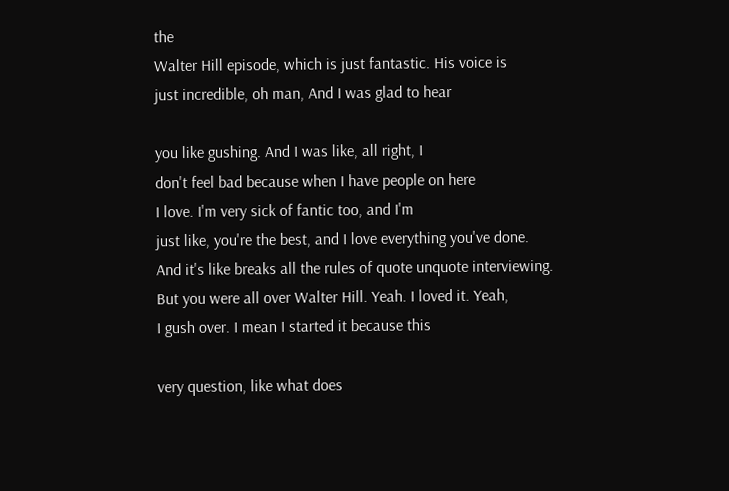the
Walter Hill episode, which is just fantastic. His voice is
just incredible, oh man, And I was glad to hear

you like gushing. And I was like, all right, I
don't feel bad because when I have people on here
I love. I'm very sick of fantic too, and I'm
just like, you're the best, and I love everything you've done.
And it's like breaks all the rules of quote unquote interviewing.
But you were all over Walter Hill. Yeah. I loved it. Yeah,
I gush over. I mean I started it because this

very question, like what does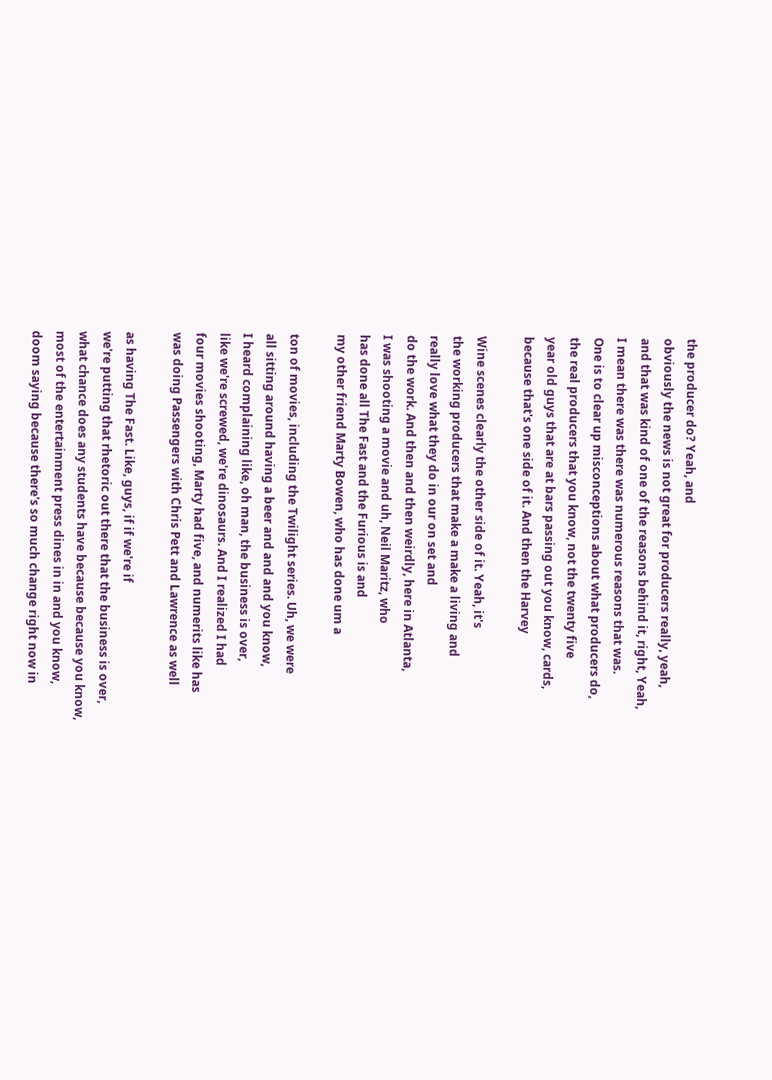the producer do? Yeah, and
obviously the news is not great for producers really, yeah,
and that was kind of one of the reasons behind it, right, Yeah,
I mean there was there was numerous reasons that was.
One is to clear up misconceptions about what producers do,
the real producers that you know, not the twenty five
year old guys that are at bars passing out you know, cards,
because that's one side of it. And then the Harvey

Wine scenes clearly the other side of it. Yeah, it's
the working producers that make a make a living and
really love what they do in our on set and
do the work. And then and then weirdly, here in Atlanta,
I was shooting a movie and uh, Neil Maritz, who
has done all The Fast and the Furious is and
my other friend Marty Bowen, who has done um a

ton of movies, including the Twilight series. Uh, we were
all sitting around having a beer and and and you know,
I heard complaining like, oh man, the business is over,
like we're screwed, we're dinosaurs. And I realized I had
four movies shooting, Marty had five, and numerits like has
was doing Passengers with Chris Pett and Lawrence as well

as having The Fast. Like, guys, if if we're if
we're putting that rhetoric out there that the business is over,
what chance does any students have because because you know,
most of the entertainment press dines in in and you know,
doom saying because there's so much change right now in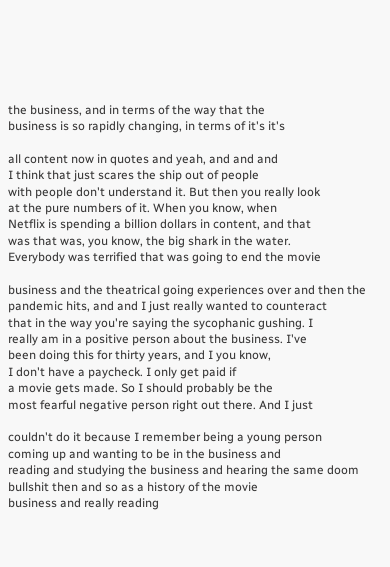the business, and in terms of the way that the
business is so rapidly changing, in terms of it's it's

all content now in quotes and yeah, and and and
I think that just scares the ship out of people
with people don't understand it. But then you really look
at the pure numbers of it. When you know, when
Netflix is spending a billion dollars in content, and that
was that was, you know, the big shark in the water.
Everybody was terrified that was going to end the movie

business and the theatrical going experiences over and then the
pandemic hits, and and I just really wanted to counteract
that in the way you're saying the sycophanic gushing. I
really am in a positive person about the business. I've
been doing this for thirty years, and I you know,
I don't have a paycheck. I only get paid if
a movie gets made. So I should probably be the
most fearful negative person right out there. And I just

couldn't do it because I remember being a young person
coming up and wanting to be in the business and
reading and studying the business and hearing the same doom
bullshit then and so as a history of the movie
business and really reading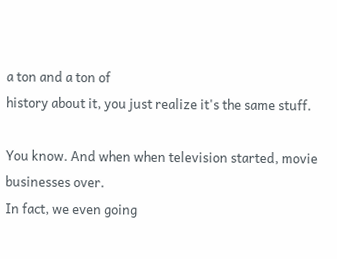a ton and a ton of
history about it, you just realize it's the same stuff.

You know. And when when television started, movie businesses over.
In fact, we even going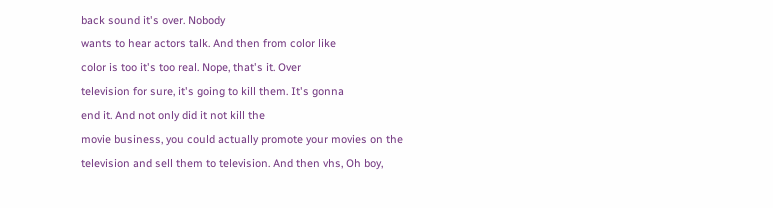back sound it's over. Nobody
wants to hear actors talk. And then from color like
color is too it's too real. Nope, that's it. Over
television for sure, it's going to kill them. It's gonna
end it. And not only did it not kill the
movie business, you could actually promote your movies on the
television and sell them to television. And then vhs, Oh boy,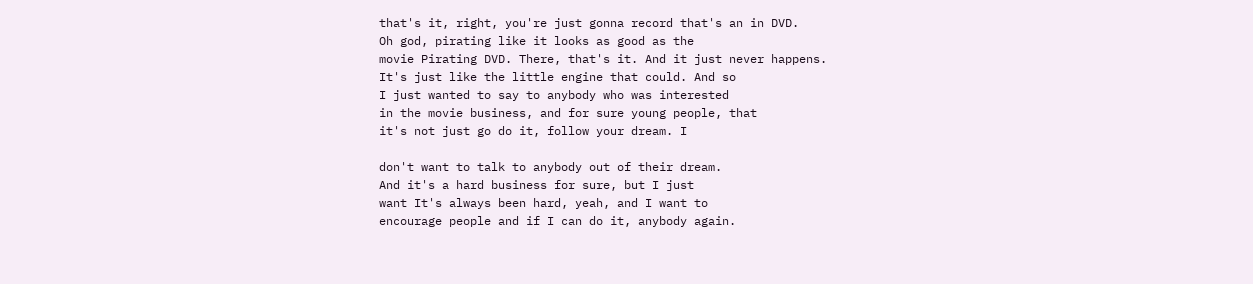that's it, right, you're just gonna record that's an in DVD.
Oh god, pirating like it looks as good as the
movie Pirating DVD. There, that's it. And it just never happens.
It's just like the little engine that could. And so
I just wanted to say to anybody who was interested
in the movie business, and for sure young people, that
it's not just go do it, follow your dream. I

don't want to talk to anybody out of their dream.
And it's a hard business for sure, but I just
want It's always been hard, yeah, and I want to
encourage people and if I can do it, anybody again.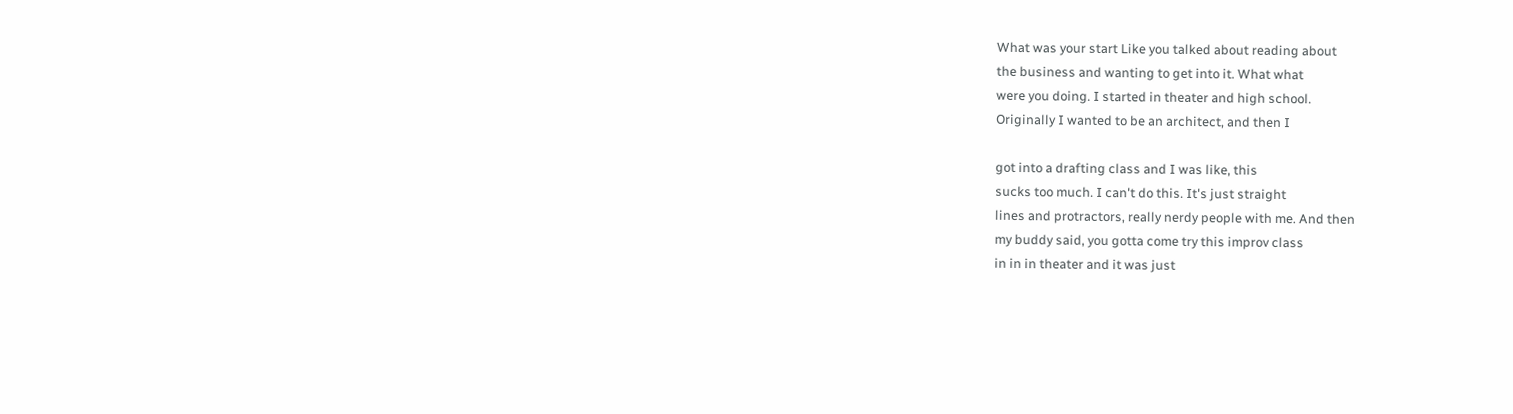What was your start Like you talked about reading about
the business and wanting to get into it. What what
were you doing. I started in theater and high school.
Originally I wanted to be an architect, and then I

got into a drafting class and I was like, this
sucks too much. I can't do this. It's just straight
lines and protractors, really nerdy people with me. And then
my buddy said, you gotta come try this improv class
in in in theater and it was just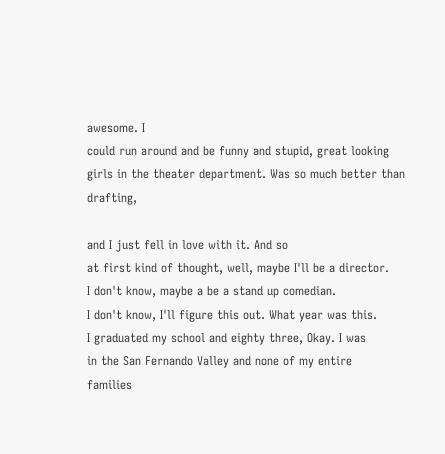awesome. I
could run around and be funny and stupid, great looking
girls in the theater department. Was so much better than drafting,

and I just fell in love with it. And so
at first kind of thought, well, maybe I'll be a director.
I don't know, maybe a be a stand up comedian.
I don't know, I'll figure this out. What year was this.
I graduated my school and eighty three, Okay. I was
in the San Fernando Valley and none of my entire
families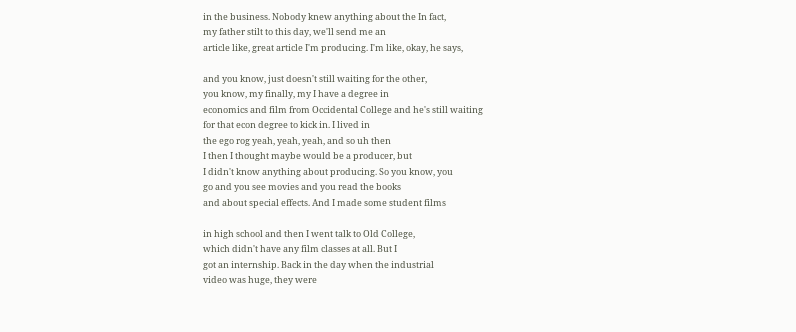in the business. Nobody knew anything about the In fact,
my father stilt to this day, we'll send me an
article like, great article I'm producing. I'm like, okay, he says,

and you know, just doesn't still waiting for the other,
you know, my finally, my I have a degree in
economics and film from Occidental College and he's still waiting
for that econ degree to kick in. I lived in
the ego rog yeah, yeah, yeah, and so uh then
I then I thought maybe would be a producer, but
I didn't know anything about producing. So you know, you
go and you see movies and you read the books
and about special effects. And I made some student films

in high school and then I went talk to Old College,
which didn't have any film classes at all. But I
got an internship. Back in the day when the industrial
video was huge, they were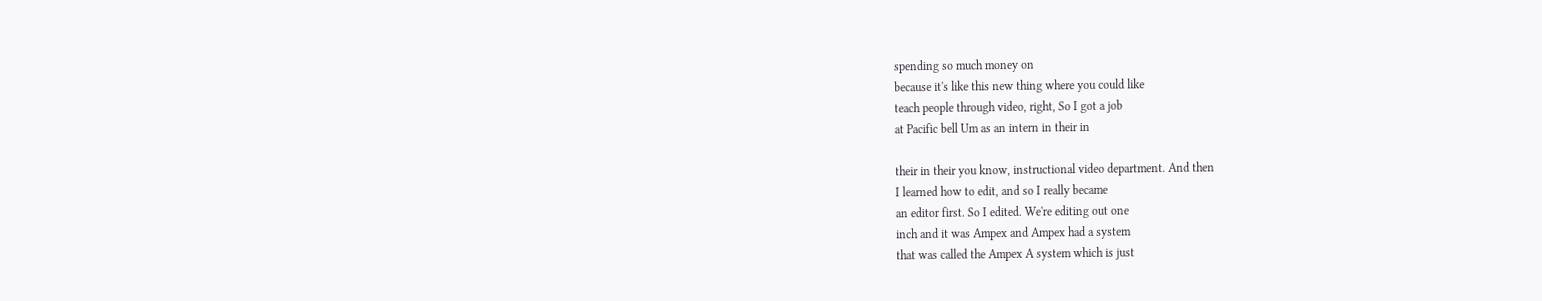spending so much money on
because it's like this new thing where you could like
teach people through video, right, So I got a job
at Pacific bell Um as an intern in their in

their in their you know, instructional video department. And then
I learned how to edit, and so I really became
an editor first. So I edited. We're editing out one
inch and it was Ampex and Ampex had a system
that was called the Ampex A system which is just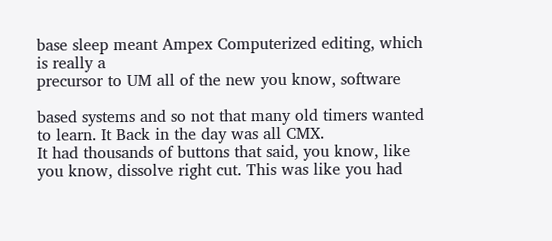base sleep meant Ampex Computerized editing, which is really a
precursor to UM all of the new you know, software

based systems and so not that many old timers wanted
to learn. It Back in the day was all CMX.
It had thousands of buttons that said, you know, like
you know, dissolve right cut. This was like you had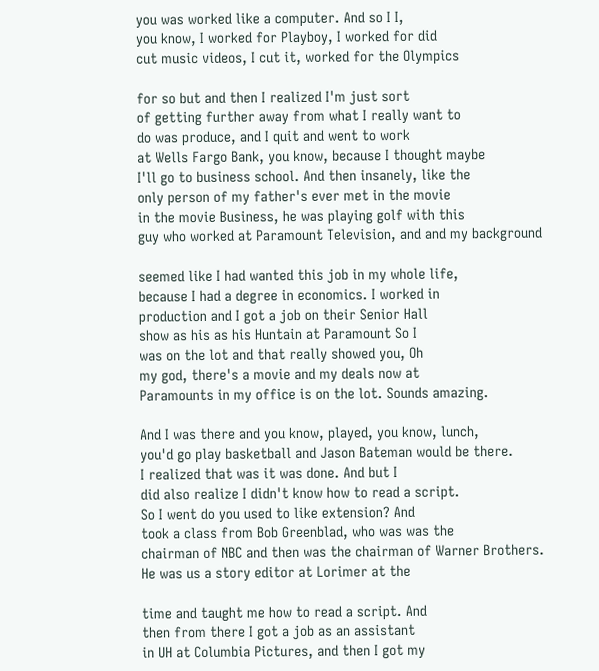you was worked like a computer. And so I I,
you know, I worked for Playboy, I worked for did
cut music videos, I cut it, worked for the Olympics

for so but and then I realized I'm just sort
of getting further away from what I really want to
do was produce, and I quit and went to work
at Wells Fargo Bank, you know, because I thought maybe
I'll go to business school. And then insanely, like the
only person of my father's ever met in the movie
in the movie Business, he was playing golf with this
guy who worked at Paramount Television, and and my background

seemed like I had wanted this job in my whole life,
because I had a degree in economics. I worked in
production and I got a job on their Senior Hall
show as his as his Huntain at Paramount So I
was on the lot and that really showed you, Oh
my god, there's a movie and my deals now at
Paramounts in my office is on the lot. Sounds amazing.

And I was there and you know, played, you know, lunch,
you'd go play basketball and Jason Bateman would be there.
I realized that was it was done. And but I
did also realize I didn't know how to read a script.
So I went do you used to like extension? And
took a class from Bob Greenblad, who was was the
chairman of NBC and then was the chairman of Warner Brothers.
He was us a story editor at Lorimer at the

time and taught me how to read a script. And
then from there I got a job as an assistant
in UH at Columbia Pictures, and then I got my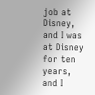job at Disney, and I was at Disney for ten years,
and I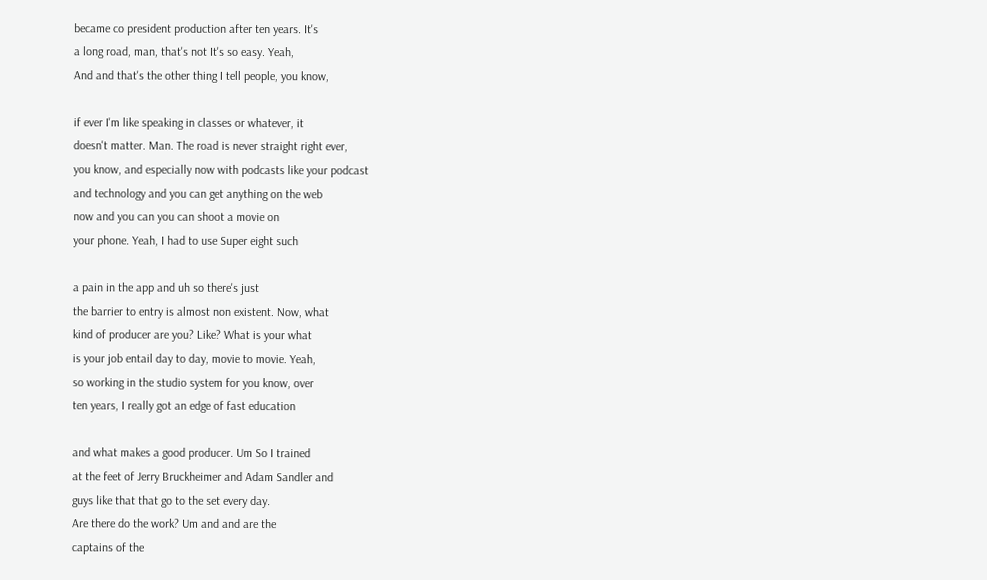became co president production after ten years. It's
a long road, man, that's not It's so easy. Yeah,
And and that's the other thing I tell people, you know,

if ever I'm like speaking in classes or whatever, it
doesn't matter. Man. The road is never straight right ever,
you know, and especially now with podcasts like your podcast
and technology and you can get anything on the web
now and you can you can shoot a movie on
your phone. Yeah, I had to use Super eight such

a pain in the app and uh so there's just
the barrier to entry is almost non existent. Now, what
kind of producer are you? Like? What is your what
is your job entail day to day, movie to movie. Yeah,
so working in the studio system for you know, over
ten years, I really got an edge of fast education

and what makes a good producer. Um So I trained
at the feet of Jerry Bruckheimer and Adam Sandler and
guys like that that go to the set every day.
Are there do the work? Um and and are the
captains of the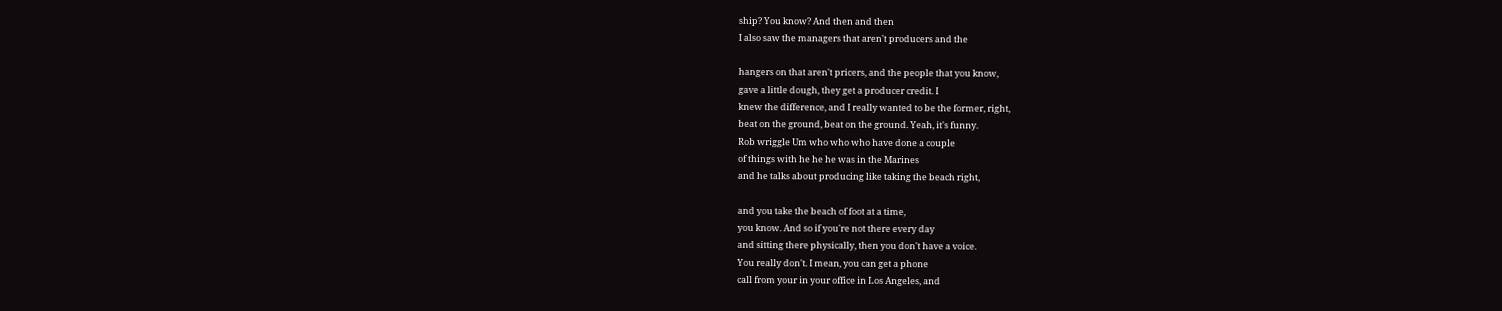ship? You know? And then and then
I also saw the managers that aren't producers and the

hangers on that aren't pricers, and the people that you know,
gave a little dough, they get a producer credit. I
knew the difference, and I really wanted to be the former, right,
beat on the ground, beat on the ground. Yeah, it's funny.
Rob wriggle Um who who who have done a couple
of things with he he he was in the Marines
and he talks about producing like taking the beach right,

and you take the beach of foot at a time,
you know. And so if you're not there every day
and sitting there physically, then you don't have a voice.
You really don't. I mean, you can get a phone
call from your in your office in Los Angeles, and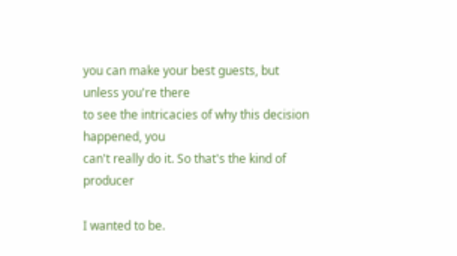you can make your best guests, but unless you're there
to see the intricacies of why this decision happened, you
can't really do it. So that's the kind of producer

I wanted to be.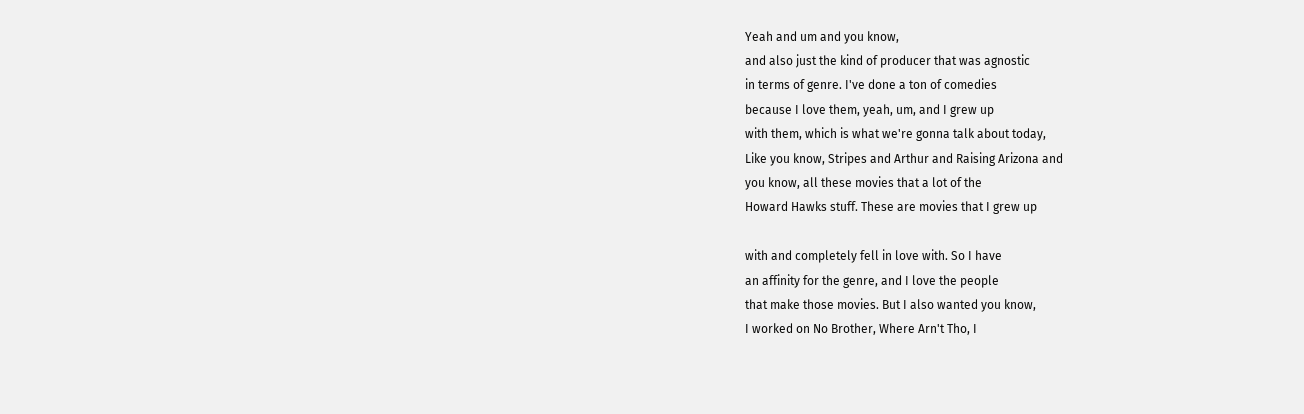Yeah and um and you know,
and also just the kind of producer that was agnostic
in terms of genre. I've done a ton of comedies
because I love them, yeah, um, and I grew up
with them, which is what we're gonna talk about today,
Like you know, Stripes and Arthur and Raising Arizona and
you know, all these movies that a lot of the
Howard Hawks stuff. These are movies that I grew up

with and completely fell in love with. So I have
an affinity for the genre, and I love the people
that make those movies. But I also wanted you know,
I worked on No Brother, Where Arn't Tho, I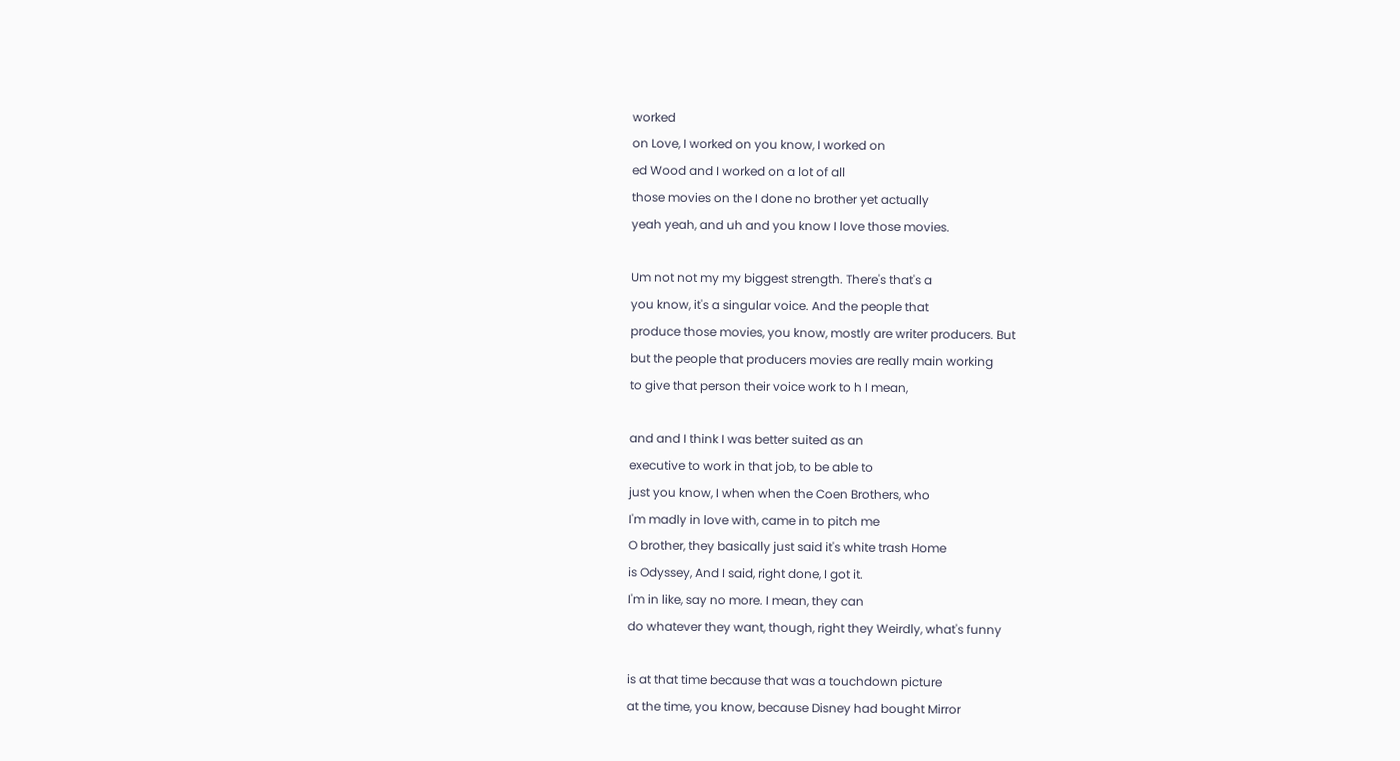worked
on Love, I worked on you know, I worked on
ed Wood and I worked on a lot of all
those movies on the I done no brother yet actually
yeah yeah, and uh and you know I love those movies.

Um not not my my biggest strength. There's that's a
you know, it's a singular voice. And the people that
produce those movies, you know, mostly are writer producers. But
but the people that producers movies are really main working
to give that person their voice work to h I mean,

and and I think I was better suited as an
executive to work in that job, to be able to
just you know, I when when the Coen Brothers, who
I'm madly in love with, came in to pitch me
O brother, they basically just said it's white trash Home
is Odyssey, And I said, right done, I got it.
I'm in like, say no more. I mean, they can
do whatever they want, though, right they Weirdly, what's funny

is at that time because that was a touchdown picture
at the time, you know, because Disney had bought Mirror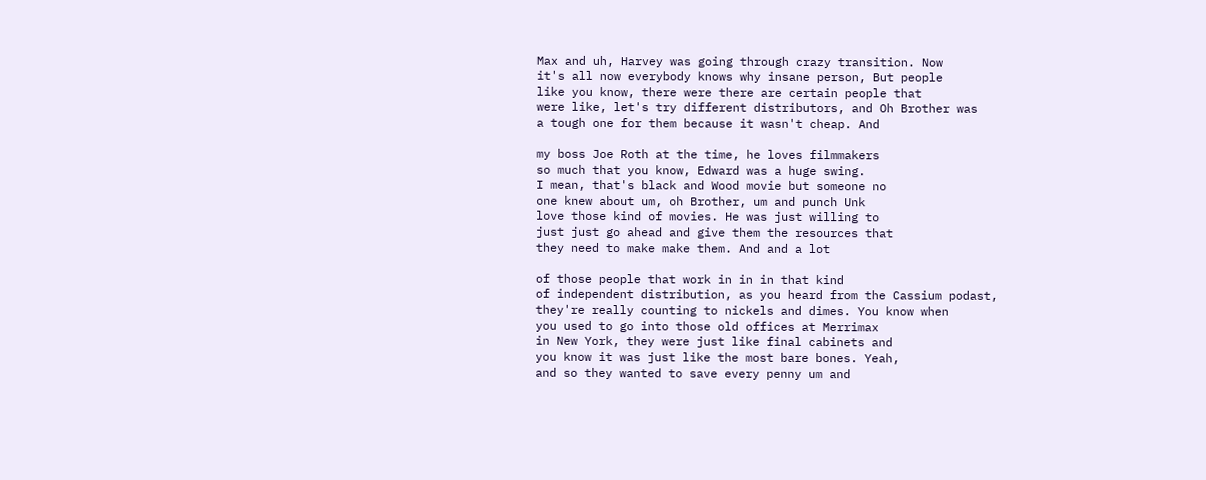Max and uh, Harvey was going through crazy transition. Now
it's all now everybody knows why insane person, But people
like you know, there were there are certain people that
were like, let's try different distributors, and Oh Brother was
a tough one for them because it wasn't cheap. And

my boss Joe Roth at the time, he loves filmmakers
so much that you know, Edward was a huge swing.
I mean, that's black and Wood movie but someone no
one knew about um, oh Brother, um and punch Unk
love those kind of movies. He was just willing to
just just go ahead and give them the resources that
they need to make make them. And and a lot

of those people that work in in in that kind
of independent distribution, as you heard from the Cassium podast,
they're really counting to nickels and dimes. You know when
you used to go into those old offices at Merrimax
in New York, they were just like final cabinets and
you know it was just like the most bare bones. Yeah,
and so they wanted to save every penny um and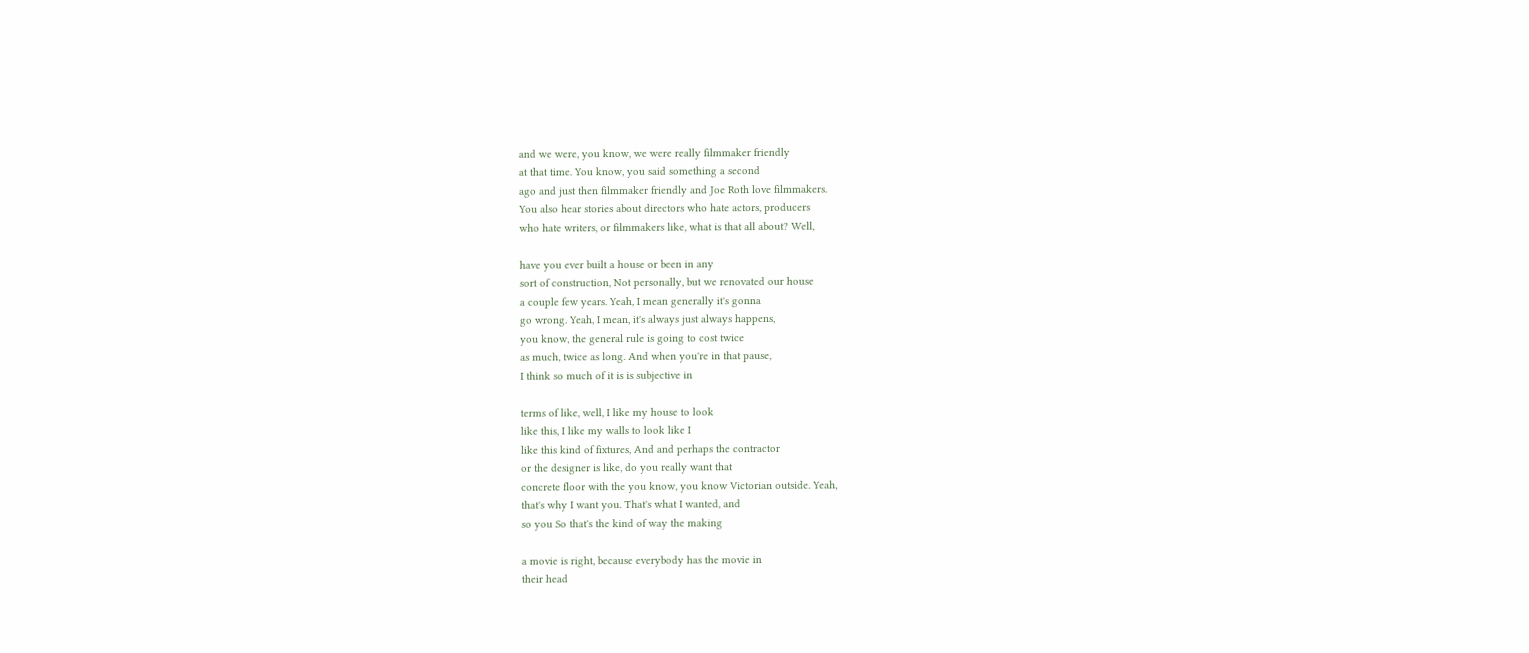and we were, you know, we were really filmmaker friendly
at that time. You know, you said something a second
ago and just then filmmaker friendly and Joe Roth love filmmakers.
You also hear stories about directors who hate actors, producers
who hate writers, or filmmakers like, what is that all about? Well,

have you ever built a house or been in any
sort of construction, Not personally, but we renovated our house
a couple few years. Yeah, I mean generally it's gonna
go wrong. Yeah, I mean, it's always just always happens,
you know, the general rule is going to cost twice
as much, twice as long. And when you're in that pause,
I think so much of it is is subjective in

terms of like, well, I like my house to look
like this, I like my walls to look like I
like this kind of fixtures, And and perhaps the contractor
or the designer is like, do you really want that
concrete floor with the you know, you know Victorian outside. Yeah,
that's why I want you. That's what I wanted, and
so you So that's the kind of way the making

a movie is right, because everybody has the movie in
their head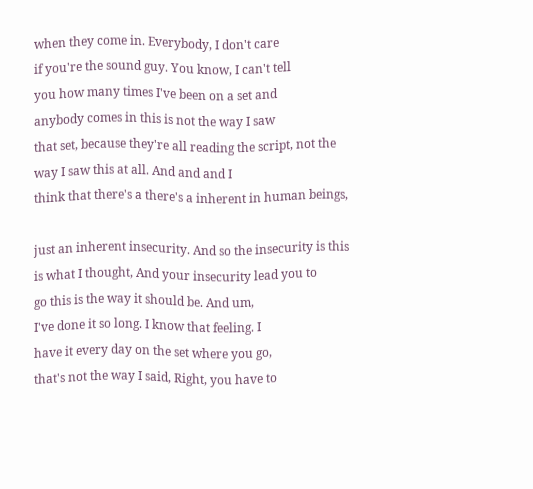when they come in. Everybody, I don't care
if you're the sound guy. You know, I can't tell
you how many times I've been on a set and
anybody comes in this is not the way I saw
that set, because they're all reading the script, not the
way I saw this at all. And and and I
think that there's a there's a inherent in human beings,

just an inherent insecurity. And so the insecurity is this
is what I thought, And your insecurity lead you to
go this is the way it should be. And um,
I've done it so long. I know that feeling. I
have it every day on the set where you go,
that's not the way I said, Right, you have to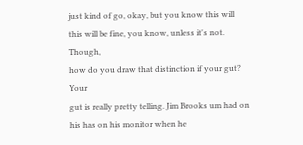just kind of go, okay, but you know this will
this will be fine, you know, unless it's not. Though,
how do you draw that distinction if your gut? Your
gut is really pretty telling. Jim Brooks um had on
his has on his monitor when he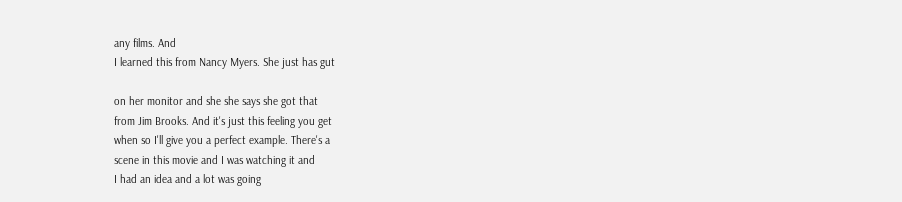any films. And
I learned this from Nancy Myers. She just has gut

on her monitor and she she says she got that
from Jim Brooks. And it's just this feeling you get
when so I'll give you a perfect example. There's a
scene in this movie and I was watching it and
I had an idea and a lot was going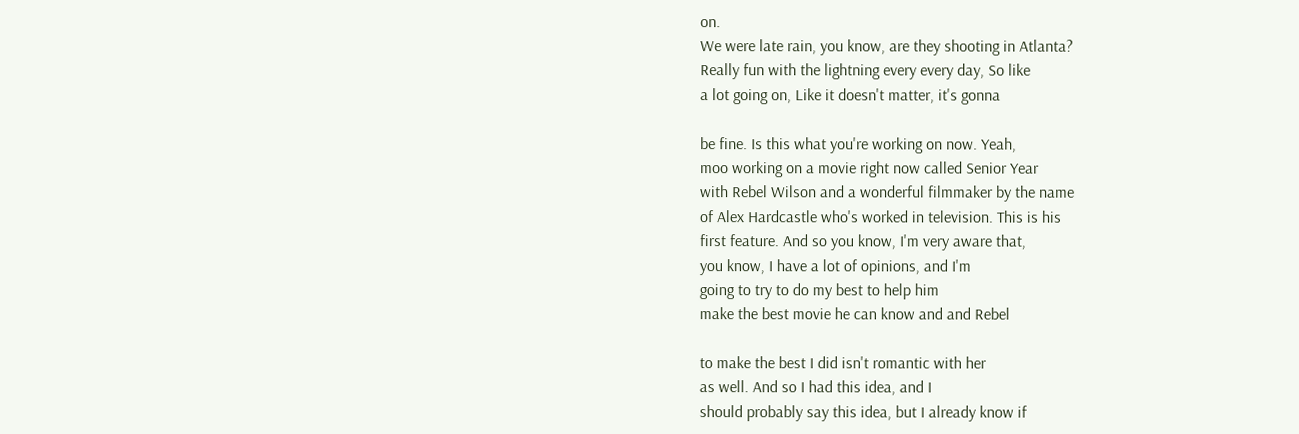on.
We were late rain, you know, are they shooting in Atlanta?
Really fun with the lightning every every day, So like
a lot going on, Like it doesn't matter, it's gonna

be fine. Is this what you're working on now. Yeah,
moo working on a movie right now called Senior Year
with Rebel Wilson and a wonderful filmmaker by the name
of Alex Hardcastle who's worked in television. This is his
first feature. And so you know, I'm very aware that,
you know, I have a lot of opinions, and I'm
going to try to do my best to help him
make the best movie he can know and and Rebel

to make the best I did isn't romantic with her
as well. And so I had this idea, and I
should probably say this idea, but I already know if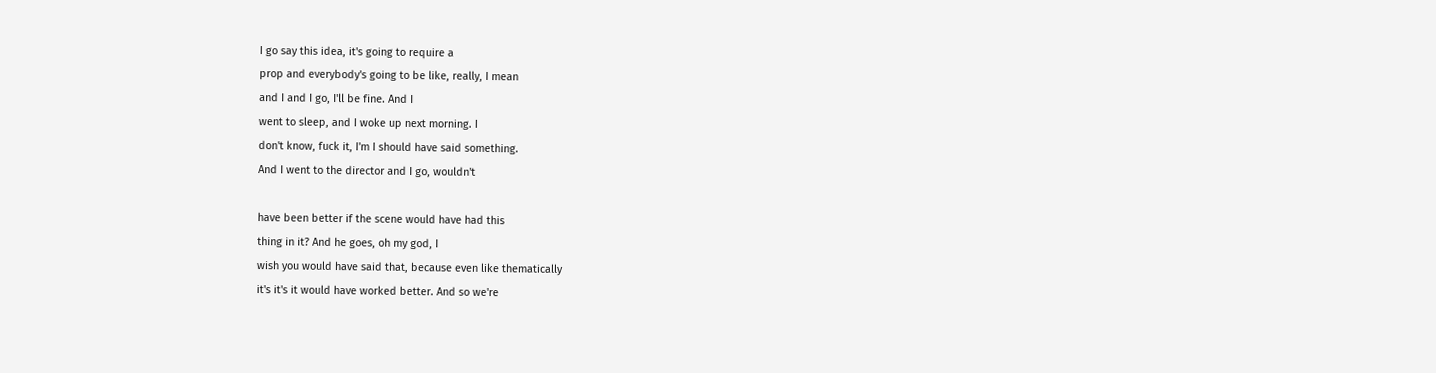I go say this idea, it's going to require a
prop and everybody's going to be like, really, I mean
and I and I go, I'll be fine. And I
went to sleep, and I woke up next morning. I
don't know, fuck it, I'm I should have said something.
And I went to the director and I go, wouldn't

have been better if the scene would have had this
thing in it? And he goes, oh my god, I
wish you would have said that, because even like thematically
it's it's it would have worked better. And so we're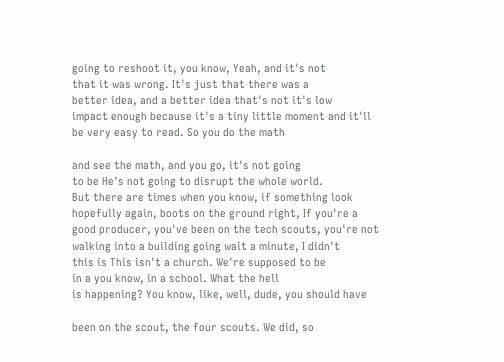going to reshoot it, you know, Yeah, and it's not
that it was wrong. It's just that there was a
better idea, and a better idea that's not it's low
impact enough because it's a tiny little moment and it'll
be very easy to read. So you do the math

and see the math, and you go, it's not going
to be He's not going to disrupt the whole world.
But there are times when you know, if something look
hopefully again, boots on the ground right, If you're a
good producer, you've been on the tech scouts, you're not
walking into a building going wait a minute, I didn't
this is This isn't a church. We're supposed to be
in a you know, in a school. What the hell
is happening? You know, like, well, dude, you should have

been on the scout, the four scouts. We did, so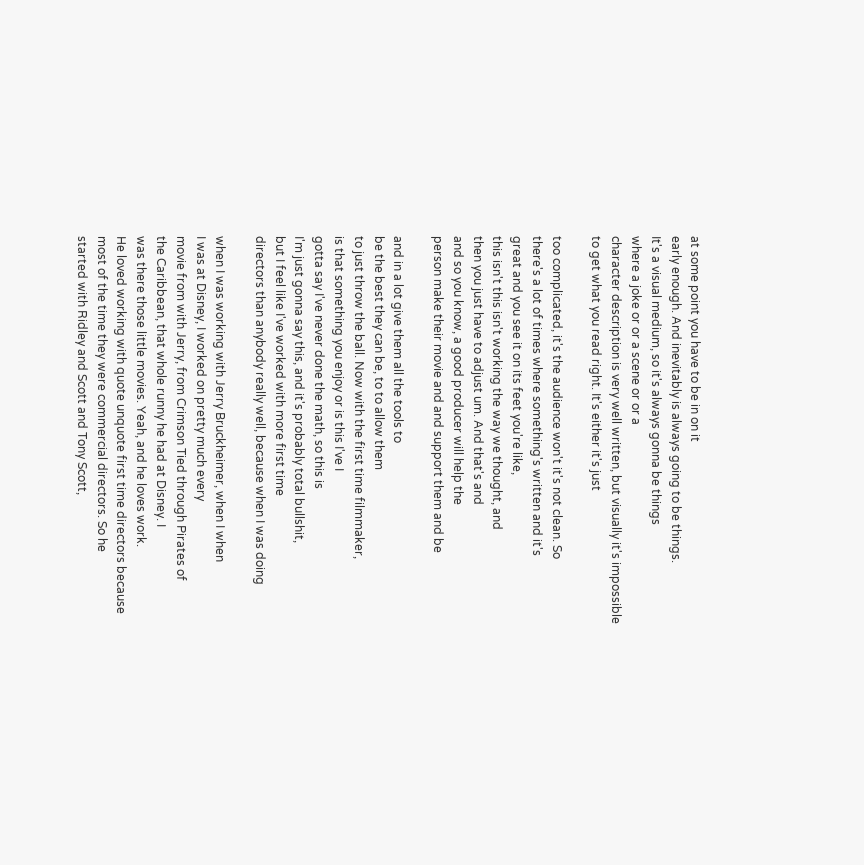at some point you have to be in on it
early enough. And inevitably is always going to be things.
It's a visual medium, so it's always gonna be things
where a joke or or a scene or or a
character description is very well written, but visually it's impossible
to get what you read right. It's either it's just

too complicated, it's the audience won't it's not clean. So
there's a lot of times where something's written and it's
great and you see it on its feet you're like,
this isn't this isn't working the way we thought, and
then you just have to adjust um. And that's and
and so you know, a good producer will help the
person make their movie and and support them and be

and in a lot give them all the tools to
be the best they can be, to to allow them
to just throw the ball. Now with the first time filmmaker,
is that something you enjoy or is this I've I
gotta say I've never done the math, so this is
I'm just gonna say this, and it's probably total bullshit,
but I feel like I've worked with more first time
directors than anybody really well, because when I was doing

when I was working with Jerry Bruckheimer, when I when
I was at Disney, I worked on pretty much every
movie from with Jerry, from Crimson Tied through Pirates of
the Caribbean, that whole runny he had at Disney. I
was there those little movies. Yeah, and he loves work.
He loved working with quote unquote first time directors because
most of the time they were commercial directors. So he
started with Ridley and Scott and Tony Scott,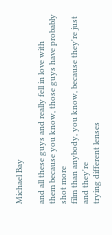Michael Bay

and all these guys and really fell in love with
them because you know, those guys have probably shot more
film than anybody, you know, because they're just and they're
trying different lenses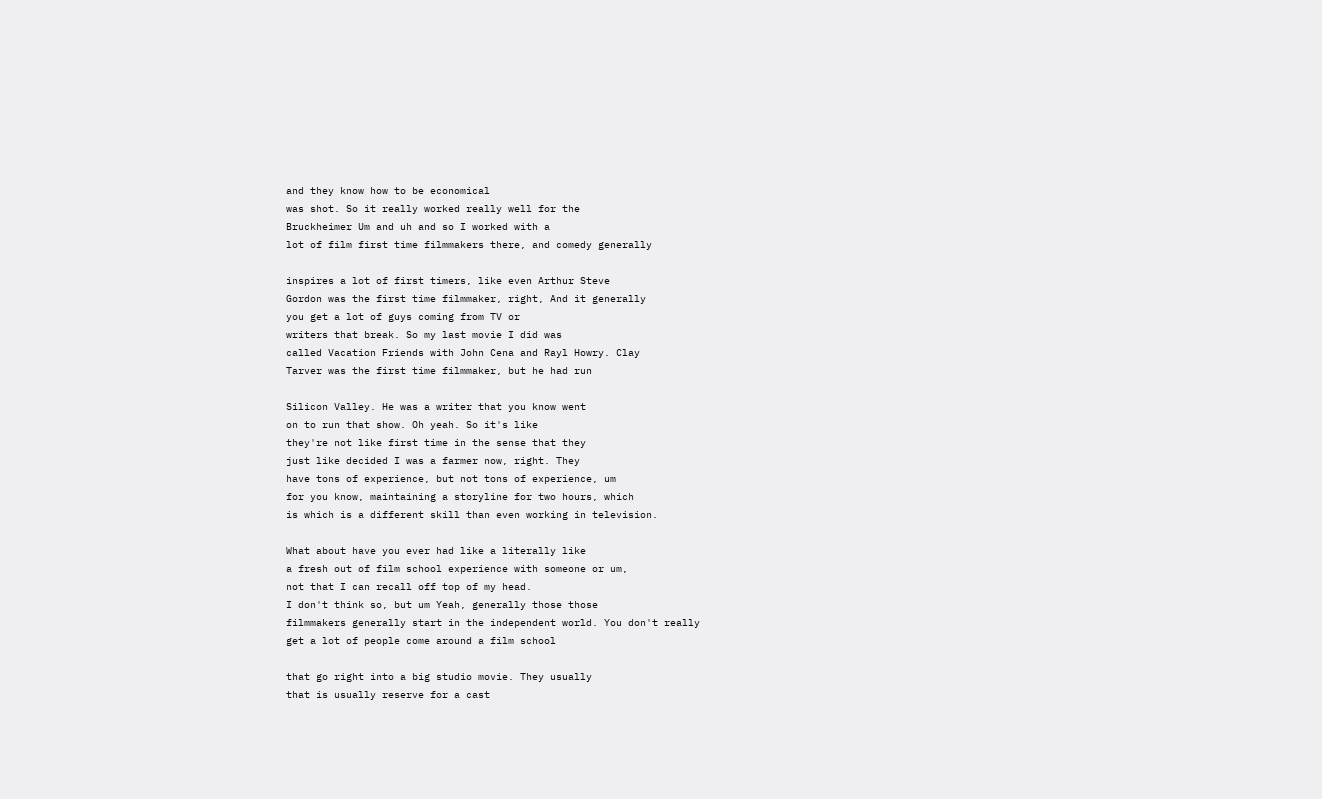and they know how to be economical
was shot. So it really worked really well for the
Bruckheimer Um and uh and so I worked with a
lot of film first time filmmakers there, and comedy generally

inspires a lot of first timers, like even Arthur Steve
Gordon was the first time filmmaker, right, And it generally
you get a lot of guys coming from TV or
writers that break. So my last movie I did was
called Vacation Friends with John Cena and Rayl Howry. Clay
Tarver was the first time filmmaker, but he had run

Silicon Valley. He was a writer that you know went
on to run that show. Oh yeah. So it's like
they're not like first time in the sense that they
just like decided I was a farmer now, right. They
have tons of experience, but not tons of experience, um
for you know, maintaining a storyline for two hours, which
is which is a different skill than even working in television.

What about have you ever had like a literally like
a fresh out of film school experience with someone or um,
not that I can recall off top of my head.
I don't think so, but um Yeah, generally those those
filmmakers generally start in the independent world. You don't really
get a lot of people come around a film school

that go right into a big studio movie. They usually
that is usually reserve for a cast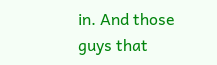in. And those
guys that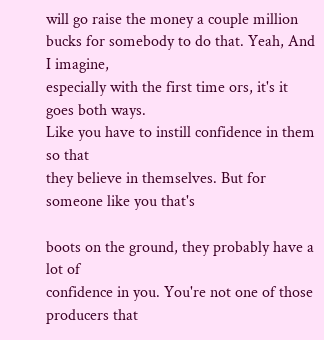will go raise the money a couple million
bucks for somebody to do that. Yeah, And I imagine,
especially with the first time ors, it's it goes both ways.
Like you have to instill confidence in them so that
they believe in themselves. But for someone like you that's

boots on the ground, they probably have a lot of
confidence in you. You're not one of those producers that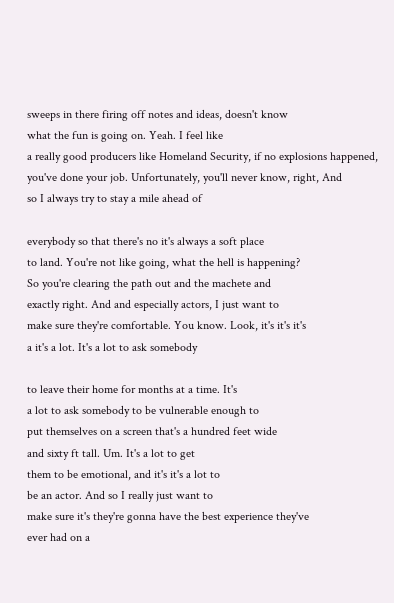sweeps in there firing off notes and ideas, doesn't know
what the fun is going on. Yeah. I feel like
a really good producers like Homeland Security, if no explosions happened,
you've done your job. Unfortunately, you'll never know, right, And
so I always try to stay a mile ahead of

everybody so that there's no it's always a soft place
to land. You're not like going, what the hell is happening?
So you're clearing the path out and the machete and
exactly right. And and especially actors, I just want to
make sure they're comfortable. You know. Look, it's it's it's
a it's a lot. It's a lot to ask somebody

to leave their home for months at a time. It's
a lot to ask somebody to be vulnerable enough to
put themselves on a screen that's a hundred feet wide
and sixty ft tall. Um. It's a lot to get
them to be emotional, and it's it's a lot to
be an actor. And so I really just want to
make sure it's they're gonna have the best experience they've
ever had on a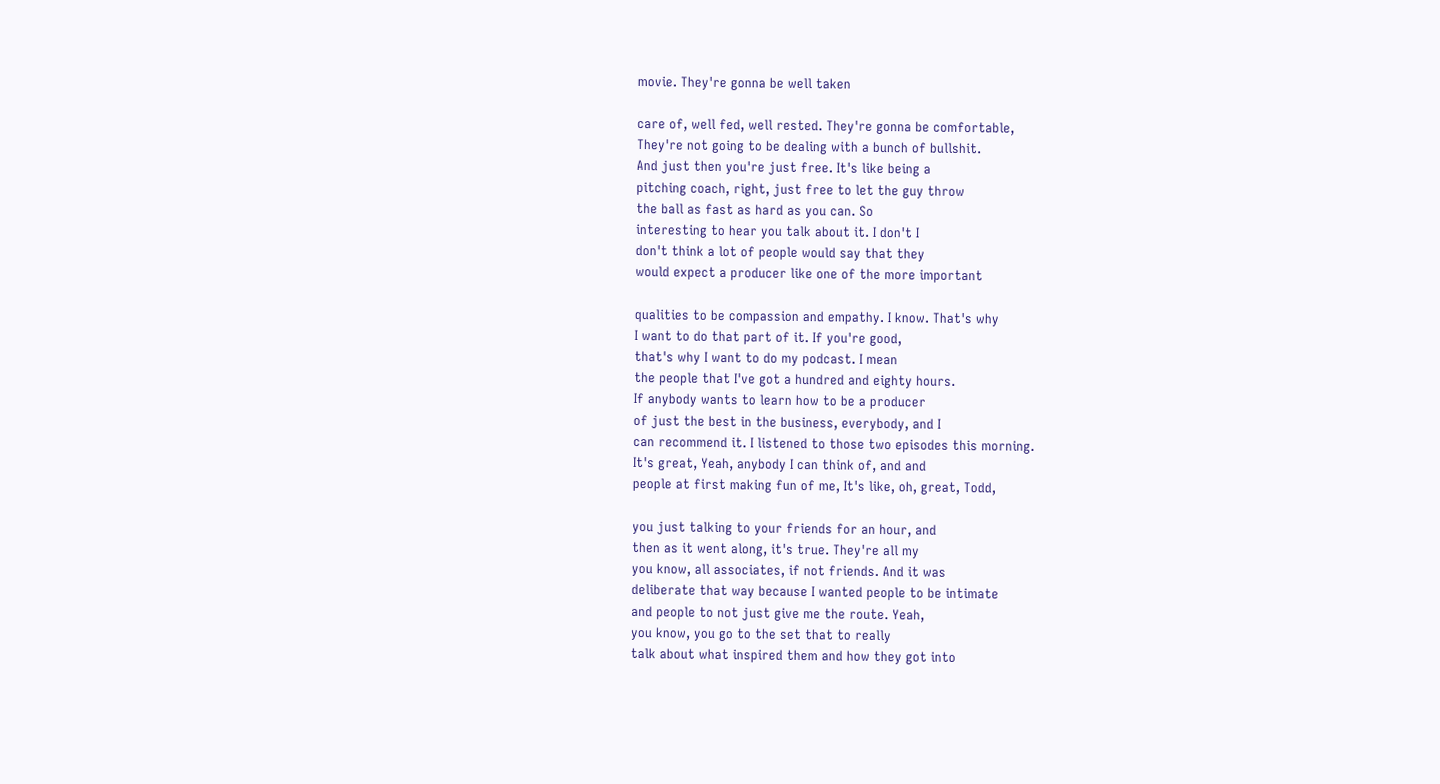movie. They're gonna be well taken

care of, well fed, well rested. They're gonna be comfortable,
They're not going to be dealing with a bunch of bullshit.
And just then you're just free. It's like being a
pitching coach, right, just free to let the guy throw
the ball as fast as hard as you can. So
interesting to hear you talk about it. I don't I
don't think a lot of people would say that they
would expect a producer like one of the more important

qualities to be compassion and empathy. I know. That's why
I want to do that part of it. If you're good,
that's why I want to do my podcast. I mean
the people that I've got a hundred and eighty hours.
If anybody wants to learn how to be a producer
of just the best in the business, everybody, and I
can recommend it. I listened to those two episodes this morning.
It's great, Yeah, anybody I can think of, and and
people at first making fun of me, It's like, oh, great, Todd,

you just talking to your friends for an hour, and
then as it went along, it's true. They're all my
you know, all associates, if not friends. And it was
deliberate that way because I wanted people to be intimate
and people to not just give me the route. Yeah,
you know, you go to the set that to really
talk about what inspired them and how they got into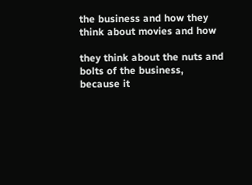the business and how they think about movies and how

they think about the nuts and bolts of the business,
because it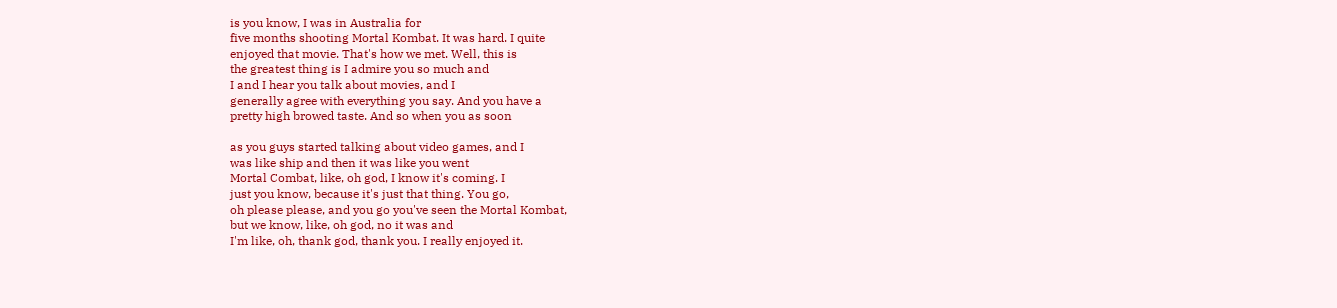is you know, I was in Australia for
five months shooting Mortal Kombat. It was hard. I quite
enjoyed that movie. That's how we met. Well, this is
the greatest thing is I admire you so much and
I and I hear you talk about movies, and I
generally agree with everything you say. And you have a
pretty high browed taste. And so when you as soon

as you guys started talking about video games, and I
was like ship and then it was like you went
Mortal Combat, like, oh god, I know it's coming. I
just you know, because it's just that thing. You go,
oh please please, and you go you've seen the Mortal Kombat,
but we know, like, oh god, no it was and
I'm like, oh, thank god, thank you. I really enjoyed it.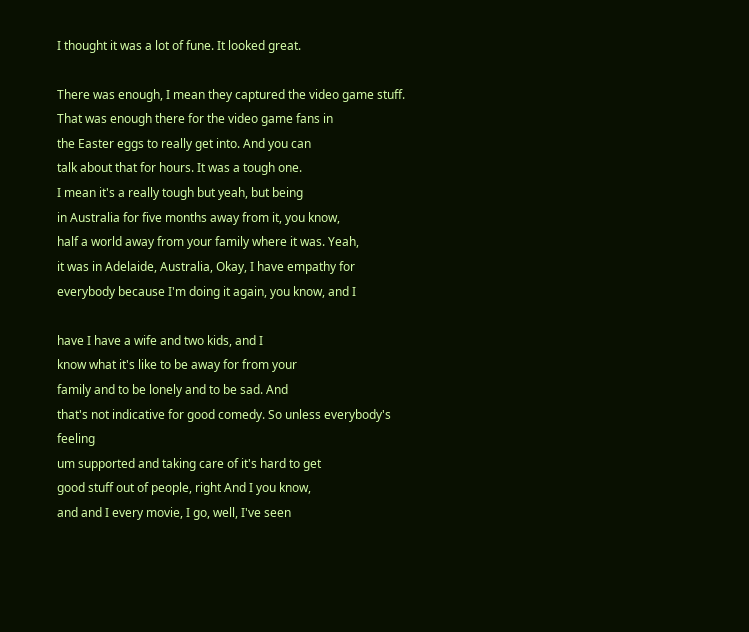I thought it was a lot of fune. It looked great.

There was enough, I mean they captured the video game stuff.
That was enough there for the video game fans in
the Easter eggs to really get into. And you can
talk about that for hours. It was a tough one.
I mean it's a really tough but yeah, but being
in Australia for five months away from it, you know,
half a world away from your family where it was. Yeah,
it was in Adelaide, Australia, Okay, I have empathy for
everybody because I'm doing it again, you know, and I

have I have a wife and two kids, and I
know what it's like to be away for from your
family and to be lonely and to be sad. And
that's not indicative for good comedy. So unless everybody's feeling
um supported and taking care of it's hard to get
good stuff out of people, right And I you know,
and and I every movie, I go, well, I've seen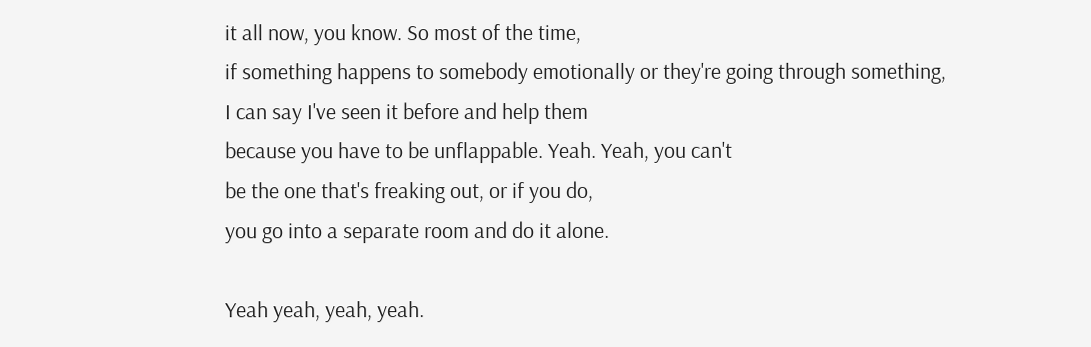it all now, you know. So most of the time,
if something happens to somebody emotionally or they're going through something,
I can say I've seen it before and help them
because you have to be unflappable. Yeah. Yeah, you can't
be the one that's freaking out, or if you do,
you go into a separate room and do it alone.

Yeah yeah, yeah, yeah.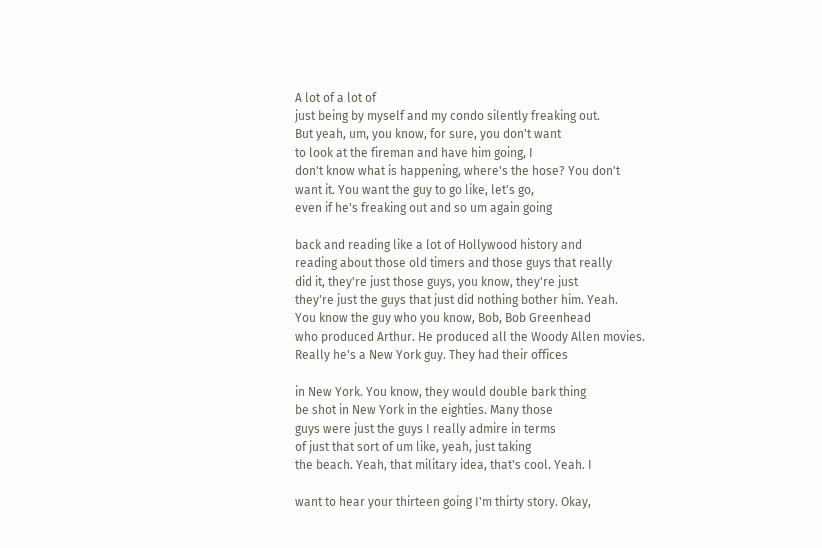A lot of a lot of
just being by myself and my condo silently freaking out.
But yeah, um, you know, for sure, you don't want
to look at the fireman and have him going, I
don't know what is happening, where's the hose? You don't
want it. You want the guy to go like, let's go,
even if he's freaking out and so um again going

back and reading like a lot of Hollywood history and
reading about those old timers and those guys that really
did it, they're just those guys, you know, they're just
they're just the guys that just did nothing bother him. Yeah.
You know the guy who you know, Bob, Bob Greenhead
who produced Arthur. He produced all the Woody Allen movies.
Really he's a New York guy. They had their offices

in New York. You know, they would double bark thing
be shot in New York in the eighties. Many those
guys were just the guys I really admire in terms
of just that sort of um like, yeah, just taking
the beach. Yeah, that military idea, that's cool. Yeah. I

want to hear your thirteen going I'm thirty story. Okay,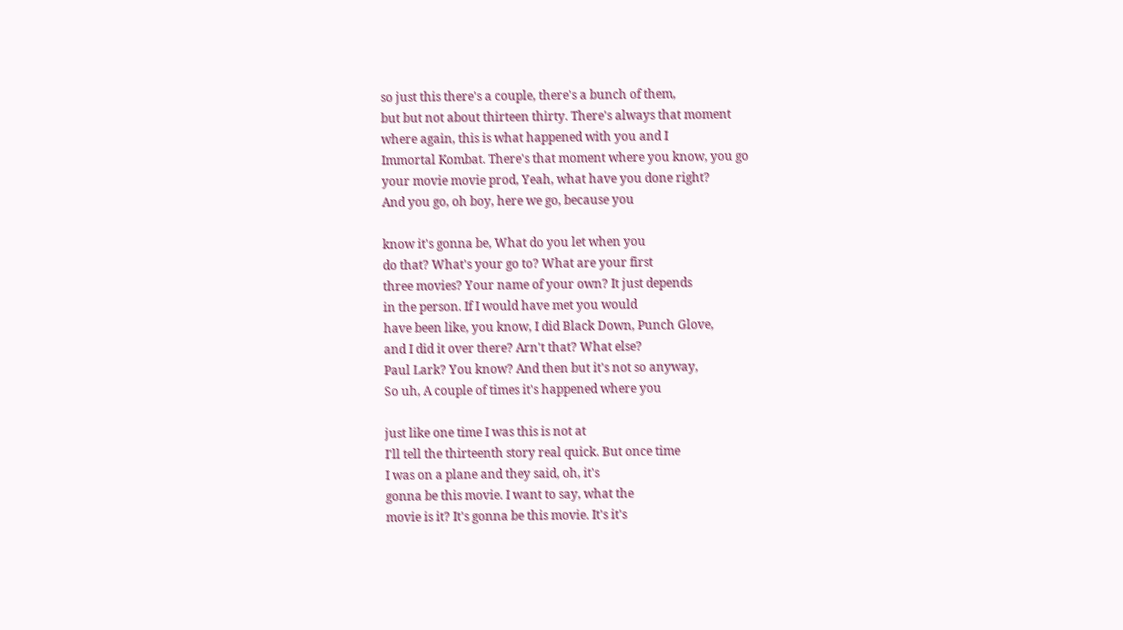so just this there's a couple, there's a bunch of them,
but but not about thirteen thirty. There's always that moment
where again, this is what happened with you and I
Immortal Kombat. There's that moment where you know, you go
your movie movie prod, Yeah, what have you done right?
And you go, oh boy, here we go, because you

know it's gonna be, What do you let when you
do that? What's your go to? What are your first
three movies? Your name of your own? It just depends
in the person. If I would have met you would
have been like, you know, I did Black Down, Punch Glove,
and I did it over there? Arn't that? What else?
Paul Lark? You know? And then but it's not so anyway,
So uh, A couple of times it's happened where you

just like one time I was this is not at
I'll tell the thirteenth story real quick. But once time
I was on a plane and they said, oh, it's
gonna be this movie. I want to say, what the
movie is it? It's gonna be this movie. It's it's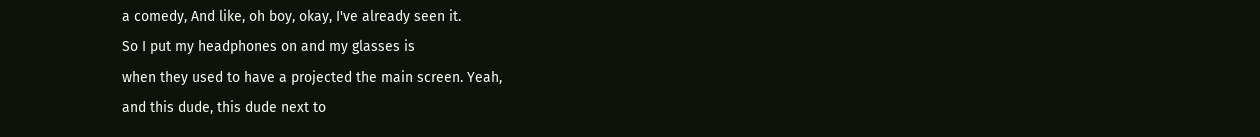a comedy, And like, oh boy, okay, I've already seen it.
So I put my headphones on and my glasses is
when they used to have a projected the main screen. Yeah,
and this dude, this dude next to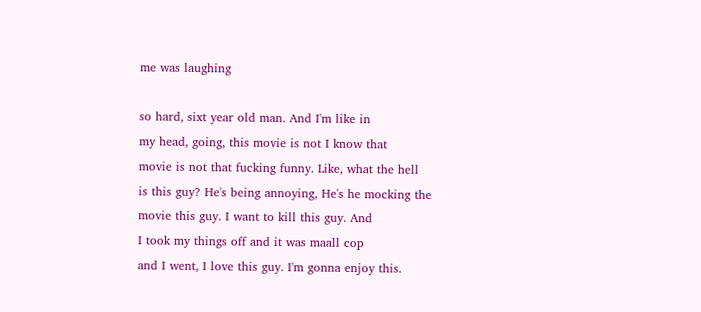me was laughing

so hard, sixt year old man. And I'm like in
my head, going, this movie is not I know that
movie is not that fucking funny. Like, what the hell
is this guy? He's being annoying, He's he mocking the
movie this guy. I want to kill this guy. And
I took my things off and it was maall cop
and I went, I love this guy. I'm gonna enjoy this.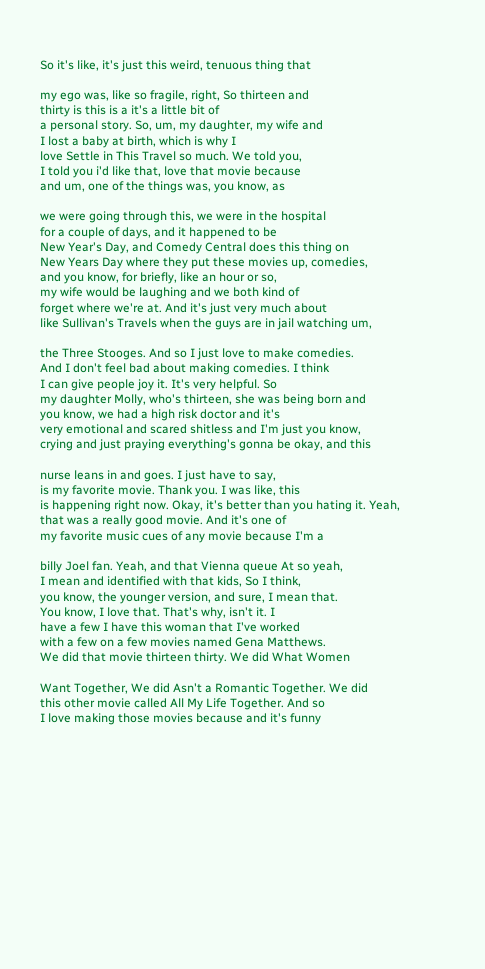So it's like, it's just this weird, tenuous thing that

my ego was, like so fragile, right, So thirteen and
thirty is this is a it's a little bit of
a personal story. So, um, my daughter, my wife and
I lost a baby at birth, which is why I
love Settle in This Travel so much. We told you,
I told you i'd like that, love that movie because
and um, one of the things was, you know, as

we were going through this, we were in the hospital
for a couple of days, and it happened to be
New Year's Day, and Comedy Central does this thing on
New Years Day where they put these movies up, comedies,
and you know, for briefly, like an hour or so,
my wife would be laughing and we both kind of
forget where we're at. And it's just very much about
like Sullivan's Travels when the guys are in jail watching um,

the Three Stooges. And so I just love to make comedies.
And I don't feel bad about making comedies. I think
I can give people joy it. It's very helpful. So
my daughter Molly, who's thirteen, she was being born and
you know, we had a high risk doctor and it's
very emotional and scared shitless and I'm just you know,
crying and just praying everything's gonna be okay, and this

nurse leans in and goes. I just have to say,
is my favorite movie. Thank you. I was like, this
is happening right now. Okay, it's better than you hating it. Yeah,
that was a really good movie. And it's one of
my favorite music cues of any movie because I'm a

billy Joel fan. Yeah, and that Vienna queue At so yeah,
I mean and identified with that kids, So I think,
you know, the younger version, and sure, I mean that.
You know, I love that. That's why, isn't it. I
have a few I have this woman that I've worked
with a few on a few movies named Gena Matthews.
We did that movie thirteen thirty. We did What Women

Want Together, We did Asn't a Romantic Together. We did
this other movie called All My Life Together. And so
I love making those movies because and it's funny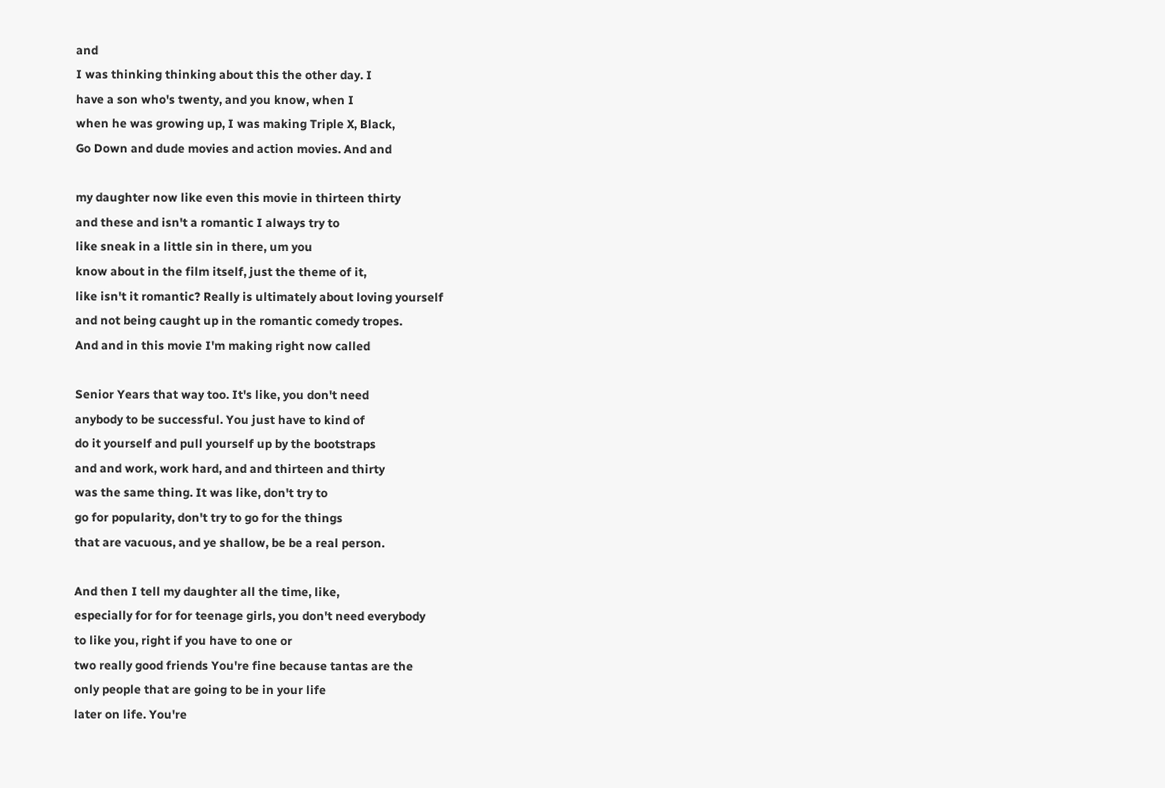and
I was thinking thinking about this the other day. I
have a son who's twenty, and you know, when I
when he was growing up, I was making Triple X, Black,
Go Down and dude movies and action movies. And and

my daughter now like even this movie in thirteen thirty
and these and isn't a romantic I always try to
like sneak in a little sin in there, um you
know about in the film itself, just the theme of it,
like isn't it romantic? Really is ultimately about loving yourself
and not being caught up in the romantic comedy tropes.
And and in this movie I'm making right now called

Senior Years that way too. It's like, you don't need
anybody to be successful. You just have to kind of
do it yourself and pull yourself up by the bootstraps
and and work, work hard, and and thirteen and thirty
was the same thing. It was like, don't try to
go for popularity, don't try to go for the things
that are vacuous, and ye shallow, be be a real person.

And then I tell my daughter all the time, like,
especially for for for teenage girls, you don't need everybody
to like you, right if you have to one or
two really good friends You're fine because tantas are the
only people that are going to be in your life
later on life. You're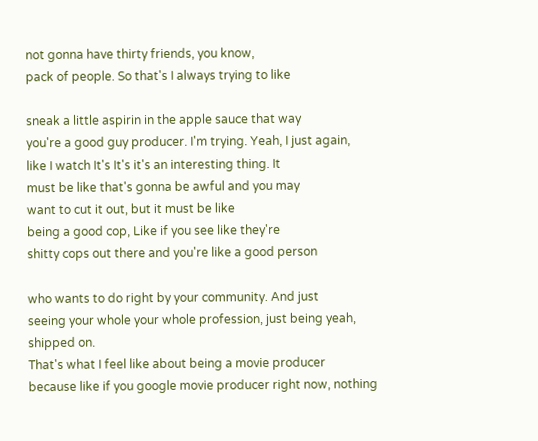not gonna have thirty friends, you know,
pack of people. So that's I always trying to like

sneak a little aspirin in the apple sauce that way
you're a good guy producer. I'm trying. Yeah, I just again,
like I watch It's It's it's an interesting thing. It
must be like that's gonna be awful and you may
want to cut it out, but it must be like
being a good cop, Like if you see like they're
shitty cops out there and you're like a good person

who wants to do right by your community. And just
seeing your whole your whole profession, just being yeah, shipped on.
That's what I feel like about being a movie producer
because like if you google movie producer right now, nothing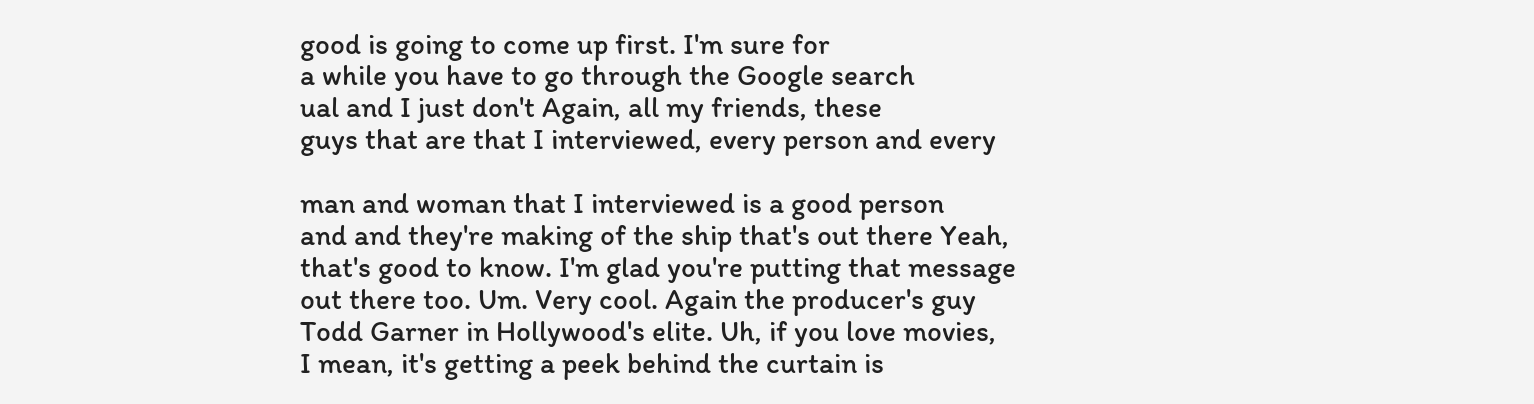good is going to come up first. I'm sure for
a while you have to go through the Google search
ual and I just don't Again, all my friends, these
guys that are that I interviewed, every person and every

man and woman that I interviewed is a good person
and and they're making of the ship that's out there Yeah,
that's good to know. I'm glad you're putting that message
out there too. Um. Very cool. Again the producer's guy
Todd Garner in Hollywood's elite. Uh, if you love movies,
I mean, it's getting a peek behind the curtain is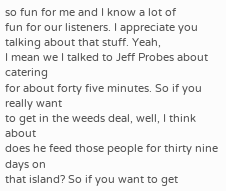so fun for me and I know a lot of
fun for our listeners. I appreciate you talking about that stuff. Yeah,
I mean we I talked to Jeff Probes about catering
for about forty five minutes. So if you really want
to get in the weeds deal, well, I think about
does he feed those people for thirty nine days on
that island? So if you want to get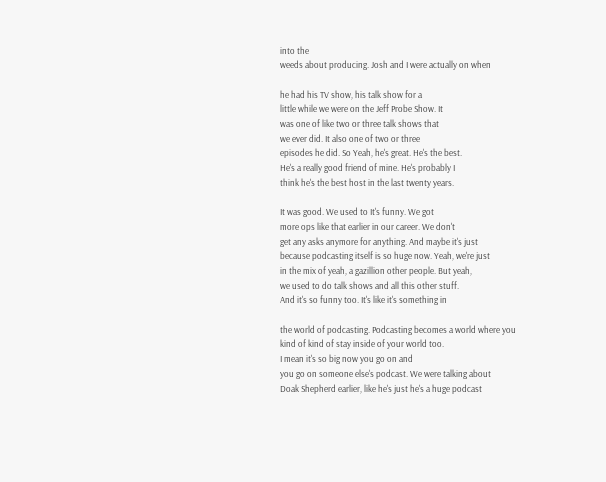into the
weeds about producing. Josh and I were actually on when

he had his TV show, his talk show for a
little while we were on the Jeff Probe Show. It
was one of like two or three talk shows that
we ever did. It also one of two or three
episodes he did. So Yeah, he's great. He's the best.
He's a really good friend of mine. He's probably I
think he's the best host in the last twenty years.

It was good. We used to It's funny. We got
more ops like that earlier in our career. We don't
get any asks anymore for anything. And maybe it's just
because podcasting itself is so huge now. Yeah, we're just
in the mix of yeah, a gazillion other people. But yeah,
we used to do talk shows and all this other stuff.
And it's so funny too. It's like it's something in

the world of podcasting. Podcasting becomes a world where you
kind of kind of stay inside of your world too.
I mean it's so big now you go on and
you go on someone else's podcast. We were talking about
Doak Shepherd earlier, like he's just he's a huge podcast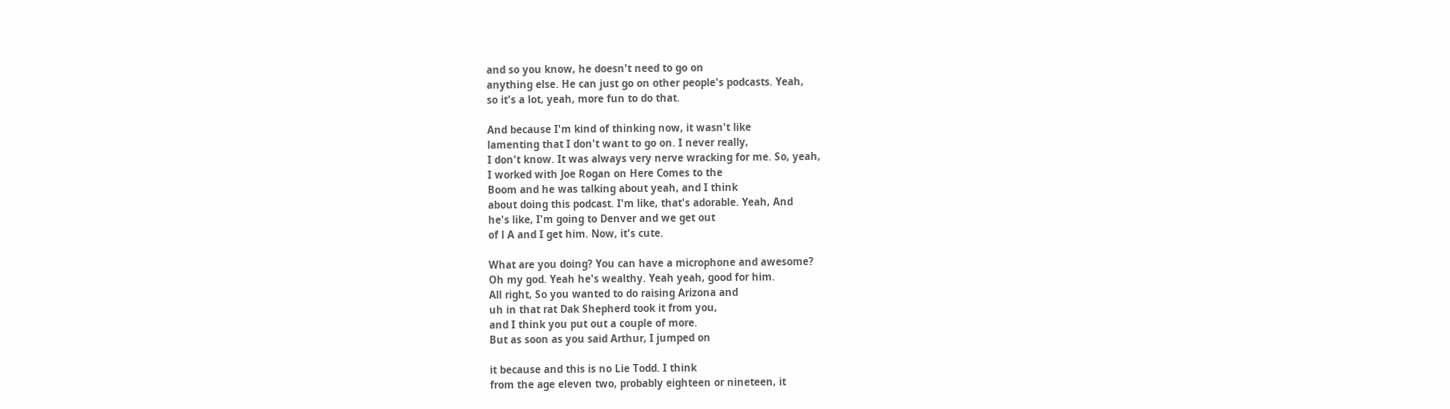and so you know, he doesn't need to go on
anything else. He can just go on other people's podcasts. Yeah,
so it's a lot, yeah, more fun to do that.

And because I'm kind of thinking now, it wasn't like
lamenting that I don't want to go on. I never really,
I don't know. It was always very nerve wracking for me. So, yeah,
I worked with Joe Rogan on Here Comes to the
Boom and he was talking about yeah, and I think
about doing this podcast. I'm like, that's adorable. Yeah, And
he's like, I'm going to Denver and we get out
of l A and I get him. Now, it's cute.

What are you doing? You can have a microphone and awesome?
Oh my god. Yeah he's wealthy. Yeah yeah, good for him.
All right, So you wanted to do raising Arizona and
uh in that rat Dak Shepherd took it from you,
and I think you put out a couple of more.
But as soon as you said Arthur, I jumped on

it because and this is no Lie Todd. I think
from the age eleven two, probably eighteen or nineteen, it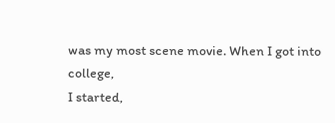was my most scene movie. When I got into college,
I started,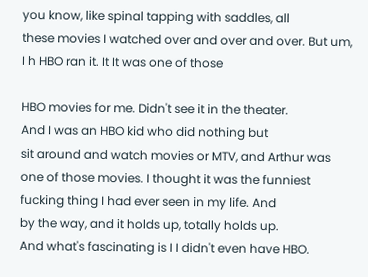you know, like spinal tapping with saddles, all
these movies I watched over and over and over. But um,
I h HBO ran it. It It was one of those

HBO movies for me. Didn't see it in the theater.
And I was an HBO kid who did nothing but
sit around and watch movies or MTV, and Arthur was
one of those movies. I thought it was the funniest
fucking thing I had ever seen in my life. And
by the way, and it holds up, totally holds up.
And what's fascinating is I I didn't even have HBO.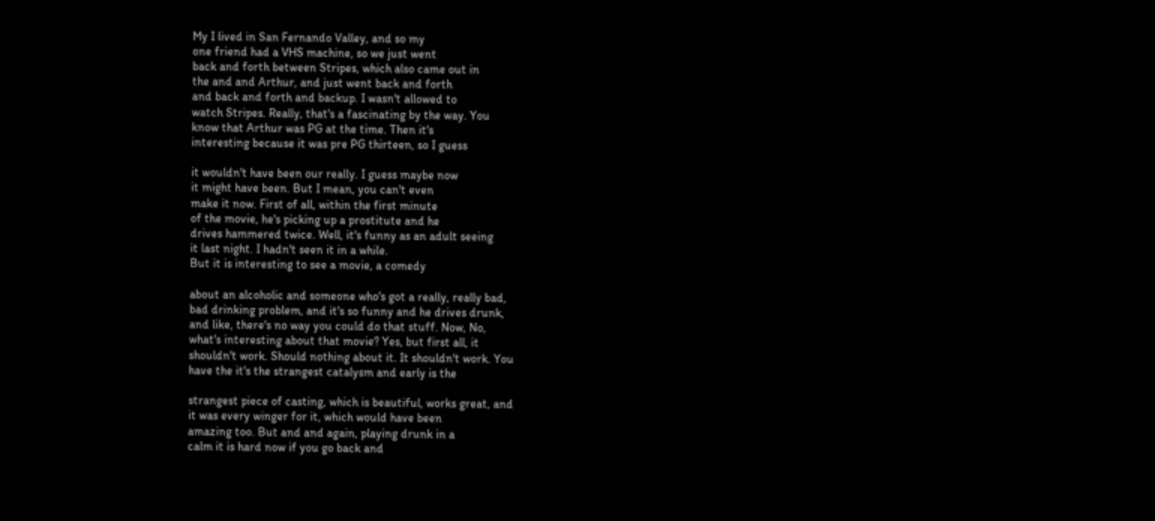My I lived in San Fernando Valley, and so my
one friend had a VHS machine, so we just went
back and forth between Stripes, which also came out in
the and and Arthur, and just went back and forth
and back and forth and backup. I wasn't allowed to
watch Stripes. Really, that's a fascinating by the way. You
know that Arthur was PG at the time. Then it's
interesting because it was pre PG thirteen, so I guess

it wouldn't have been our really. I guess maybe now
it might have been. But I mean, you can't even
make it now. First of all, within the first minute
of the movie, he's picking up a prostitute and he
drives hammered twice. Well, it's funny as an adult seeing
it last night. I hadn't seen it in a while.
But it is interesting to see a movie, a comedy

about an alcoholic and someone who's got a really, really bad,
bad drinking problem, and it's so funny and he drives drunk,
and like, there's no way you could do that stuff. Now, No,
what's interesting about that movie? Yes, but first all, it
shouldn't work. Should nothing about it. It shouldn't work. You
have the it's the strangest catalysm and early is the

strangest piece of casting, which is beautiful, works great, and
it was every winger for it, which would have been
amazing too. But and and again, playing drunk in a
calm it is hard now if you go back and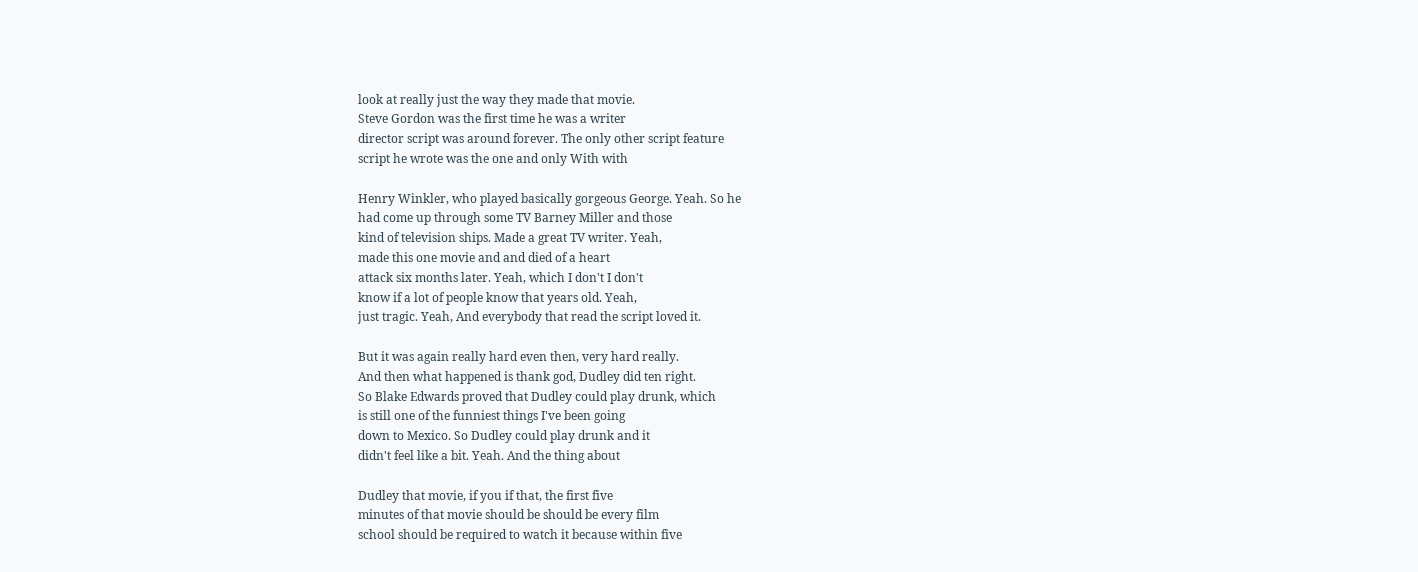look at really just the way they made that movie.
Steve Gordon was the first time he was a writer
director script was around forever. The only other script feature
script he wrote was the one and only With with

Henry Winkler, who played basically gorgeous George. Yeah. So he
had come up through some TV Barney Miller and those
kind of television ships. Made a great TV writer. Yeah,
made this one movie and and died of a heart
attack six months later. Yeah, which I don't I don't
know if a lot of people know that years old. Yeah,
just tragic. Yeah, And everybody that read the script loved it.

But it was again really hard even then, very hard really.
And then what happened is thank god, Dudley did ten right.
So Blake Edwards proved that Dudley could play drunk, which
is still one of the funniest things I've been going
down to Mexico. So Dudley could play drunk and it
didn't feel like a bit. Yeah. And the thing about

Dudley that movie, if you if that, the first five
minutes of that movie should be should be every film
school should be required to watch it because within five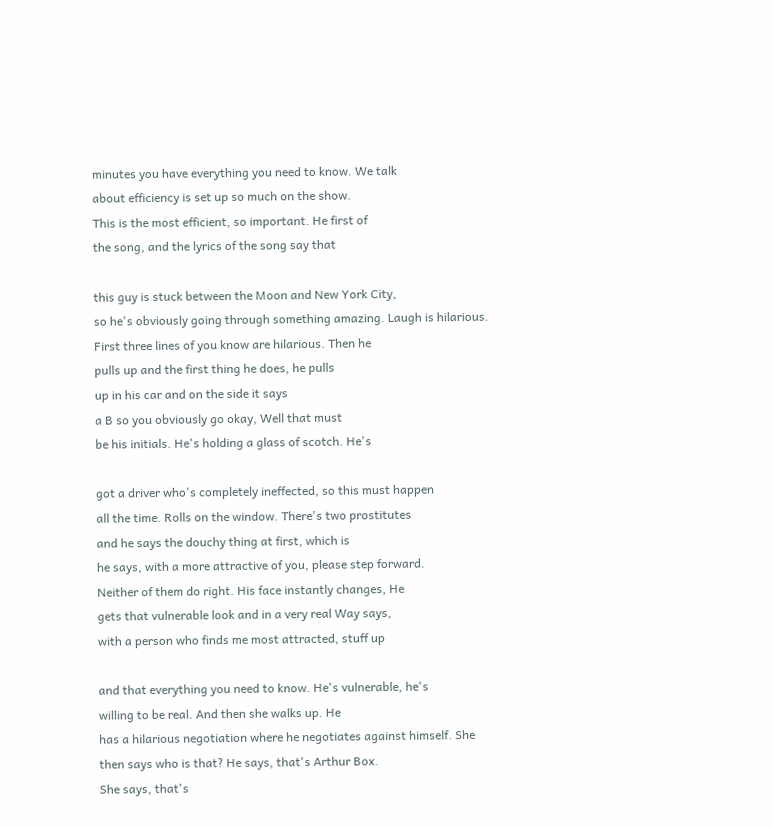minutes you have everything you need to know. We talk
about efficiency is set up so much on the show.
This is the most efficient, so important. He first of
the song, and the lyrics of the song say that

this guy is stuck between the Moon and New York City,
so he's obviously going through something amazing. Laugh is hilarious.
First three lines of you know are hilarious. Then he
pulls up and the first thing he does, he pulls
up in his car and on the side it says
a B so you obviously go okay, Well that must
be his initials. He's holding a glass of scotch. He's

got a driver who's completely ineffected, so this must happen
all the time. Rolls on the window. There's two prostitutes
and he says the douchy thing at first, which is
he says, with a more attractive of you, please step forward.
Neither of them do right. His face instantly changes, He
gets that vulnerable look and in a very real Way says,
with a person who finds me most attracted, stuff up

and that everything you need to know. He's vulnerable, he's
willing to be real. And then she walks up. He
has a hilarious negotiation where he negotiates against himself. She
then says who is that? He says, that's Arthur Box.
She says, that's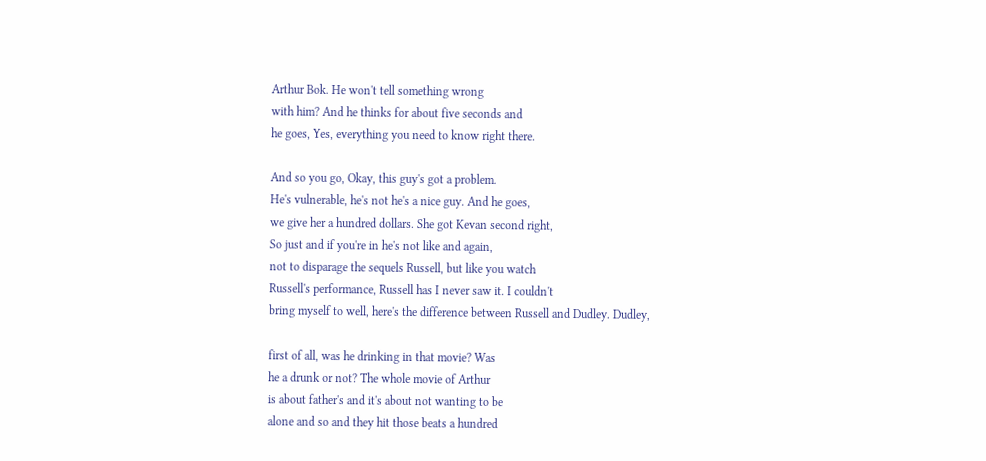Arthur Bok. He won't tell something wrong
with him? And he thinks for about five seconds and
he goes, Yes, everything you need to know right there.

And so you go, Okay, this guy's got a problem.
He's vulnerable, he's not he's a nice guy. And he goes,
we give her a hundred dollars. She got Kevan second right,
So just and if you're in he's not like and again,
not to disparage the sequels Russell, but like you watch
Russell's performance, Russell has I never saw it. I couldn't
bring myself to well, here's the difference between Russell and Dudley. Dudley,

first of all, was he drinking in that movie? Was
he a drunk or not? The whole movie of Arthur
is about father's and it's about not wanting to be
alone and so and they hit those beats a hundred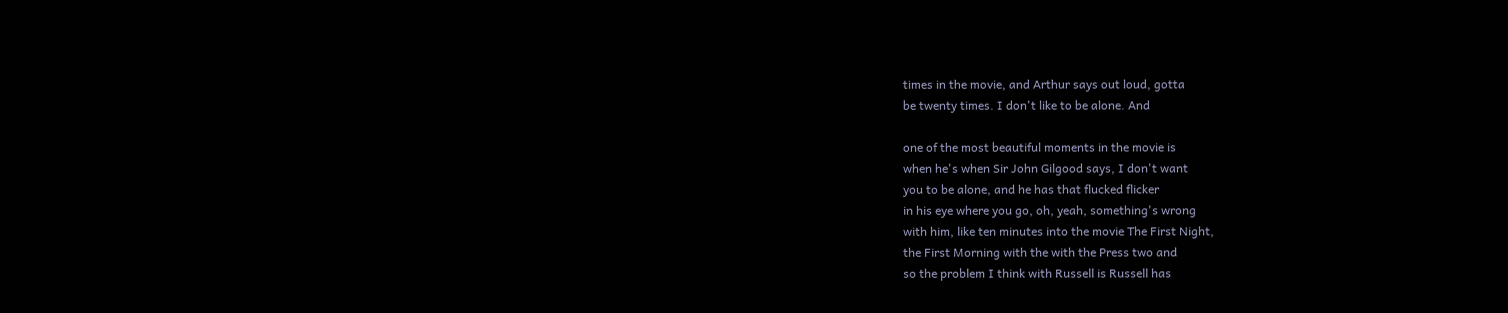times in the movie, and Arthur says out loud, gotta
be twenty times. I don't like to be alone. And

one of the most beautiful moments in the movie is
when he's when Sir John Gilgood says, I don't want
you to be alone, and he has that flucked flicker
in his eye where you go, oh, yeah, something's wrong
with him, like ten minutes into the movie The First Night,
the First Morning with the with the Press two and
so the problem I think with Russell is Russell has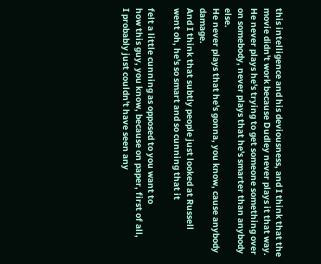this intelligence and his deviousness, and I think that the
movie didn't work because Dudley never plays it that way.
He never plays he's trying to get someone something over
on somebody, never plays that he's smarter than anybody else.
He never plays that he's gonna, you know, cause anybody damage.
And I think that subtly people just looked at Russell
went oh, he's so smart and so cunning that it

felt a little cunning as opposed to you want to
how this guy, you know, because on paper, first of all,
I probably just couldn't have seen any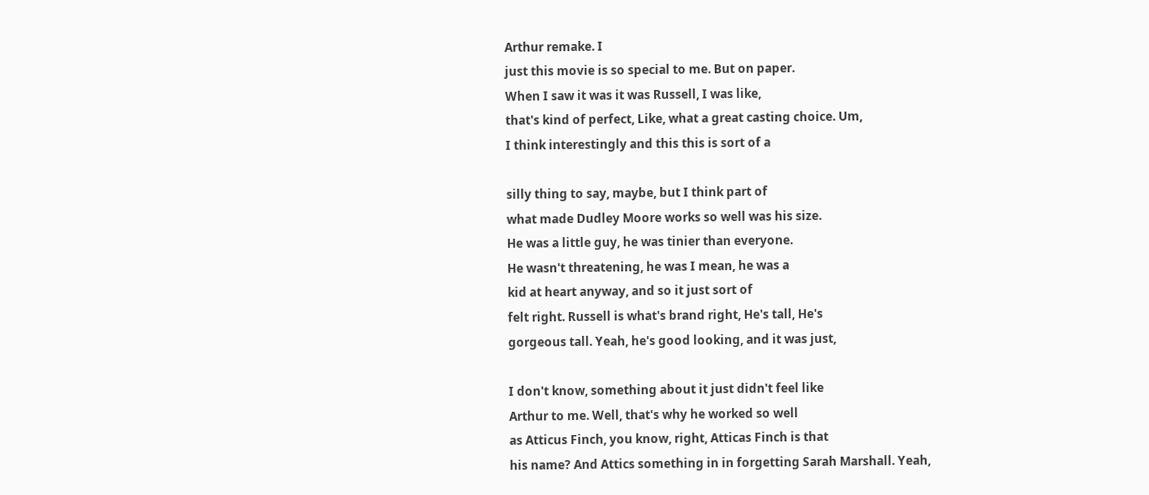Arthur remake. I
just this movie is so special to me. But on paper.
When I saw it was it was Russell, I was like,
that's kind of perfect, Like, what a great casting choice. Um,
I think interestingly and this this is sort of a

silly thing to say, maybe, but I think part of
what made Dudley Moore works so well was his size.
He was a little guy, he was tinier than everyone.
He wasn't threatening, he was I mean, he was a
kid at heart anyway, and so it just sort of
felt right. Russell is what's brand right, He's tall, He's
gorgeous tall. Yeah, he's good looking, and it was just,

I don't know, something about it just didn't feel like
Arthur to me. Well, that's why he worked so well
as Atticus Finch, you know, right, Atticas Finch is that
his name? And Attics something in in forgetting Sarah Marshall. Yeah,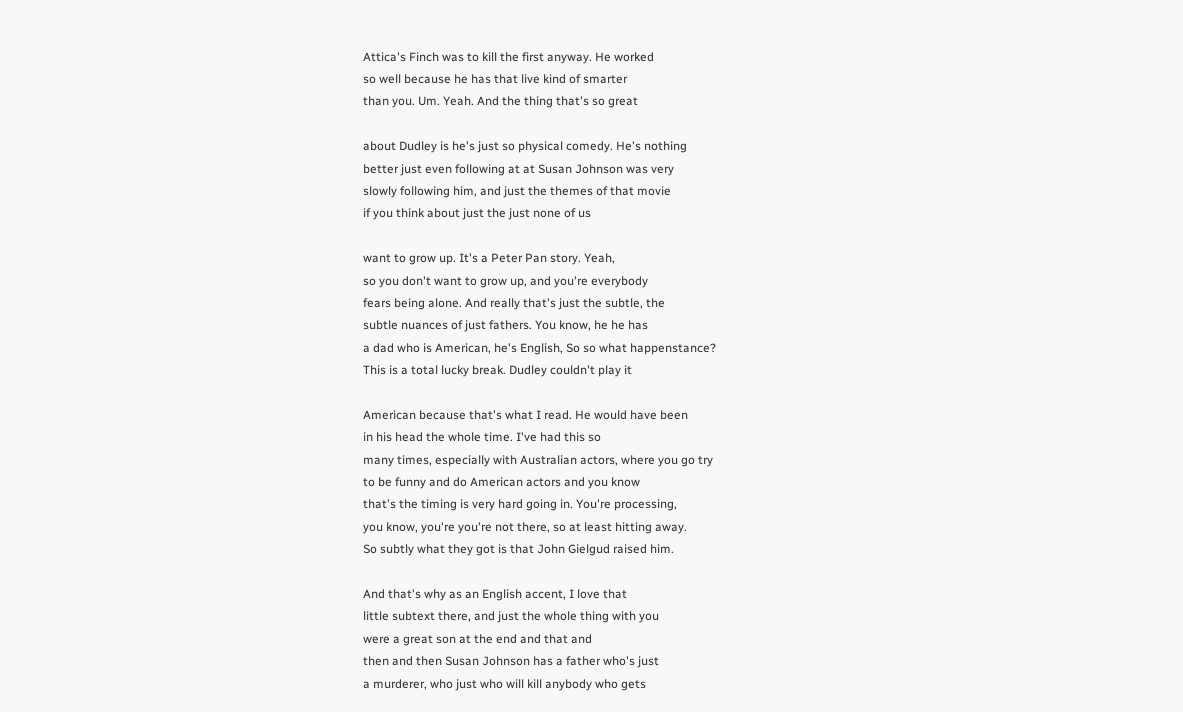Attica's Finch was to kill the first anyway. He worked
so well because he has that live kind of smarter
than you. Um. Yeah. And the thing that's so great

about Dudley is he's just so physical comedy. He's nothing
better just even following at at Susan Johnson was very
slowly following him, and just the themes of that movie
if you think about just the just none of us

want to grow up. It's a Peter Pan story. Yeah,
so you don't want to grow up, and you're everybody
fears being alone. And really that's just the subtle, the
subtle nuances of just fathers. You know, he he has
a dad who is American, he's English, So so what happenstance?
This is a total lucky break. Dudley couldn't play it

American because that's what I read. He would have been
in his head the whole time. I've had this so
many times, especially with Australian actors, where you go try
to be funny and do American actors and you know
that's the timing is very hard going in. You're processing,
you know, you're you're not there, so at least hitting away.
So subtly what they got is that John Gielgud raised him.

And that's why as an English accent, I love that
little subtext there, and just the whole thing with you
were a great son at the end and that and
then and then Susan Johnson has a father who's just
a murderer, who just who will kill anybody who gets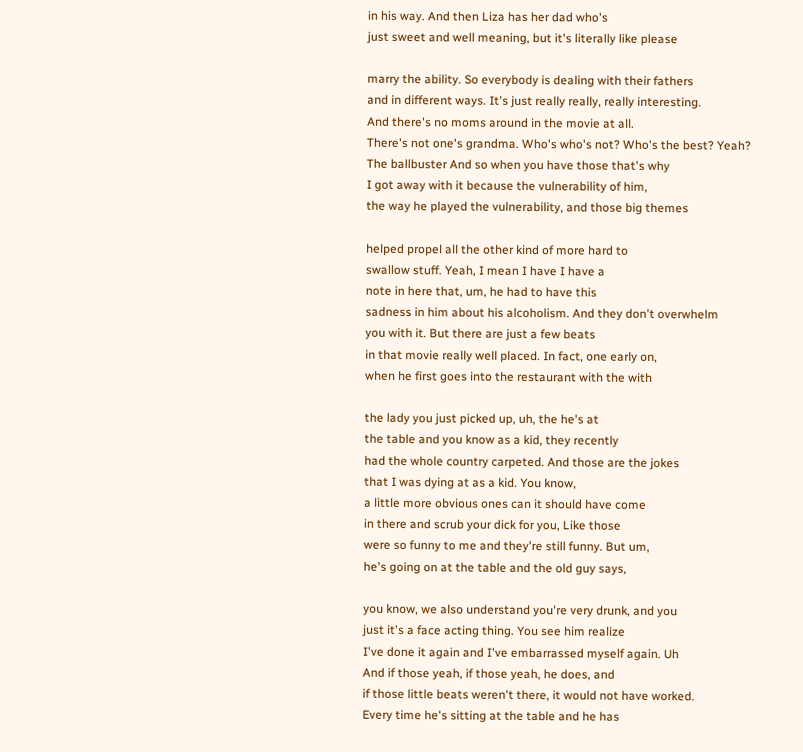in his way. And then Liza has her dad who's
just sweet and well meaning, but it's literally like please

marry the ability. So everybody is dealing with their fathers
and in different ways. It's just really really, really interesting.
And there's no moms around in the movie at all.
There's not one's grandma. Who's who's not? Who's the best? Yeah?
The ballbuster And so when you have those that's why
I got away with it because the vulnerability of him,
the way he played the vulnerability, and those big themes

helped propel all the other kind of more hard to
swallow stuff. Yeah, I mean I have I have a
note in here that, um, he had to have this
sadness in him about his alcoholism. And they don't overwhelm
you with it. But there are just a few beats
in that movie really well placed. In fact, one early on,
when he first goes into the restaurant with the with

the lady you just picked up, uh, the he's at
the table and you know as a kid, they recently
had the whole country carpeted. And those are the jokes
that I was dying at as a kid. You know,
a little more obvious ones can it should have come
in there and scrub your dick for you, Like those
were so funny to me and they're still funny. But um,
he's going on at the table and the old guy says,

you know, we also understand you're very drunk, and you
just it's a face acting thing. You see him realize
I've done it again and I've embarrassed myself again. Uh
And if those yeah, if those yeah, he does, and
if those little beats weren't there, it would not have worked.
Every time he's sitting at the table and he has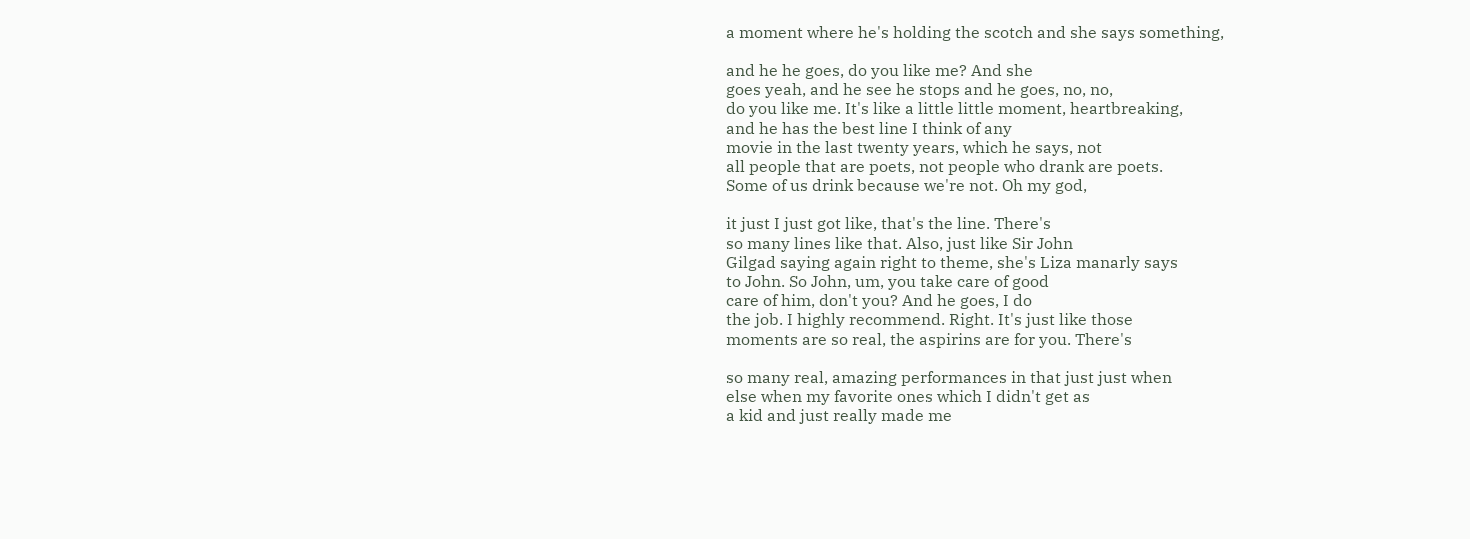a moment where he's holding the scotch and she says something,

and he he goes, do you like me? And she
goes yeah, and he see he stops and he goes, no, no,
do you like me. It's like a little little moment, heartbreaking,
and he has the best line I think of any
movie in the last twenty years, which he says, not
all people that are poets, not people who drank are poets.
Some of us drink because we're not. Oh my god,

it just I just got like, that's the line. There's
so many lines like that. Also, just like Sir John
Gilgad saying again right to theme, she's Liza manarly says
to John. So John, um, you take care of good
care of him, don't you? And he goes, I do
the job. I highly recommend. Right. It's just like those
moments are so real, the aspirins are for you. There's

so many real, amazing performances in that just just when
else when my favorite ones which I didn't get as
a kid and just really made me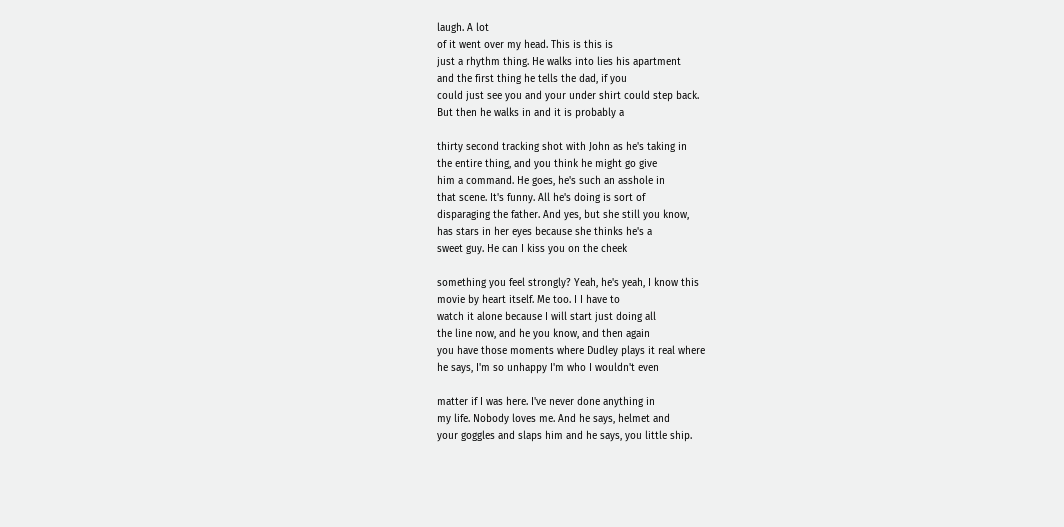laugh. A lot
of it went over my head. This is this is
just a rhythm thing. He walks into lies his apartment
and the first thing he tells the dad, if you
could just see you and your under shirt could step back.
But then he walks in and it is probably a

thirty second tracking shot with John as he's taking in
the entire thing, and you think he might go give
him a command. He goes, he's such an asshole in
that scene. It's funny. All he's doing is sort of
disparaging the father. And yes, but she still you know,
has stars in her eyes because she thinks he's a
sweet guy. He can I kiss you on the cheek

something you feel strongly? Yeah, he's yeah, I know this
movie by heart itself. Me too. I I have to
watch it alone because I will start just doing all
the line now, and he you know, and then again
you have those moments where Dudley plays it real where
he says, I'm so unhappy I'm who I wouldn't even

matter if I was here. I've never done anything in
my life. Nobody loves me. And he says, helmet and
your goggles and slaps him and he says, you little ship.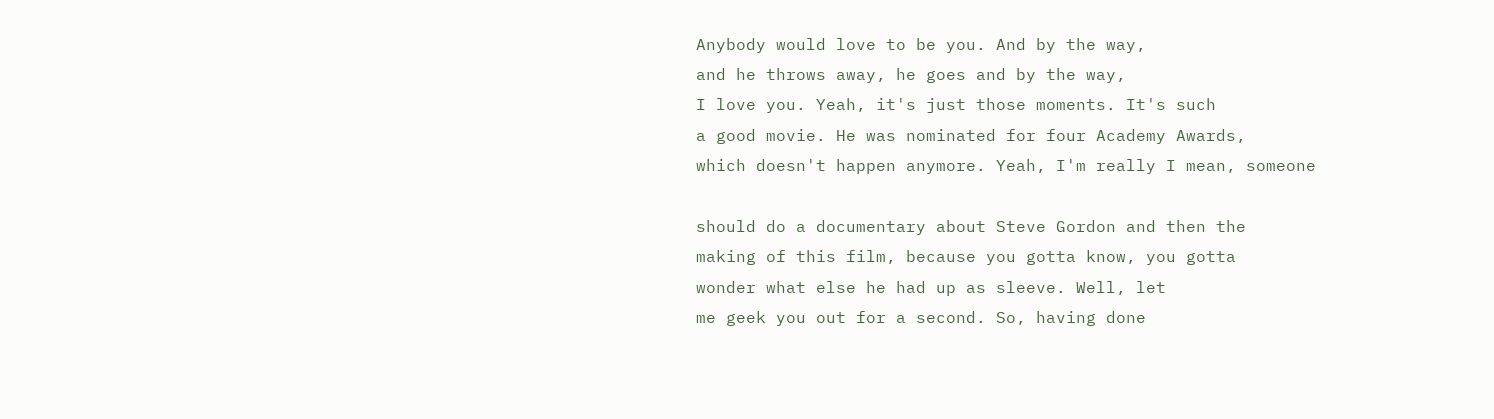Anybody would love to be you. And by the way,
and he throws away, he goes and by the way,
I love you. Yeah, it's just those moments. It's such
a good movie. He was nominated for four Academy Awards,
which doesn't happen anymore. Yeah, I'm really I mean, someone

should do a documentary about Steve Gordon and then the
making of this film, because you gotta know, you gotta
wonder what else he had up as sleeve. Well, let
me geek you out for a second. So, having done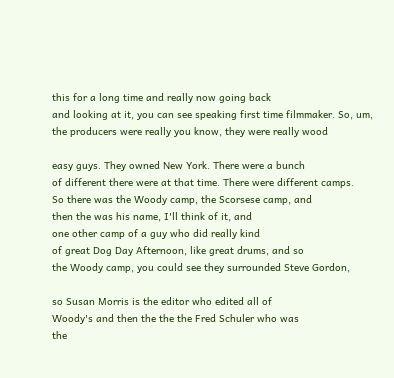this for a long time and really now going back
and looking at it, you can see speaking first time filmmaker. So, um,
the producers were really you know, they were really wood

easy guys. They owned New York. There were a bunch
of different there were at that time. There were different camps.
So there was the Woody camp, the Scorsese camp, and
then the was his name, I'll think of it, and
one other camp of a guy who did really kind
of great Dog Day Afternoon, like great drums, and so
the Woody camp, you could see they surrounded Steve Gordon,

so Susan Morris is the editor who edited all of
Woody's and then the the the Fred Schuler who was
the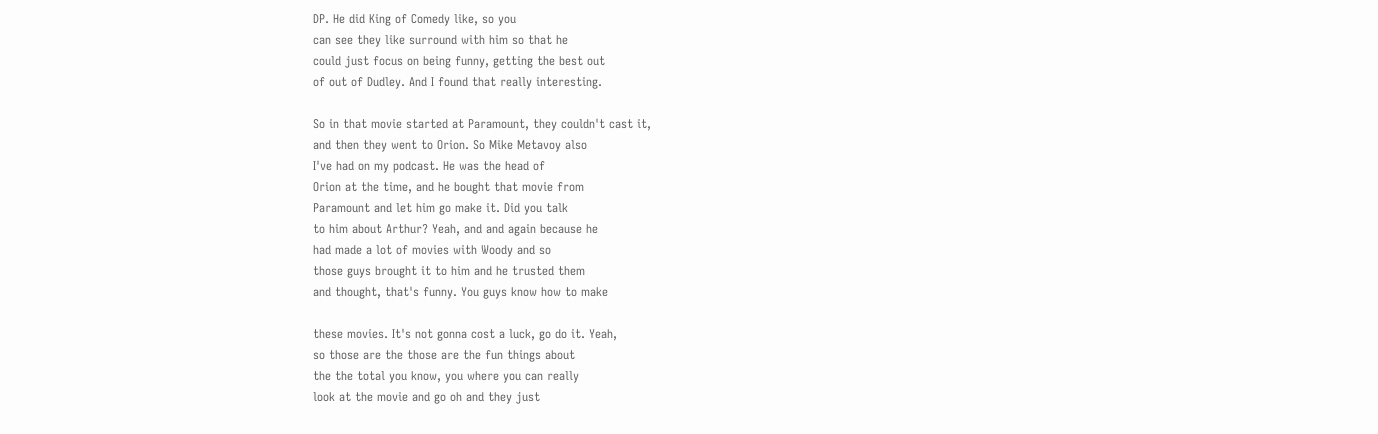DP. He did King of Comedy like, so you
can see they like surround with him so that he
could just focus on being funny, getting the best out
of out of Dudley. And I found that really interesting.

So in that movie started at Paramount, they couldn't cast it,
and then they went to Orion. So Mike Metavoy also
I've had on my podcast. He was the head of
Orion at the time, and he bought that movie from
Paramount and let him go make it. Did you talk
to him about Arthur? Yeah, and and again because he
had made a lot of movies with Woody and so
those guys brought it to him and he trusted them
and thought, that's funny. You guys know how to make

these movies. It's not gonna cost a luck, go do it. Yeah,
so those are the those are the fun things about
the the total you know, you where you can really
look at the movie and go oh and they just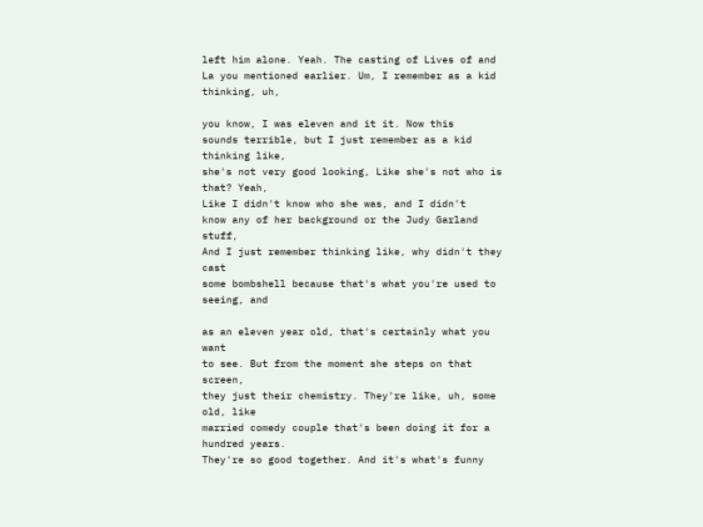left him alone. Yeah. The casting of Lives of and
La you mentioned earlier. Um, I remember as a kid thinking, uh,

you know, I was eleven and it it. Now this
sounds terrible, but I just remember as a kid thinking like,
she's not very good looking, Like she's not who is that? Yeah,
Like I didn't know who she was, and I didn't
know any of her background or the Judy Garland stuff,
And I just remember thinking like, why didn't they cast
some bombshell because that's what you're used to seeing, and

as an eleven year old, that's certainly what you want
to see. But from the moment she steps on that screen,
they just their chemistry. They're like, uh, some old, like
married comedy couple that's been doing it for a hundred years.
They're so good together. And it's what's funny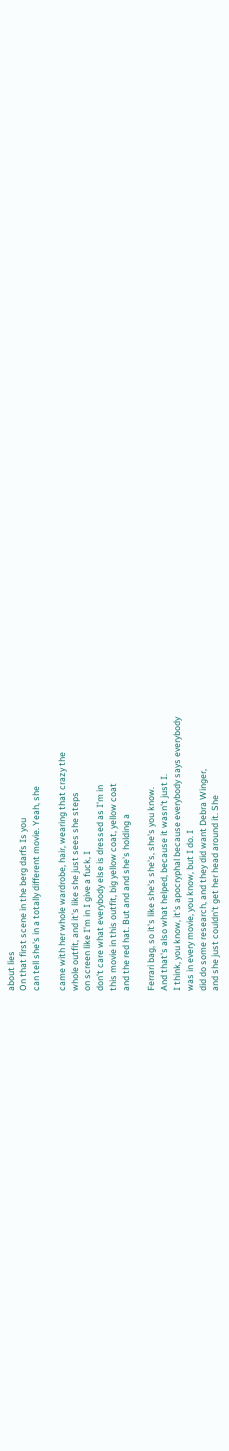about lies
On that first scene in the berg darfs Is you
can tell she's in a totally different movie. Yeah, she

came with her whole wardrobe, hair, wearing that crazy the
whole outfit, and it's like she just sees she steps
on screen like I'm in I give a fuck, I
don't care what everybody else is dressed as I'm in
this movie in this outfit, big yellow coat, yellow coat
and the red hat. But and and she's holding a

Ferrari bag, so it's like she's she's, she's you know.
And that's also what helped, because it wasn't just I.
I think, you know, it's apocryphal because everybody says everybody
was in every movie, you know, but I do. I
did do some research, and they did want Debra Winger,
and she just couldn't get her head around it. She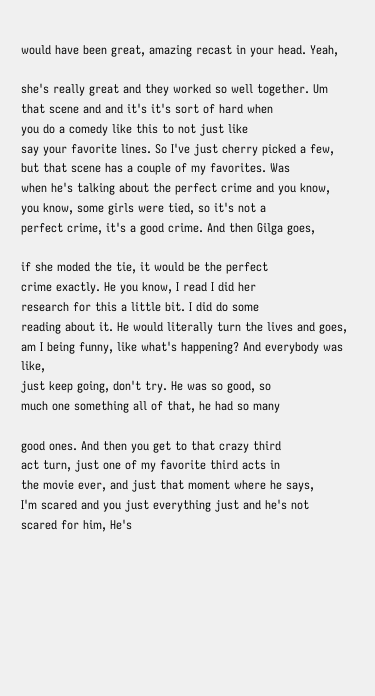would have been great, amazing recast in your head. Yeah,

she's really great and they worked so well together. Um
that scene and and it's it's sort of hard when
you do a comedy like this to not just like
say your favorite lines. So I've just cherry picked a few,
but that scene has a couple of my favorites. Was
when he's talking about the perfect crime and you know,
you know, some girls were tied, so it's not a
perfect crime, it's a good crime. And then Gilga goes,

if she moded the tie, it would be the perfect
crime exactly. He you know, I read I did her
research for this a little bit. I did do some
reading about it. He would literally turn the lives and goes,
am I being funny, like what's happening? And everybody was like,
just keep going, don't try. He was so good, so
much one something all of that, he had so many

good ones. And then you get to that crazy third
act turn, just one of my favorite third acts in
the movie ever, and just that moment where he says,
I'm scared and you just everything just and he's not
scared for him, He's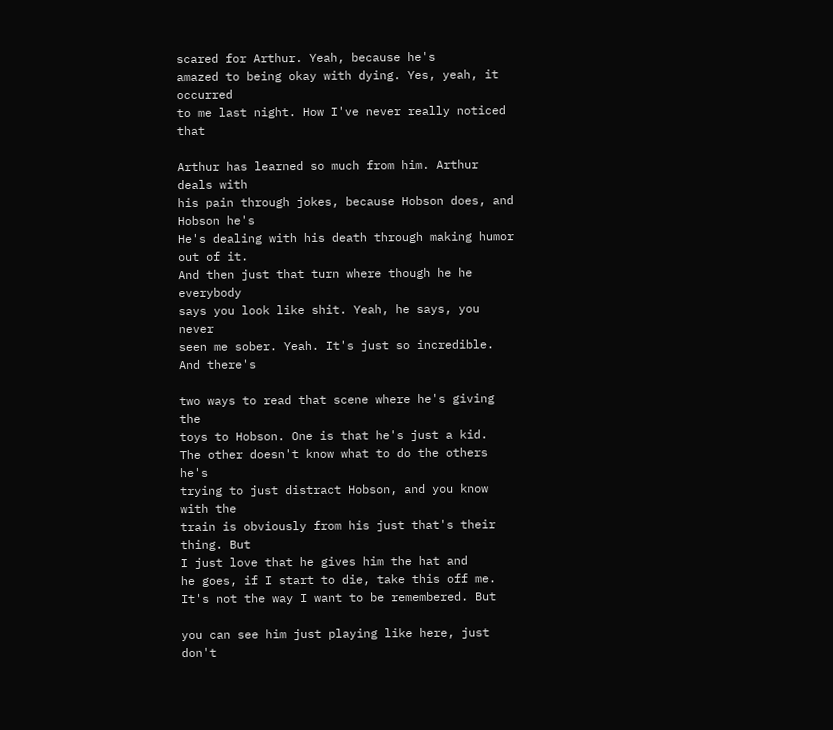scared for Arthur. Yeah, because he's
amazed to being okay with dying. Yes, yeah, it occurred
to me last night. How I've never really noticed that

Arthur has learned so much from him. Arthur deals with
his pain through jokes, because Hobson does, and Hobson he's
He's dealing with his death through making humor out of it.
And then just that turn where though he he everybody
says you look like shit. Yeah, he says, you never
seen me sober. Yeah. It's just so incredible. And there's

two ways to read that scene where he's giving the
toys to Hobson. One is that he's just a kid.
The other doesn't know what to do the others he's
trying to just distract Hobson, and you know with the
train is obviously from his just that's their thing. But
I just love that he gives him the hat and
he goes, if I start to die, take this off me.
It's not the way I want to be remembered. But

you can see him just playing like here, just don't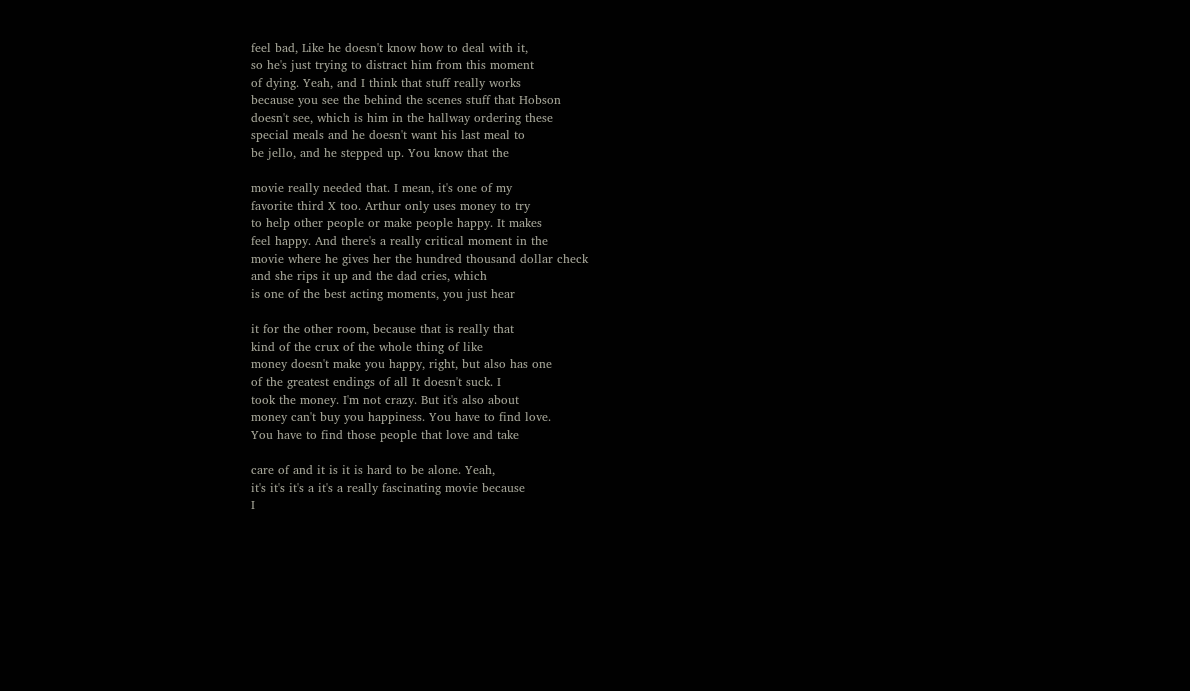feel bad, Like he doesn't know how to deal with it,
so he's just trying to distract him from this moment
of dying. Yeah, and I think that stuff really works
because you see the behind the scenes stuff that Hobson
doesn't see, which is him in the hallway ordering these
special meals and he doesn't want his last meal to
be jello, and he stepped up. You know that the

movie really needed that. I mean, it's one of my
favorite third X too. Arthur only uses money to try
to help other people or make people happy. It makes
feel happy. And there's a really critical moment in the
movie where he gives her the hundred thousand dollar check
and she rips it up and the dad cries, which
is one of the best acting moments, you just hear

it for the other room, because that is really that
kind of the crux of the whole thing of like
money doesn't make you happy, right, but also has one
of the greatest endings of all It doesn't suck. I
took the money. I'm not crazy. But it's also about
money can't buy you happiness. You have to find love.
You have to find those people that love and take

care of and it is it is hard to be alone. Yeah,
it's it's it's a it's a really fascinating movie because
I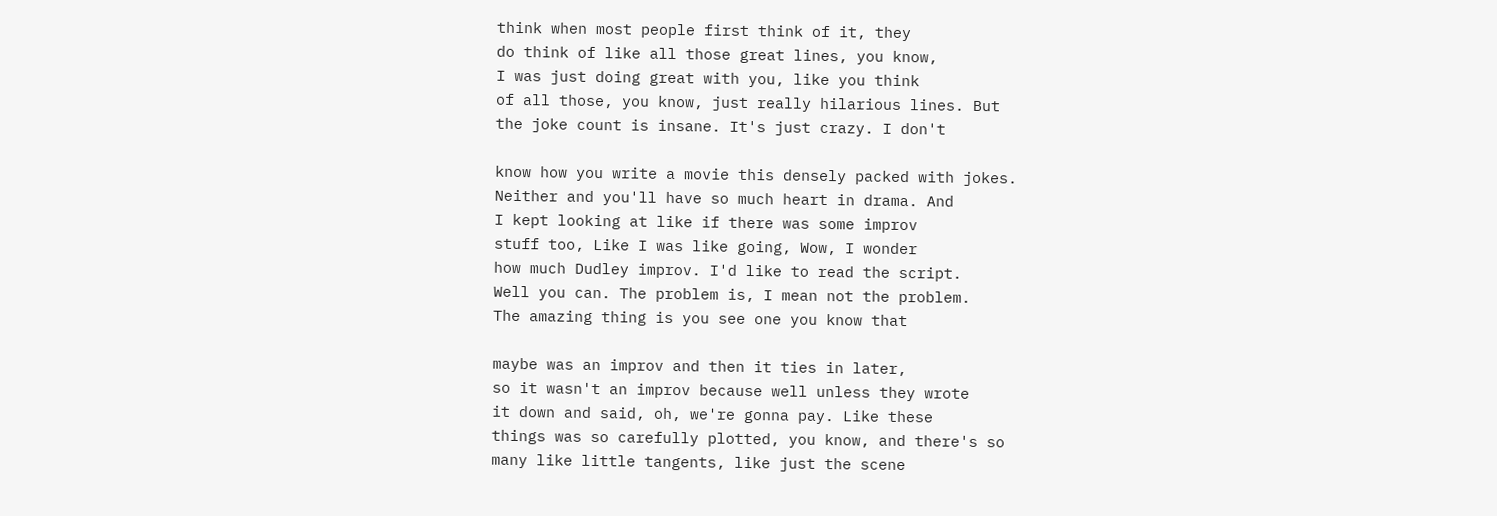think when most people first think of it, they
do think of like all those great lines, you know,
I was just doing great with you, like you think
of all those, you know, just really hilarious lines. But
the joke count is insane. It's just crazy. I don't

know how you write a movie this densely packed with jokes.
Neither and you'll have so much heart in drama. And
I kept looking at like if there was some improv
stuff too, Like I was like going, Wow, I wonder
how much Dudley improv. I'd like to read the script.
Well you can. The problem is, I mean not the problem.
The amazing thing is you see one you know that

maybe was an improv and then it ties in later,
so it wasn't an improv because well unless they wrote
it down and said, oh, we're gonna pay. Like these
things was so carefully plotted, you know, and there's so
many like little tangents, like just the scene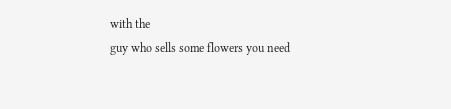with the
guy who sells some flowers you need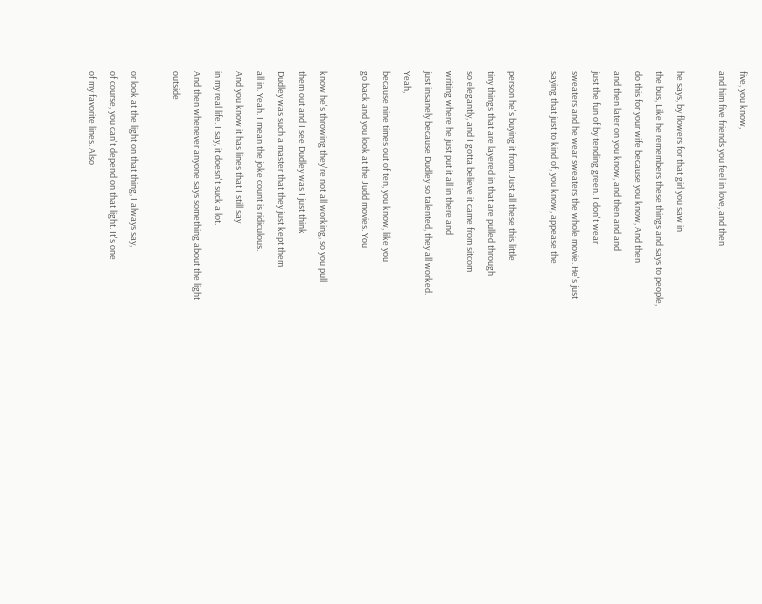five, you know,
and him five friends you feel in love, and then

he says, by flowers for that girl you saw in
the bus, Like he remembers these things and says to people,
do this for your wife because you know, And then
and then later on you know, and then and and
just the fun of by tending green. I don't wear
sweaters and he wear sweaters the whole movie. He's just
saying that just to kind of, you know, appease the

person he's buying it from. Just all these this little
tiny things that are layered in that are pulled through
so elegantly, and I gotta believe it came from sitcom
writing where he just put it all in there and
just insanely because Dudley so talented, they all worked. Yeah,
because nine times out of ten, you know, like you
go back and you look at the Judd movies. You

know he's throwing they're not all working, so you pull
them out and I see Dudley was I just think
Dudley was such a master that they just kept them
all in. Yeah. I mean the joke count is ridiculous.
And you know it has lines that I still say
in my real life. I say, it doesn't suck a lot.
And then whenever anyone says something about the light outside

or look at the light on that thing, I always say,
of course, you can't depend on that light. It's one
of my favorite lines. Also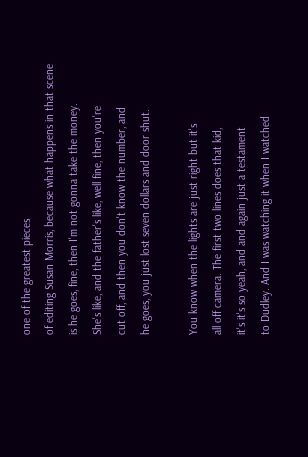one of the greatest pieces
of editing Susan Morris, because what happens in that scene
is he goes, fine, then I'm not gonna take the money.
She's like, and the father's like, well fine, then you're
cut off, and then you don't know the number, and
he goes, you just lost seven dollars and door shut.

You know when the lights are just right but it's
all off camera. The first two lines does that kid,
it's it's so yeah, and and again just a testament
to Dudley. And I was watching it when I watched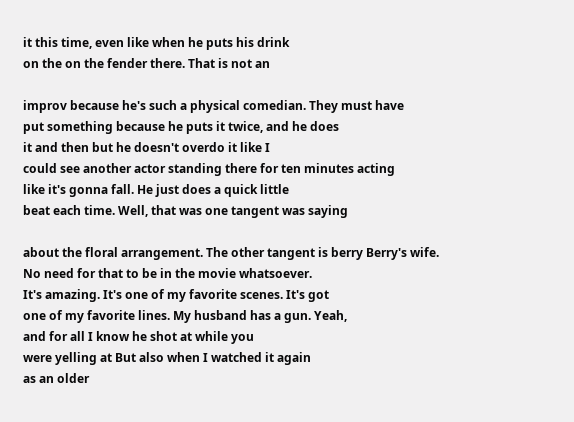it this time, even like when he puts his drink
on the on the fender there. That is not an

improv because he's such a physical comedian. They must have
put something because he puts it twice, and he does
it and then but he doesn't overdo it like I
could see another actor standing there for ten minutes acting
like it's gonna fall. He just does a quick little
beat each time. Well, that was one tangent was saying

about the floral arrangement. The other tangent is berry Berry's wife.
No need for that to be in the movie whatsoever.
It's amazing. It's one of my favorite scenes. It's got
one of my favorite lines. My husband has a gun. Yeah,
and for all I know he shot at while you
were yelling at But also when I watched it again
as an older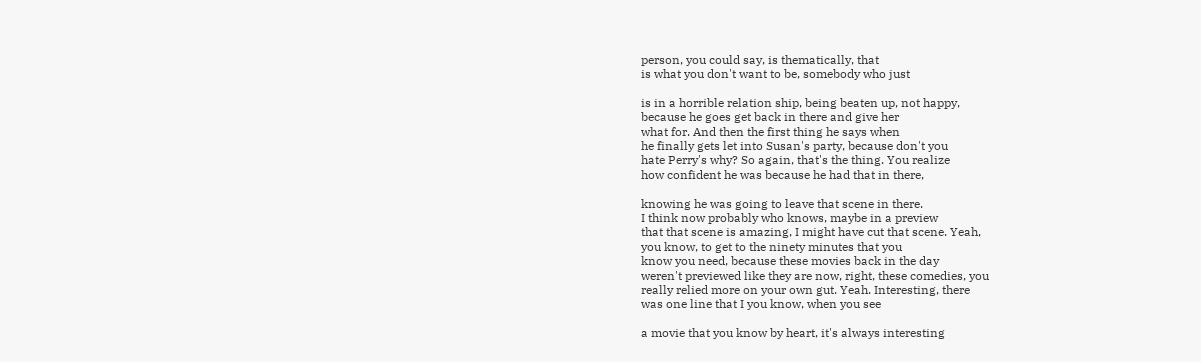person, you could say, is thematically, that
is what you don't want to be, somebody who just

is in a horrible relation ship, being beaten up, not happy,
because he goes get back in there and give her
what for. And then the first thing he says when
he finally gets let into Susan's party, because don't you
hate Perry's why? So again, that's the thing. You realize
how confident he was because he had that in there,

knowing he was going to leave that scene in there.
I think now probably who knows, maybe in a preview
that that scene is amazing, I might have cut that scene. Yeah,
you know, to get to the ninety minutes that you
know you need, because these movies back in the day
weren't previewed like they are now, right, these comedies, you
really relied more on your own gut. Yeah. Interesting, there
was one line that I you know, when you see

a movie that you know by heart, it's always interesting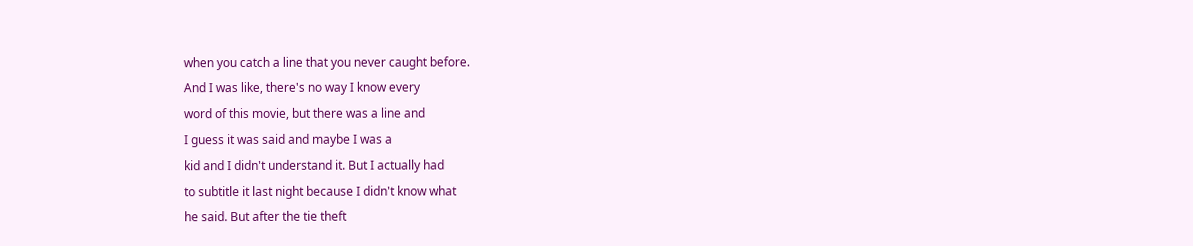when you catch a line that you never caught before.
And I was like, there's no way I know every
word of this movie, but there was a line and
I guess it was said and maybe I was a
kid and I didn't understand it. But I actually had
to subtitle it last night because I didn't know what
he said. But after the tie theft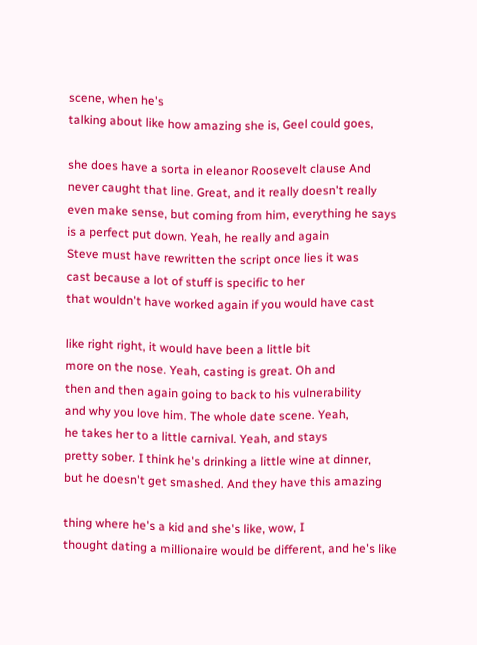scene, when he's
talking about like how amazing she is, Geel could goes,

she does have a sorta in eleanor Roosevelt clause And
never caught that line. Great, and it really doesn't really
even make sense, but coming from him, everything he says
is a perfect put down. Yeah, he really and again
Steve must have rewritten the script once lies it was
cast because a lot of stuff is specific to her
that wouldn't have worked again if you would have cast

like right right, it would have been a little bit
more on the nose. Yeah, casting is great. Oh and
then and then again going to back to his vulnerability
and why you love him. The whole date scene. Yeah,
he takes her to a little carnival. Yeah, and stays
pretty sober. I think he's drinking a little wine at dinner,
but he doesn't get smashed. And they have this amazing

thing where he's a kid and she's like, wow, I
thought dating a millionaire would be different, and he's like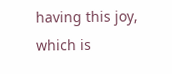having this joy, which is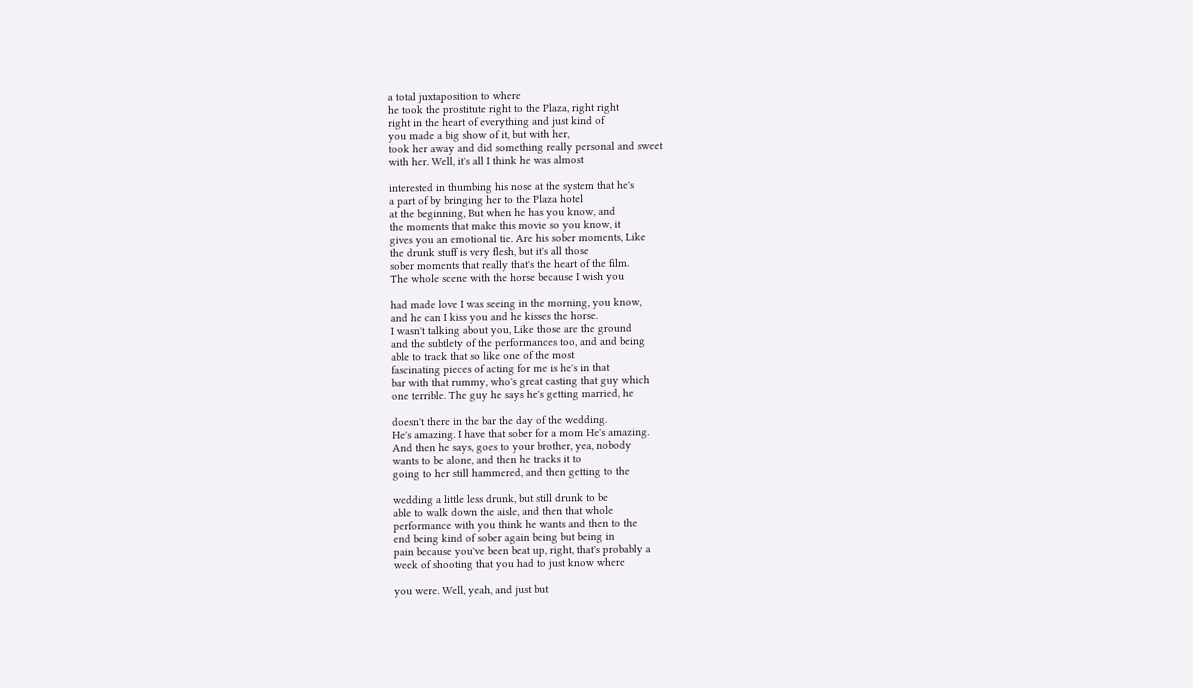a total juxtaposition to where
he took the prostitute right to the Plaza, right right
right in the heart of everything and just kind of
you made a big show of it, but with her,
took her away and did something really personal and sweet
with her. Well, it's all I think he was almost

interested in thumbing his nose at the system that he's
a part of by bringing her to the Plaza hotel
at the beginning, But when he has you know, and
the moments that make this movie so you know, it
gives you an emotional tie. Are his sober moments, Like
the drunk stuff is very flesh, but it's all those
sober moments that really that's the heart of the film.
The whole scene with the horse because I wish you

had made love I was seeing in the morning, you know,
and he can I kiss you and he kisses the horse.
I wasn't talking about you, Like those are the ground
and the subtlety of the performances too, and and being
able to track that so like one of the most
fascinating pieces of acting for me is he's in that
bar with that rummy, who's great casting that guy which
one terrible. The guy he says he's getting married, he

doesn't there in the bar the day of the wedding.
He's amazing. I have that sober for a mom He's amazing.
And then he says, goes to your brother, yea, nobody
wants to be alone, and then he tracks it to
going to her still hammered, and then getting to the

wedding a little less drunk, but still drunk to be
able to walk down the aisle, and then that whole
performance with you think he wants and then to the
end being kind of sober again being but being in
pain because you've been beat up, right, that's probably a
week of shooting that you had to just know where

you were. Well, yeah, and just but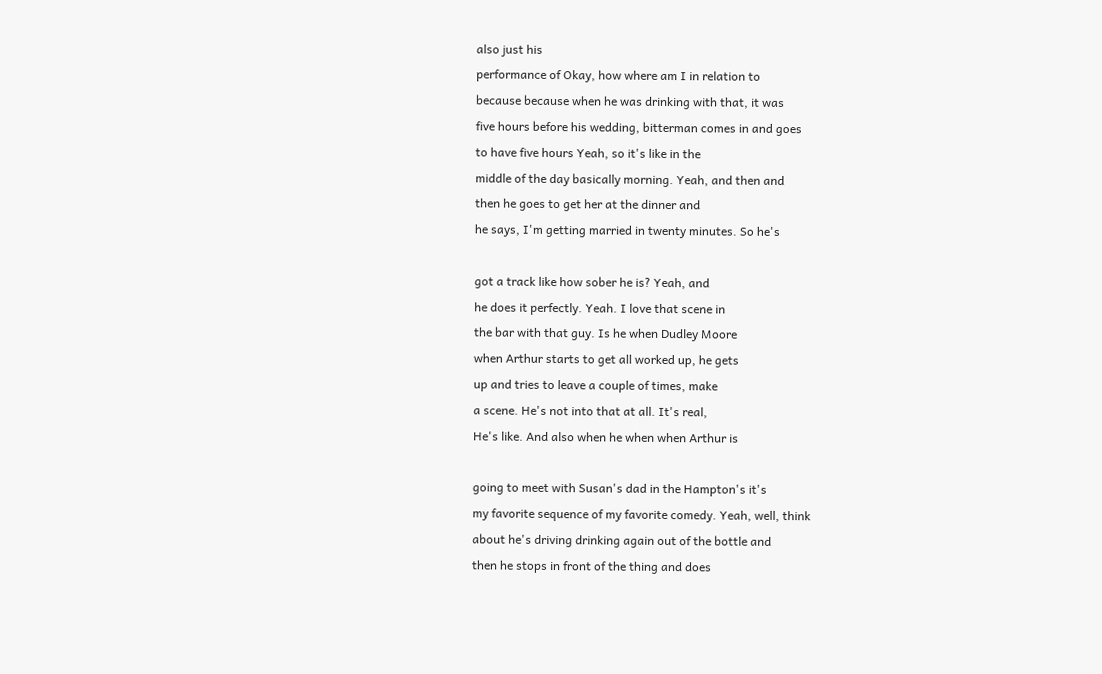also just his
performance of Okay, how where am I in relation to
because because when he was drinking with that, it was
five hours before his wedding, bitterman comes in and goes
to have five hours Yeah, so it's like in the
middle of the day basically morning. Yeah, and then and
then he goes to get her at the dinner and
he says, I'm getting married in twenty minutes. So he's

got a track like how sober he is? Yeah, and
he does it perfectly. Yeah. I love that scene in
the bar with that guy. Is he when Dudley Moore
when Arthur starts to get all worked up, he gets
up and tries to leave a couple of times, make
a scene. He's not into that at all. It's real,
He's like. And also when he when when Arthur is

going to meet with Susan's dad in the Hampton's it's
my favorite sequence of my favorite comedy. Yeah, well, think
about he's driving drinking again out of the bottle and
then he stops in front of the thing and does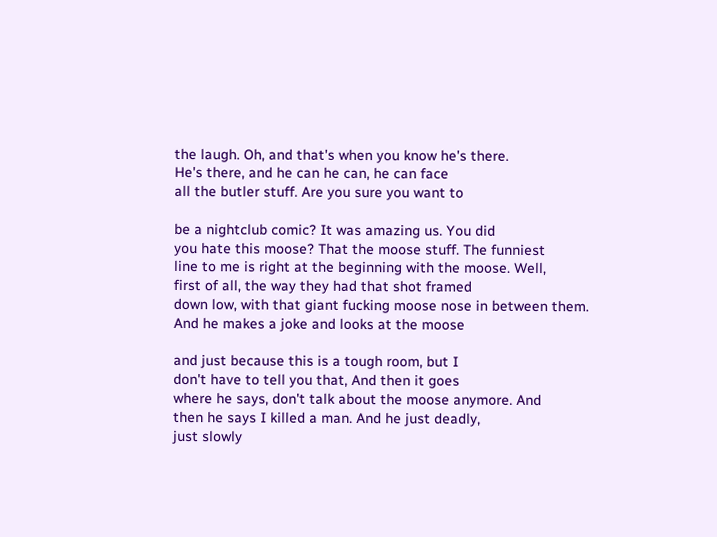the laugh. Oh, and that's when you know he's there.
He's there, and he can he can, he can face
all the butler stuff. Are you sure you want to

be a nightclub comic? It was amazing us. You did
you hate this moose? That the moose stuff. The funniest
line to me is right at the beginning with the moose. Well,
first of all, the way they had that shot framed
down low, with that giant fucking moose nose in between them.
And he makes a joke and looks at the moose

and just because this is a tough room, but I
don't have to tell you that, And then it goes
where he says, don't talk about the moose anymore. And
then he says I killed a man. And he just deadly,
just slowly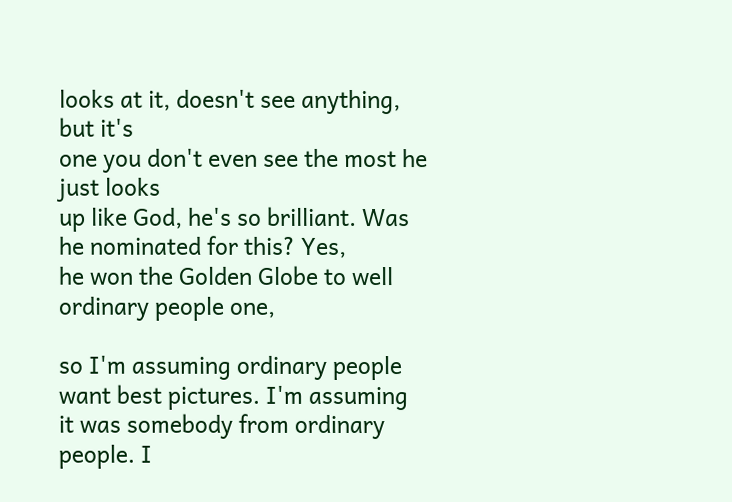looks at it, doesn't see anything, but it's
one you don't even see the most he just looks
up like God, he's so brilliant. Was he nominated for this? Yes,
he won the Golden Globe to well ordinary people one,

so I'm assuming ordinary people want best pictures. I'm assuming
it was somebody from ordinary people. I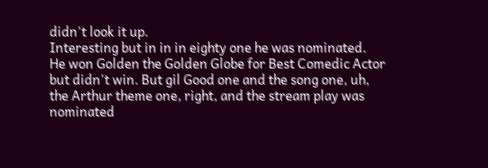didn't look it up.
Interesting but in in in eighty one he was nominated.
He won Golden the Golden Globe for Best Comedic Actor
but didn't win. But gil Good one and the song one, uh,
the Arthur theme one, right, and the stream play was
nominated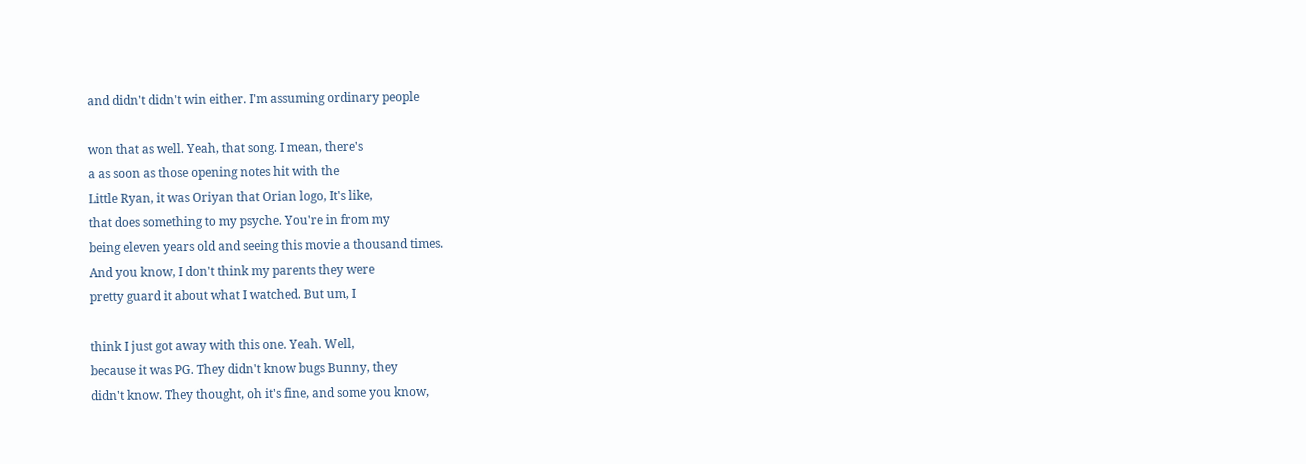and didn't didn't win either. I'm assuming ordinary people

won that as well. Yeah, that song. I mean, there's
a as soon as those opening notes hit with the
Little Ryan, it was Oriyan that Orian logo, It's like,
that does something to my psyche. You're in from my
being eleven years old and seeing this movie a thousand times.
And you know, I don't think my parents they were
pretty guard it about what I watched. But um, I

think I just got away with this one. Yeah. Well,
because it was PG. They didn't know bugs Bunny, they
didn't know. They thought, oh it's fine, and some you know,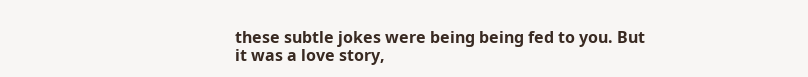these subtle jokes were being being fed to you. But
it was a love story,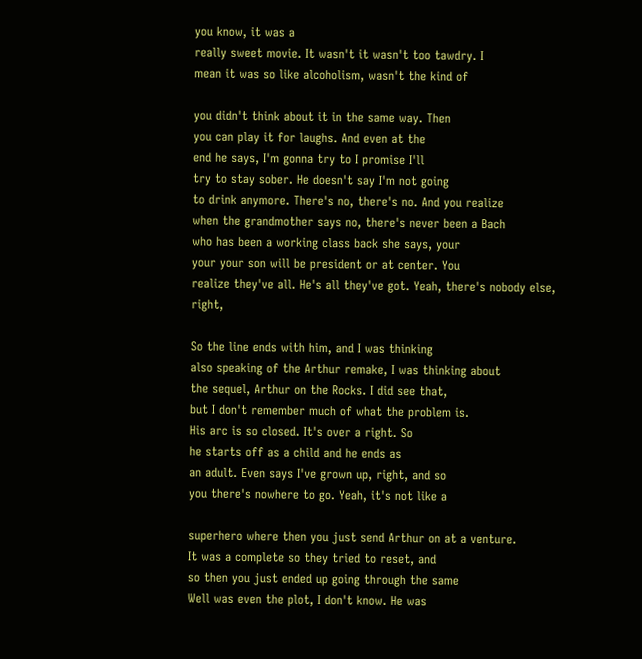you know, it was a
really sweet movie. It wasn't it wasn't too tawdry. I
mean it was so like alcoholism, wasn't the kind of

you didn't think about it in the same way. Then
you can play it for laughs. And even at the
end he says, I'm gonna try to I promise I'll
try to stay sober. He doesn't say I'm not going
to drink anymore. There's no, there's no. And you realize
when the grandmother says no, there's never been a Bach
who has been a working class back she says, your
your your son will be president or at center. You
realize they've all. He's all they've got. Yeah, there's nobody else, right,

So the line ends with him, and I was thinking
also speaking of the Arthur remake, I was thinking about
the sequel, Arthur on the Rocks. I did see that,
but I don't remember much of what the problem is.
His arc is so closed. It's over a right. So
he starts off as a child and he ends as
an adult. Even says I've grown up, right, and so
you there's nowhere to go. Yeah, it's not like a

superhero where then you just send Arthur on at a venture.
It was a complete so they tried to reset, and
so then you just ended up going through the same
Well was even the plot, I don't know. He was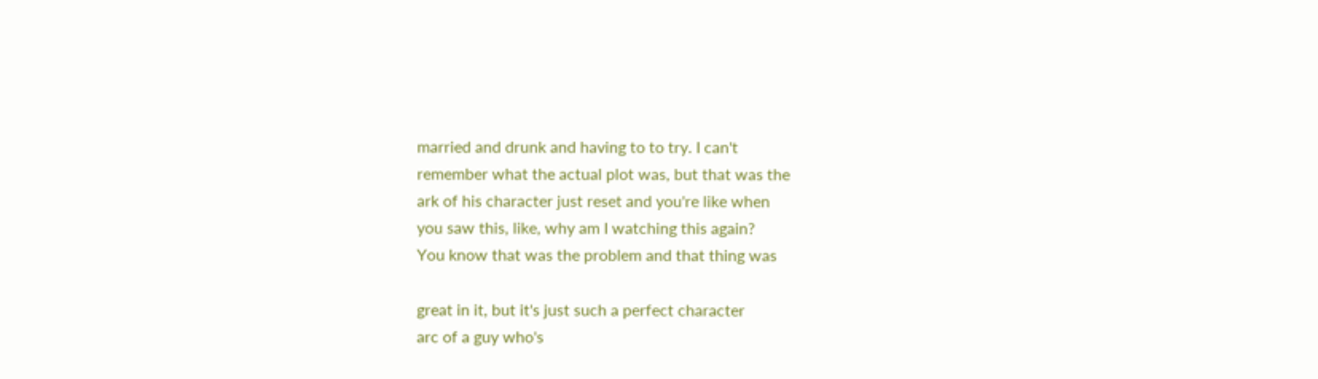married and drunk and having to to try. I can't
remember what the actual plot was, but that was the
ark of his character just reset and you're like when
you saw this, like, why am I watching this again?
You know that was the problem and that thing was

great in it, but it's just such a perfect character
arc of a guy who's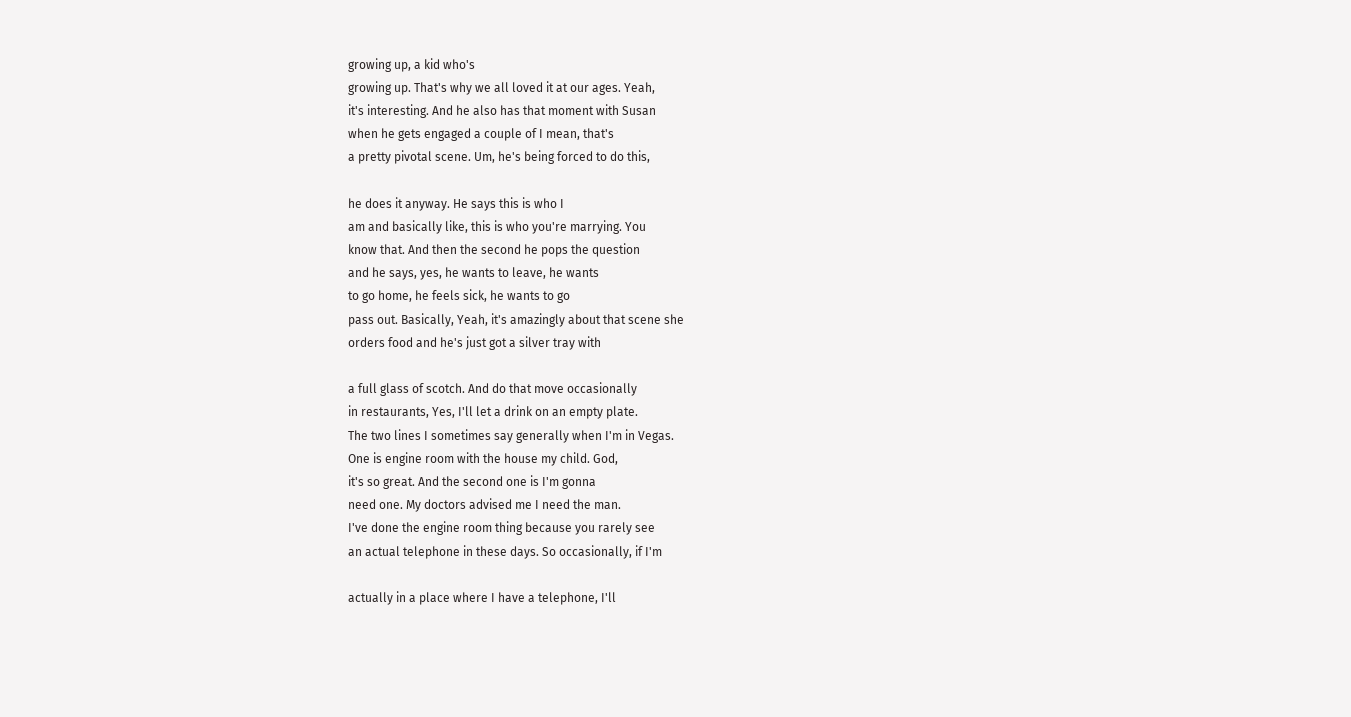growing up, a kid who's
growing up. That's why we all loved it at our ages. Yeah,
it's interesting. And he also has that moment with Susan
when he gets engaged a couple of I mean, that's
a pretty pivotal scene. Um, he's being forced to do this,

he does it anyway. He says this is who I
am and basically like, this is who you're marrying. You
know that. And then the second he pops the question
and he says, yes, he wants to leave, he wants
to go home, he feels sick, he wants to go
pass out. Basically, Yeah, it's amazingly about that scene she
orders food and he's just got a silver tray with

a full glass of scotch. And do that move occasionally
in restaurants, Yes, I'll let a drink on an empty plate.
The two lines I sometimes say generally when I'm in Vegas.
One is engine room with the house my child. God,
it's so great. And the second one is I'm gonna
need one. My doctors advised me I need the man.
I've done the engine room thing because you rarely see
an actual telephone in these days. So occasionally, if I'm

actually in a place where I have a telephone, I'll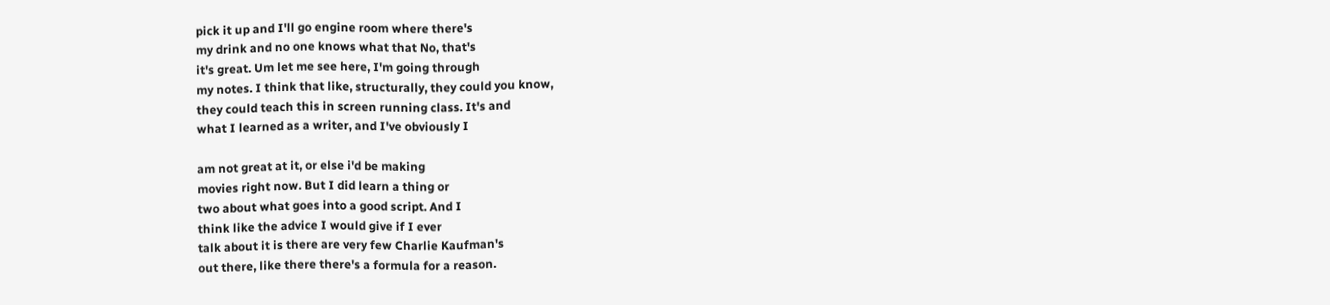pick it up and I'll go engine room where there's
my drink and no one knows what that No, that's
it's great. Um let me see here, I'm going through
my notes. I think that like, structurally, they could you know,
they could teach this in screen running class. It's and
what I learned as a writer, and I've obviously I

am not great at it, or else i'd be making
movies right now. But I did learn a thing or
two about what goes into a good script. And I
think like the advice I would give if I ever
talk about it is there are very few Charlie Kaufman's
out there, like there there's a formula for a reason.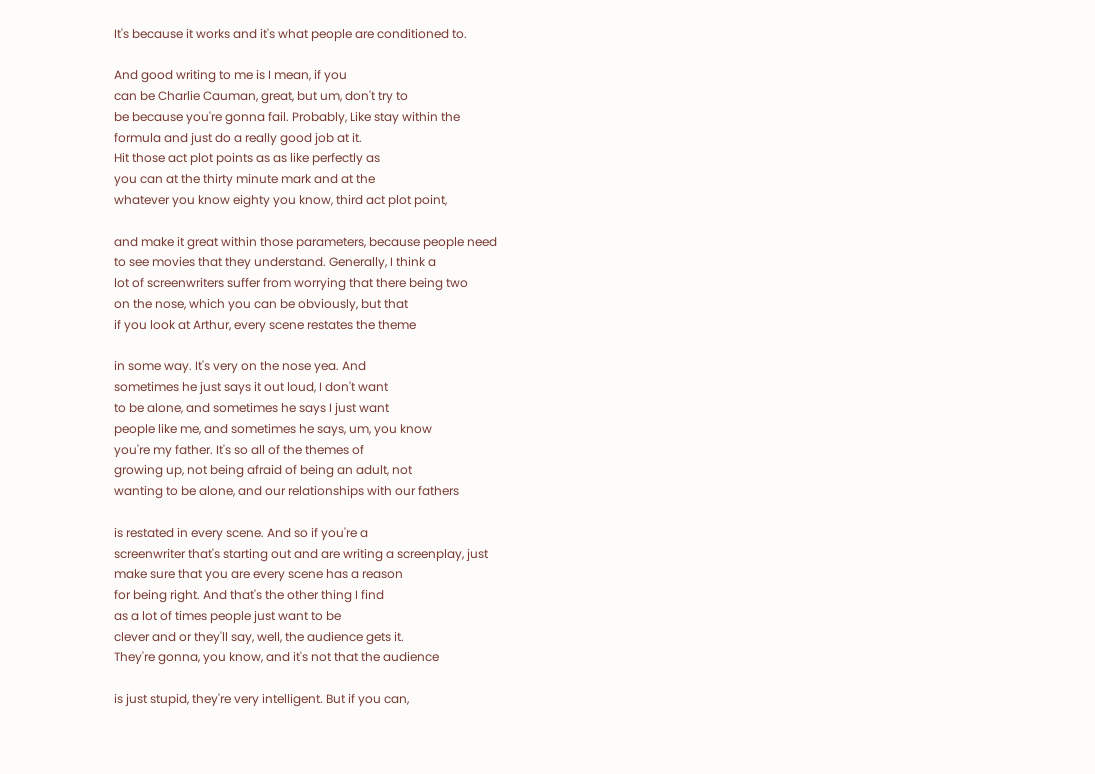It's because it works and it's what people are conditioned to.

And good writing to me is I mean, if you
can be Charlie Cauman, great, but um, don't try to
be because you're gonna fail. Probably, Like stay within the
formula and just do a really good job at it.
Hit those act plot points as as like perfectly as
you can at the thirty minute mark and at the
whatever you know eighty you know, third act plot point,

and make it great within those parameters, because people need
to see movies that they understand. Generally, I think a
lot of screenwriters suffer from worrying that there being two
on the nose, which you can be obviously, but that
if you look at Arthur, every scene restates the theme

in some way. It's very on the nose yea. And
sometimes he just says it out loud, I don't want
to be alone, and sometimes he says I just want
people like me, and sometimes he says, um, you know
you're my father. It's so all of the themes of
growing up, not being afraid of being an adult, not
wanting to be alone, and our relationships with our fathers

is restated in every scene. And so if you're a
screenwriter that's starting out and are writing a screenplay, just
make sure that you are every scene has a reason
for being right. And that's the other thing I find
as a lot of times people just want to be
clever and or they'll say, well, the audience gets it.
They're gonna, you know, and it's not that the audience

is just stupid, they're very intelligent. But if you can,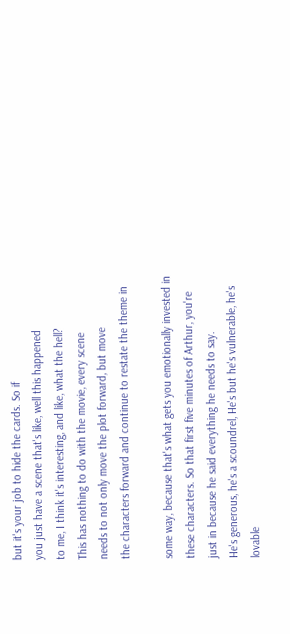but it's your job to hide the cards. So if
you just have a scene that's like, well this happened
to me, I think it's interesting, and like, what the hell?
This has nothing to do with the movie, every scene
needs to not only move the plot forward, but move
the characters forward and continue to restate the theme in

some way, because that's what gets you emotionally invested in
these characters. So that first five minutes of Arthur, you're
just in because he said everything he needs to say.
He's generous, he's a scoundrel, He's but he's vulnerable, he's
lovable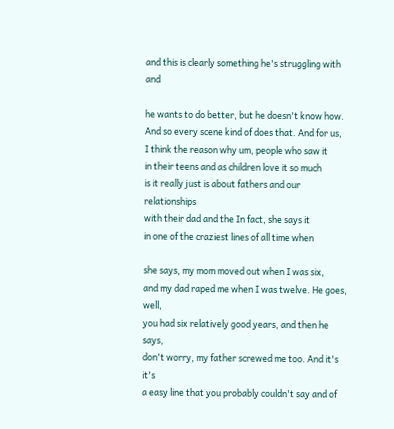and this is clearly something he's struggling with and

he wants to do better, but he doesn't know how.
And so every scene kind of does that. And for us,
I think the reason why um, people who saw it
in their teens and as children love it so much
is it really just is about fathers and our relationships
with their dad and the In fact, she says it
in one of the craziest lines of all time when

she says, my mom moved out when I was six,
and my dad raped me when I was twelve. He goes, well,
you had six relatively good years, and then he says,
don't worry, my father screwed me too. And it's it's
a easy line that you probably couldn't say and of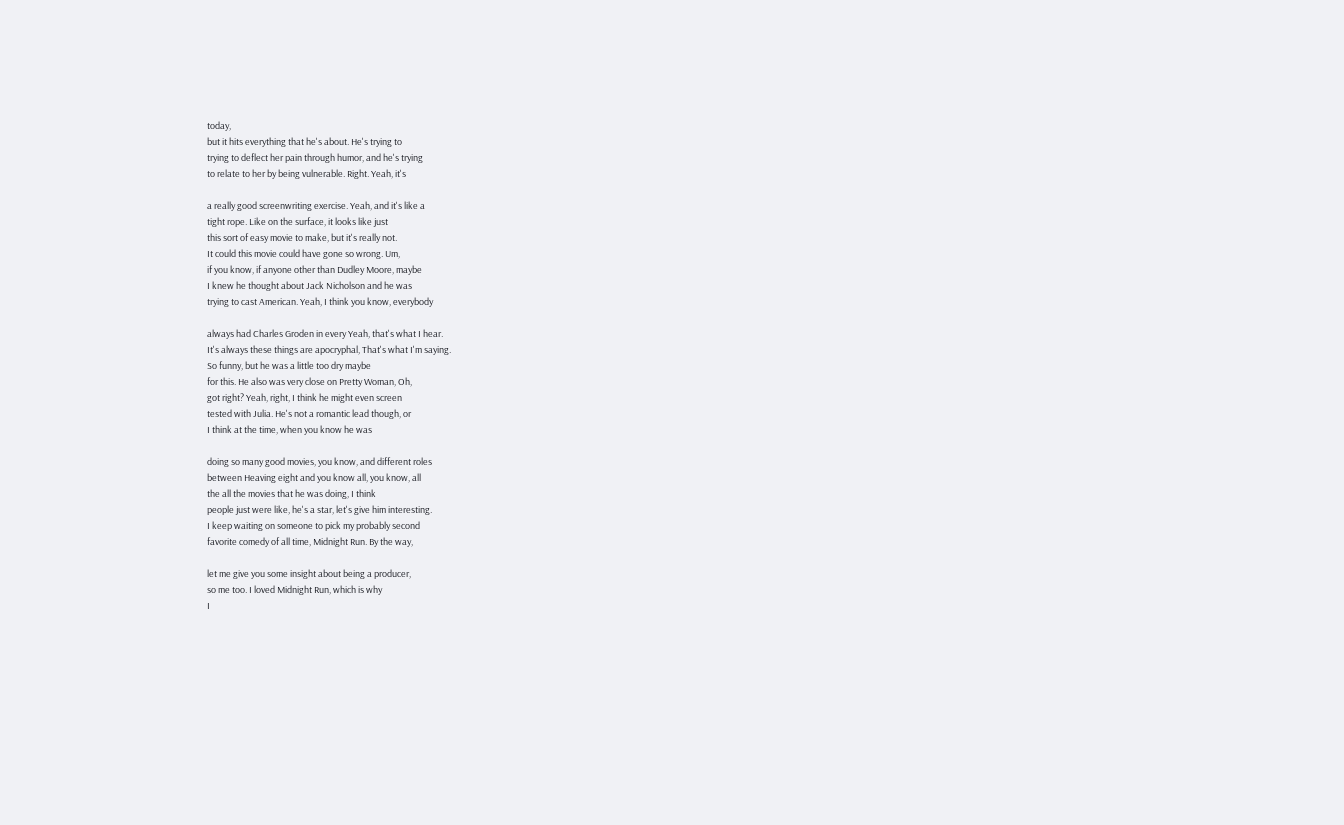today,
but it hits everything that he's about. He's trying to
trying to deflect her pain through humor, and he's trying
to relate to her by being vulnerable. Right. Yeah, it's

a really good screenwriting exercise. Yeah, and it's like a
tight rope. Like on the surface, it looks like just
this sort of easy movie to make, but it's really not.
It could this movie could have gone so wrong. Um,
if you know, if anyone other than Dudley Moore, maybe
I knew he thought about Jack Nicholson and he was
trying to cast American. Yeah, I think you know, everybody

always had Charles Groden in every Yeah, that's what I hear.
It's always these things are apocryphal, That's what I'm saying.
So funny, but he was a little too dry maybe
for this. He also was very close on Pretty Woman, Oh,
got right? Yeah, right, I think he might even screen
tested with Julia. He's not a romantic lead though, or
I think at the time, when you know he was

doing so many good movies, you know, and different roles
between Heaving eight and you know all, you know, all
the all the movies that he was doing, I think
people just were like, he's a star, let's give him interesting.
I keep waiting on someone to pick my probably second
favorite comedy of all time, Midnight Run. By the way,

let me give you some insight about being a producer,
so me too. I loved Midnight Run, which is why
I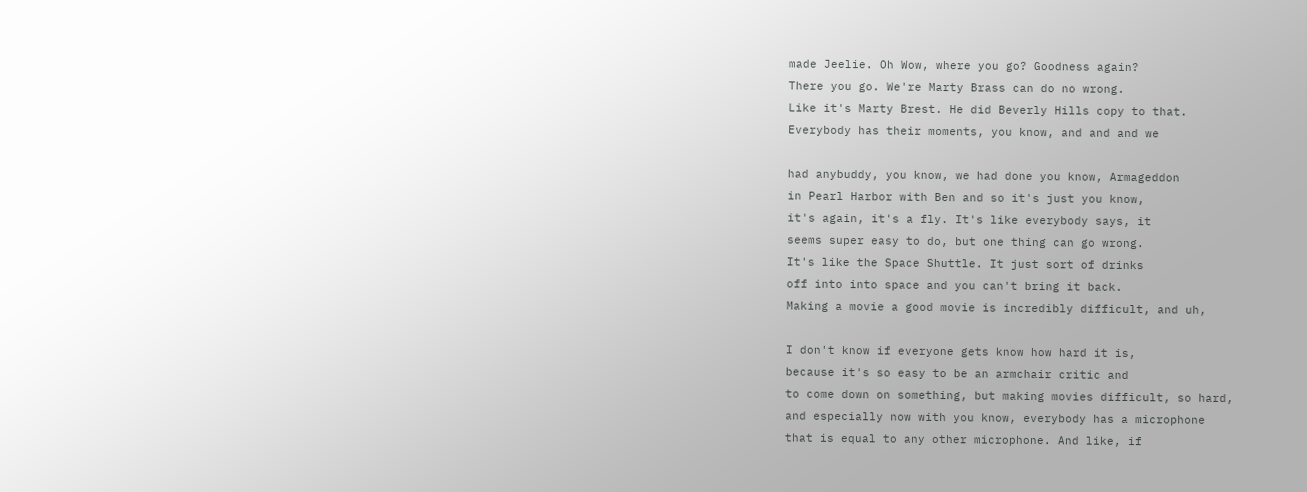made Jeelie. Oh Wow, where you go? Goodness again?
There you go. We're Marty Brass can do no wrong.
Like it's Marty Brest. He did Beverly Hills copy to that.
Everybody has their moments, you know, and and and we

had anybuddy, you know, we had done you know, Armageddon
in Pearl Harbor with Ben and so it's just you know,
it's again, it's a fly. It's like everybody says, it
seems super easy to do, but one thing can go wrong.
It's like the Space Shuttle. It just sort of drinks
off into into space and you can't bring it back.
Making a movie a good movie is incredibly difficult, and uh,

I don't know if everyone gets know how hard it is,
because it's so easy to be an armchair critic and
to come down on something, but making movies difficult, so hard,
and especially now with you know, everybody has a microphone
that is equal to any other microphone. And like, if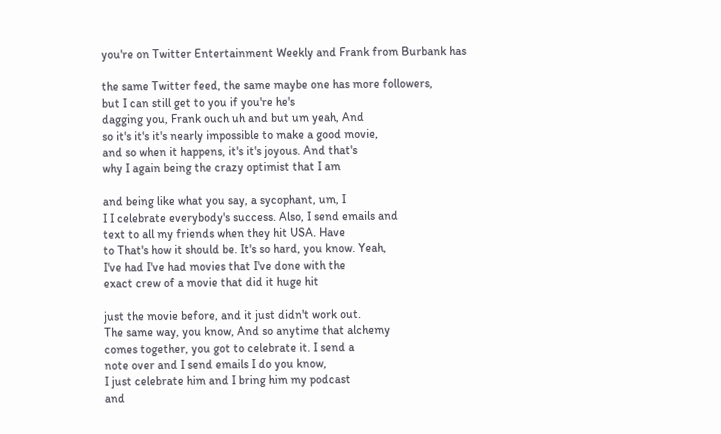you're on Twitter Entertainment Weekly and Frank from Burbank has

the same Twitter feed, the same maybe one has more followers,
but I can still get to you if you're he's
dagging you, Frank ouch uh and but um yeah, And
so it's it's it's nearly impossible to make a good movie,
and so when it happens, it's it's joyous. And that's
why I again being the crazy optimist that I am

and being like what you say, a sycophant, um, I
I I celebrate everybody's success. Also, I send emails and
text to all my friends when they hit USA. Have
to That's how it should be. It's so hard, you know. Yeah,
I've had I've had movies that I've done with the
exact crew of a movie that did it huge hit

just the movie before, and it just didn't work out.
The same way, you know, And so anytime that alchemy
comes together, you got to celebrate it. I send a
note over and I send emails I do you know,
I just celebrate him and I bring him my podcast
and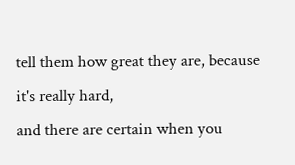tell them how great they are, because it's really hard,
and there are certain when you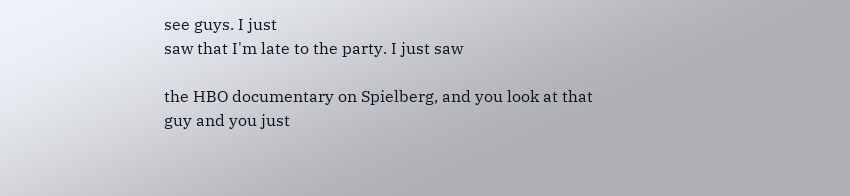see guys. I just
saw that I'm late to the party. I just saw

the HBO documentary on Spielberg, and you look at that
guy and you just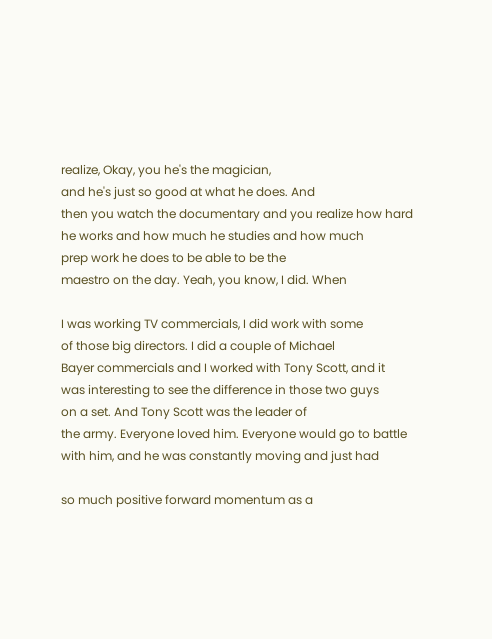realize, Okay, you he's the magician,
and he's just so good at what he does. And
then you watch the documentary and you realize how hard
he works and how much he studies and how much
prep work he does to be able to be the
maestro on the day. Yeah, you know, I did. When

I was working TV commercials, I did work with some
of those big directors. I did a couple of Michael
Bayer commercials and I worked with Tony Scott, and it
was interesting to see the difference in those two guys
on a set. And Tony Scott was the leader of
the army. Everyone loved him. Everyone would go to battle
with him, and he was constantly moving and just had

so much positive forward momentum as a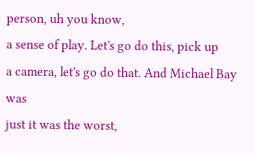person, uh you know,
a sense of play. Let's go do this, pick up
a camera, let's go do that. And Michael Bay was
just it was the worst,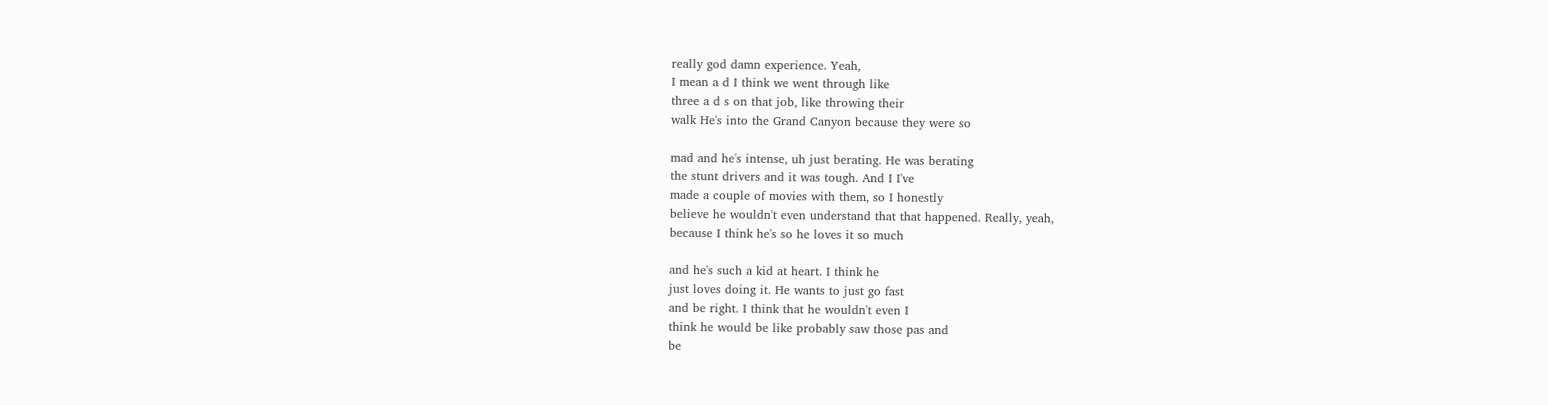really god damn experience. Yeah,
I mean a d I think we went through like
three a d s on that job, like throwing their
walk He's into the Grand Canyon because they were so

mad and he's intense, uh just berating. He was berating
the stunt drivers and it was tough. And I I've
made a couple of movies with them, so I honestly
believe he wouldn't even understand that that happened. Really, yeah,
because I think he's so he loves it so much

and he's such a kid at heart. I think he
just loves doing it. He wants to just go fast
and be right. I think that he wouldn't even I
think he would be like probably saw those pas and
be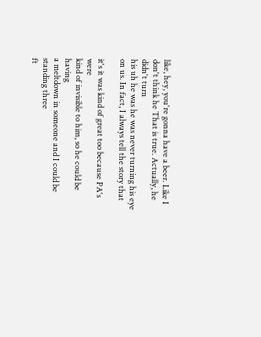like, hey, you're gonna have a beer. Like I
don't think he That is true. Actually, he didn't turn
his uh he was he was never turning his eye
on us. In fact, I always tell the story that

it's it was kind of great too because PA's were
kind of invisible to him, so he could be having
a meltdown in someone and I could be standing three
ft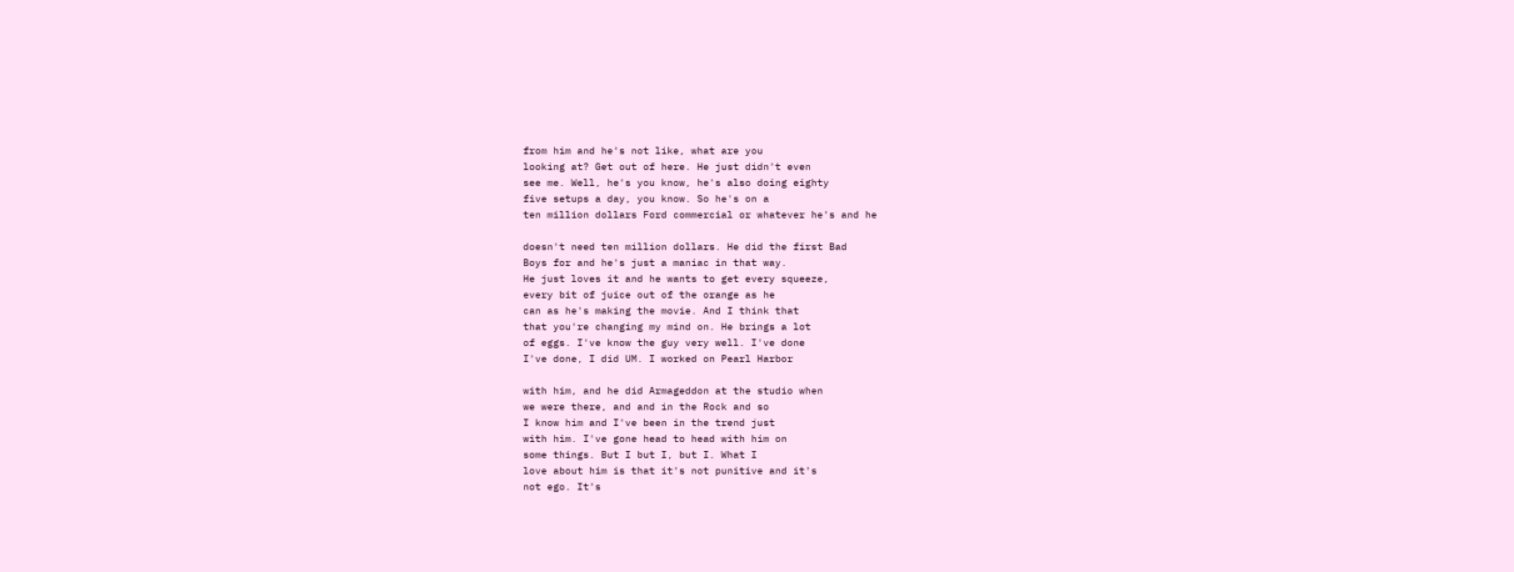from him and he's not like, what are you
looking at? Get out of here. He just didn't even
see me. Well, he's you know, he's also doing eighty
five setups a day, you know. So he's on a
ten million dollars Ford commercial or whatever he's and he

doesn't need ten million dollars. He did the first Bad
Boys for and he's just a maniac in that way.
He just loves it and he wants to get every squeeze,
every bit of juice out of the orange as he
can as he's making the movie. And I think that
that you're changing my mind on. He brings a lot
of eggs. I've know the guy very well. I've done
I've done, I did UM. I worked on Pearl Harbor

with him, and he did Armageddon at the studio when
we were there, and and in the Rock and so
I know him and I've been in the trend just
with him. I've gone head to head with him on
some things. But I but I, but I. What I
love about him is that it's not punitive and it's
not ego. It's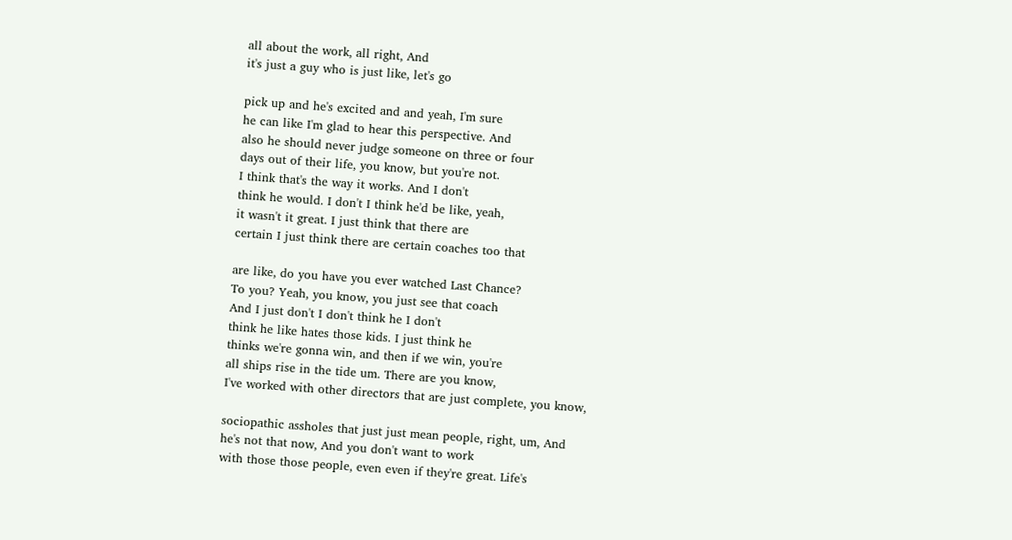all about the work, all right, And
it's just a guy who is just like, let's go

pick up and he's excited and and yeah, I'm sure
he can like I'm glad to hear this perspective. And
also he should never judge someone on three or four
days out of their life, you know, but you're not.
I think that's the way it works. And I don't
think he would. I don't I think he'd be like, yeah,
it wasn't it great. I just think that there are
certain I just think there are certain coaches too that

are like, do you have you ever watched Last Chance?
To you? Yeah, you know, you just see that coach
And I just don't I don't think he I don't
think he like hates those kids. I just think he
thinks we're gonna win, and then if we win, you're
all ships rise in the tide um. There are you know,
I've worked with other directors that are just complete, you know,

sociopathic assholes that just just mean people, right, um, And
he's not that now, And you don't want to work
with those those people, even even if they're great. Life's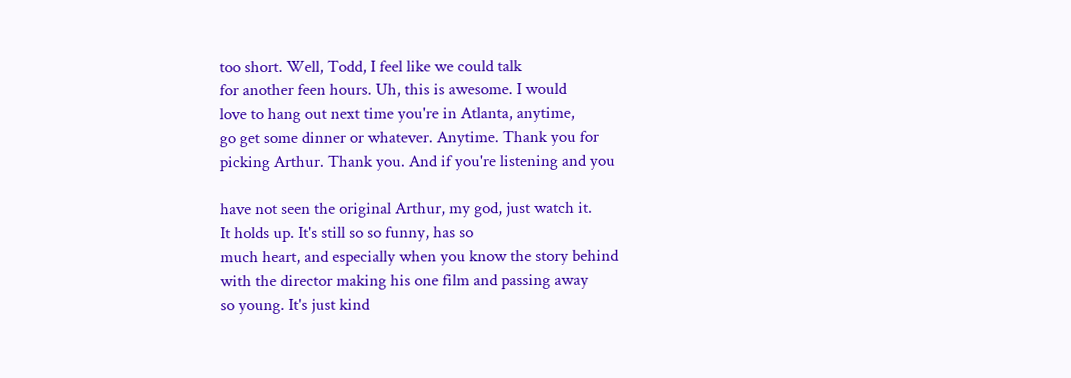too short. Well, Todd, I feel like we could talk
for another feen hours. Uh, this is awesome. I would
love to hang out next time you're in Atlanta, anytime,
go get some dinner or whatever. Anytime. Thank you for
picking Arthur. Thank you. And if you're listening and you

have not seen the original Arthur, my god, just watch it.
It holds up. It's still so so funny, has so
much heart, and especially when you know the story behind
with the director making his one film and passing away
so young. It's just kind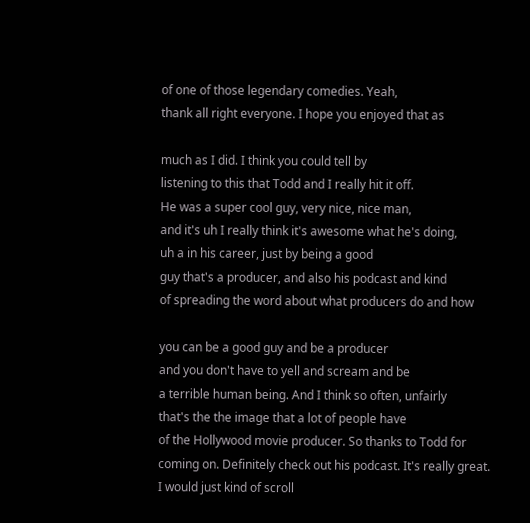of one of those legendary comedies. Yeah,
thank all right everyone. I hope you enjoyed that as

much as I did. I think you could tell by
listening to this that Todd and I really hit it off.
He was a super cool guy, very nice, nice man,
and it's uh I really think it's awesome what he's doing,
uh a in his career, just by being a good
guy that's a producer, and also his podcast and kind
of spreading the word about what producers do and how

you can be a good guy and be a producer
and you don't have to yell and scream and be
a terrible human being. And I think so often, unfairly
that's the the image that a lot of people have
of the Hollywood movie producer. So thanks to Todd for
coming on. Definitely check out his podcast. It's really great.
I would just kind of scroll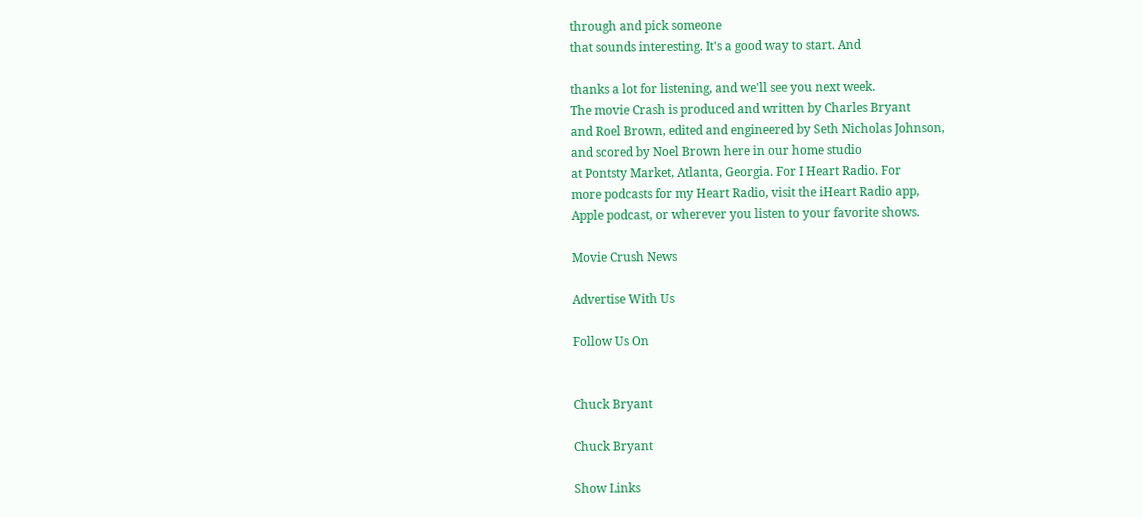through and pick someone
that sounds interesting. It's a good way to start. And

thanks a lot for listening, and we'll see you next week.
The movie Crash is produced and written by Charles Bryant
and Roel Brown, edited and engineered by Seth Nicholas Johnson,
and scored by Noel Brown here in our home studio
at Pontsty Market, Atlanta, Georgia. For I Heart Radio. For
more podcasts for my Heart Radio, visit the iHeart Radio app,
Apple podcast, or wherever you listen to your favorite shows.

Movie Crush News

Advertise With Us

Follow Us On


Chuck Bryant

Chuck Bryant

Show Links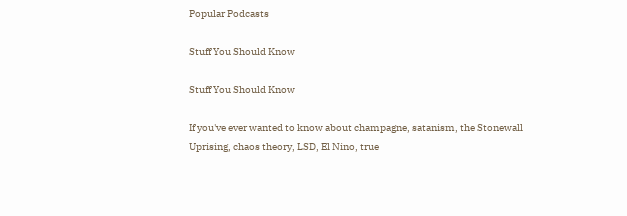Popular Podcasts

Stuff You Should Know

Stuff You Should Know

If you've ever wanted to know about champagne, satanism, the Stonewall Uprising, chaos theory, LSD, El Nino, true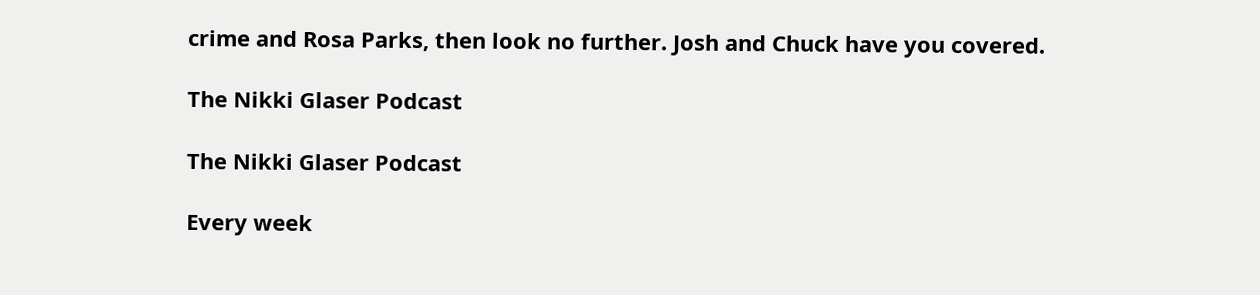crime and Rosa Parks, then look no further. Josh and Chuck have you covered.

The Nikki Glaser Podcast

The Nikki Glaser Podcast

Every week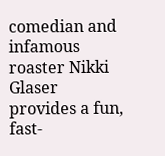comedian and infamous roaster Nikki Glaser provides a fun, fast-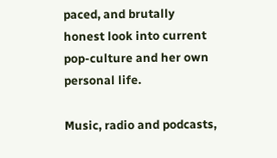paced, and brutally honest look into current pop-culture and her own personal life.

Music, radio and podcasts,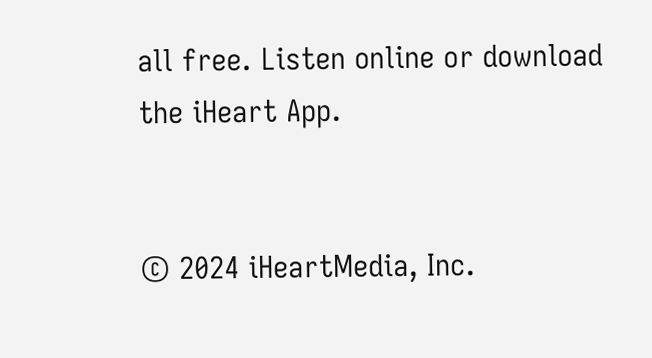all free. Listen online or download the iHeart App.


© 2024 iHeartMedia, Inc.